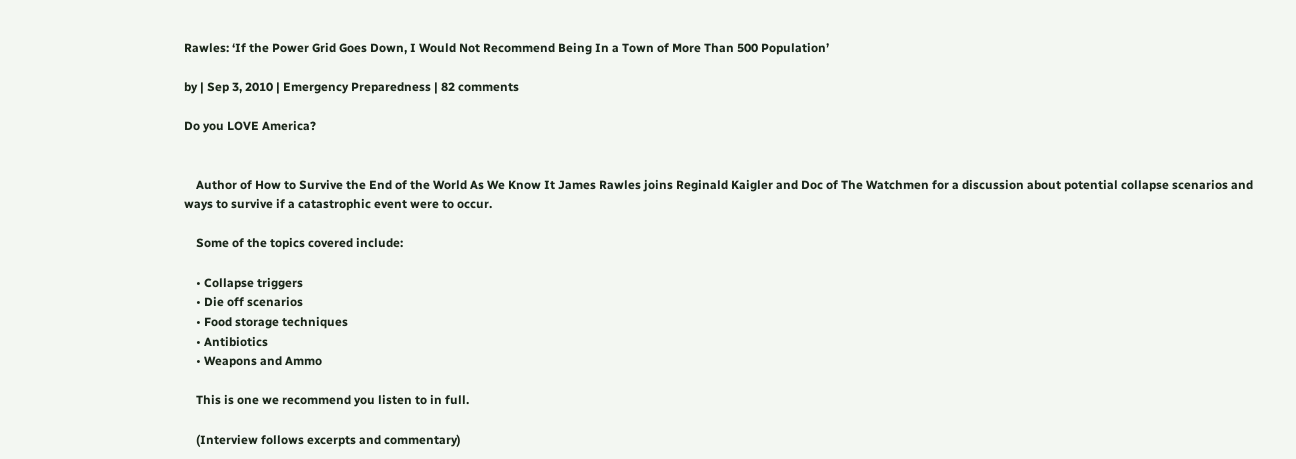Rawles: ‘If the Power Grid Goes Down, I Would Not Recommend Being In a Town of More Than 500 Population’

by | Sep 3, 2010 | Emergency Preparedness | 82 comments

Do you LOVE America?


    Author of How to Survive the End of the World As We Know It James Rawles joins Reginald Kaigler and Doc of The Watchmen for a discussion about potential collapse scenarios and ways to survive if a catastrophic event were to occur.

    Some of the topics covered include:

    • Collapse triggers
    • Die off scenarios
    • Food storage techniques
    • Antibiotics
    • Weapons and Ammo

    This is one we recommend you listen to in full.

    (Interview follows excerpts and commentary)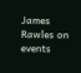James Rawles on events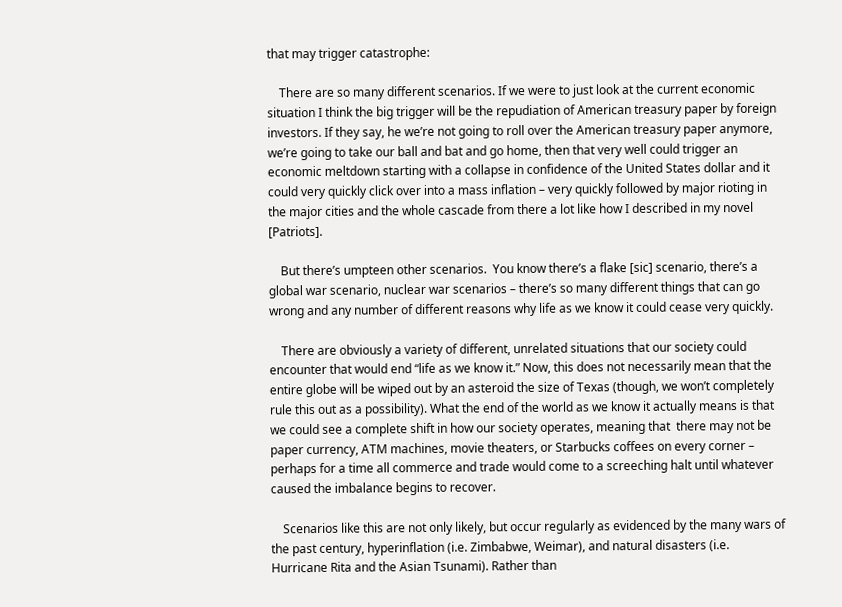that may trigger catastrophe:

    There are so many different scenarios. If we were to just look at the current economic situation I think the big trigger will be the repudiation of American treasury paper by foreign investors. If they say, he we’re not going to roll over the American treasury paper anymore, we’re going to take our ball and bat and go home, then that very well could trigger an economic meltdown starting with a collapse in confidence of the United States dollar and it could very quickly click over into a mass inflation – very quickly followed by major rioting in the major cities and the whole cascade from there a lot like how I described in my novel [Patriots].

    But there’s umpteen other scenarios.  You know there’s a flake [sic] scenario, there’s a global war scenario, nuclear war scenarios – there’s so many different things that can go wrong and any number of different reasons why life as we know it could cease very quickly.

    There are obviously a variety of different, unrelated situations that our society could encounter that would end “life as we know it.” Now, this does not necessarily mean that the entire globe will be wiped out by an asteroid the size of Texas (though, we won’t completely rule this out as a possibility). What the end of the world as we know it actually means is that we could see a complete shift in how our society operates, meaning that  there may not be paper currency, ATM machines, movie theaters, or Starbucks coffees on every corner – perhaps for a time all commerce and trade would come to a screeching halt until whatever caused the imbalance begins to recover.

    Scenarios like this are not only likely, but occur regularly as evidenced by the many wars of the past century, hyperinflation (i.e. Zimbabwe, Weimar), and natural disasters (i.e. Hurricane Rita and the Asian Tsunami). Rather than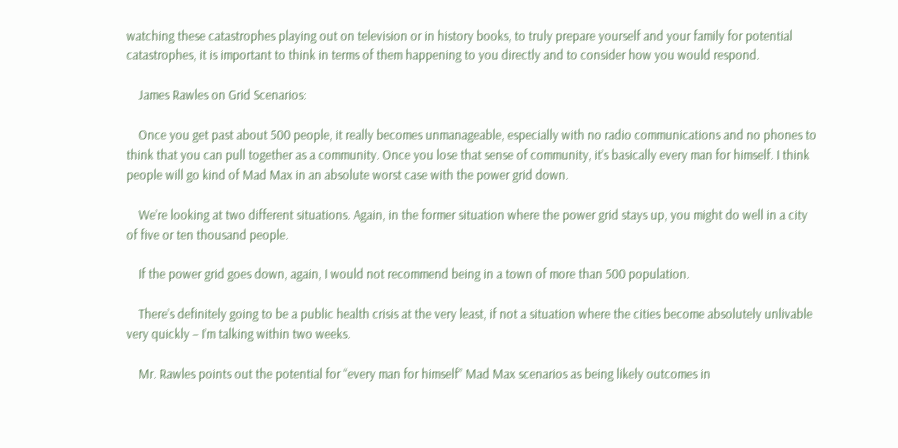watching these catastrophes playing out on television or in history books, to truly prepare yourself and your family for potential catastrophes, it is important to think in terms of them happening to you directly and to consider how you would respond.

    James Rawles on Grid Scenarios:

    Once you get past about 500 people, it really becomes unmanageable, especially with no radio communications and no phones to think that you can pull together as a community. Once you lose that sense of community, it’s basically every man for himself. I think people will go kind of Mad Max in an absolute worst case with the power grid down.

    We’re looking at two different situations. Again, in the former situation where the power grid stays up, you might do well in a city of five or ten thousand people.

    If the power grid goes down, again, I would not recommend being in a town of more than 500 population.

    There’s definitely going to be a public health crisis at the very least, if not a situation where the cities become absolutely unlivable very quickly – I’m talking within two weeks.

    Mr. Rawles points out the potential for “every man for himself” Mad Max scenarios as being likely outcomes in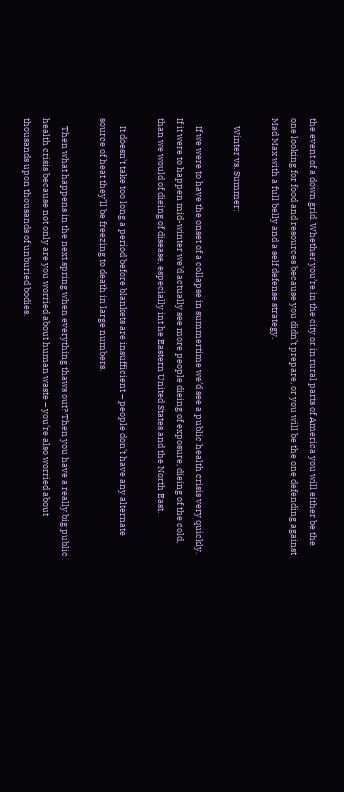the event of a down grid. Whether you’re in the city or in rural parts of America you will either be the one looking for food and resources because you didn’t prepare, or you will be the one defending against Mad Max with a full belly and a self defense strategy.

    Winter vs. Summer:

    If we were to have the onset of a collapse in summertime we’d see a public health crisis very quickly. If it were to happen mid-winter we’d actually see more people dieing of exposure, dieing of the cold, than we would of dieing of disease, especially int he Eastern United States and the North East.

    It doesn’t take too long a period before blankets are insufficient – people don’t have any alternate source of heat they’ll be freezing to death in large numbers.

    Then what happens in the next spring when everything thaws out? Then you have a really big public health crisis because not only are you worried about human waste – you’re also worried about thousands upon thousands of unburied bodies.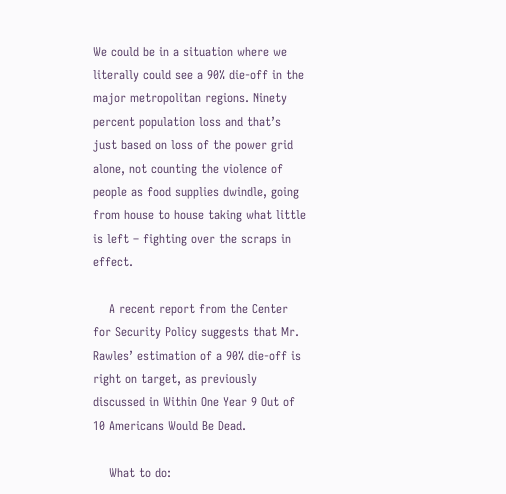We could be in a situation where we literally could see a 90% die-off in the major metropolitan regions. Ninety percent population loss and that’s just based on loss of the power grid alone, not counting the violence of people as food supplies dwindle, going from house to house taking what little is left – fighting over the scraps in effect.

    A recent report from the Center for Security Policy suggests that Mr. Rawles’ estimation of a 90% die-off is right on target, as previously discussed in Within One Year 9 Out of 10 Americans Would Be Dead.

    What to do: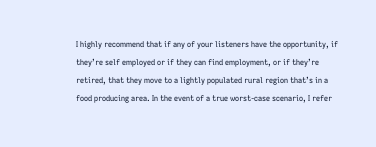I highly recommend that if any of your listeners have the opportunity, if they’re self employed or if they can find employment, or if they’re retired, that they move to a lightly populated rural region that’s in a food producing area. In the event of a true worst-case scenario, I refer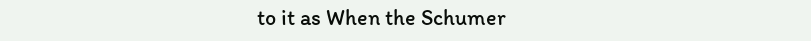to it as When the Schumer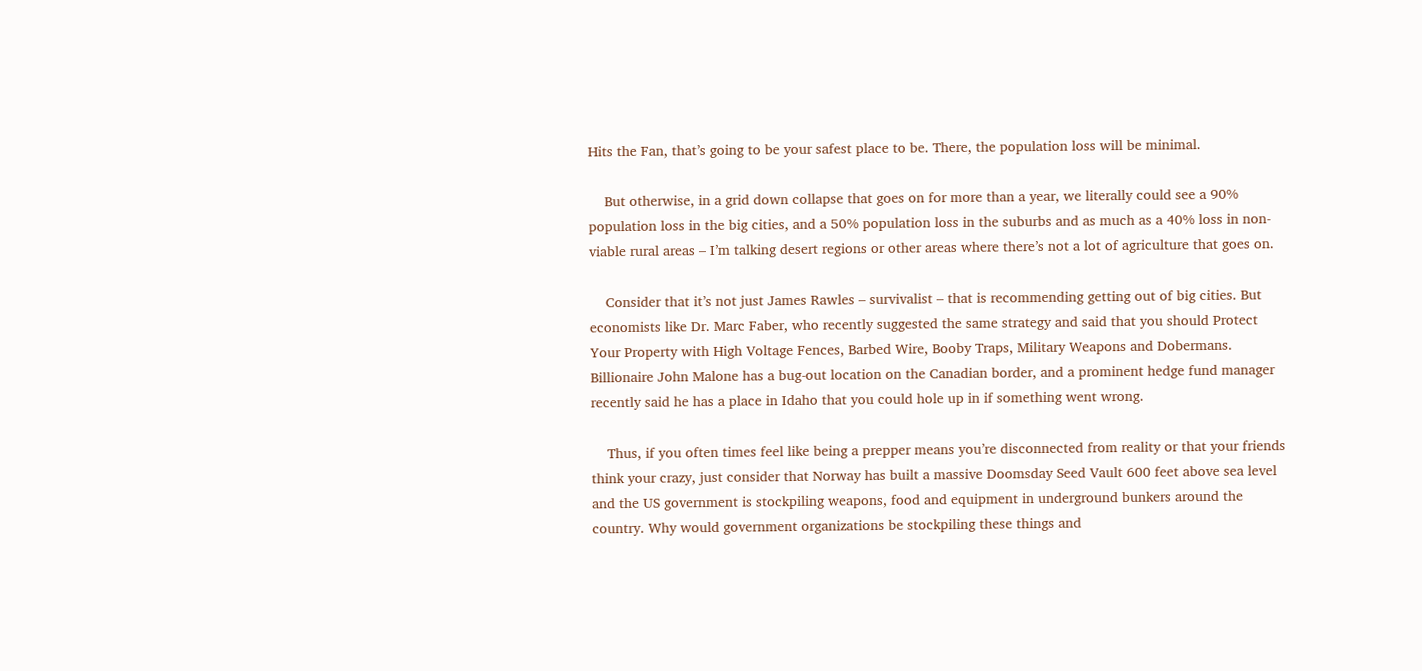Hits the Fan, that’s going to be your safest place to be. There, the population loss will be minimal.

    But otherwise, in a grid down collapse that goes on for more than a year, we literally could see a 90% population loss in the big cities, and a 50% population loss in the suburbs and as much as a 40% loss in non-viable rural areas – I’m talking desert regions or other areas where there’s not a lot of agriculture that goes on.

    Consider that it’s not just James Rawles – survivalist – that is recommending getting out of big cities. But economists like Dr. Marc Faber, who recently suggested the same strategy and said that you should Protect Your Property with High Voltage Fences, Barbed Wire, Booby Traps, Military Weapons and Dobermans. Billionaire John Malone has a bug-out location on the Canadian border, and a prominent hedge fund manager recently said he has a place in Idaho that you could hole up in if something went wrong.

    Thus, if you often times feel like being a prepper means you’re disconnected from reality or that your friends think your crazy, just consider that Norway has built a massive Doomsday Seed Vault 600 feet above sea level and the US government is stockpiling weapons, food and equipment in underground bunkers around the country. Why would government organizations be stockpiling these things and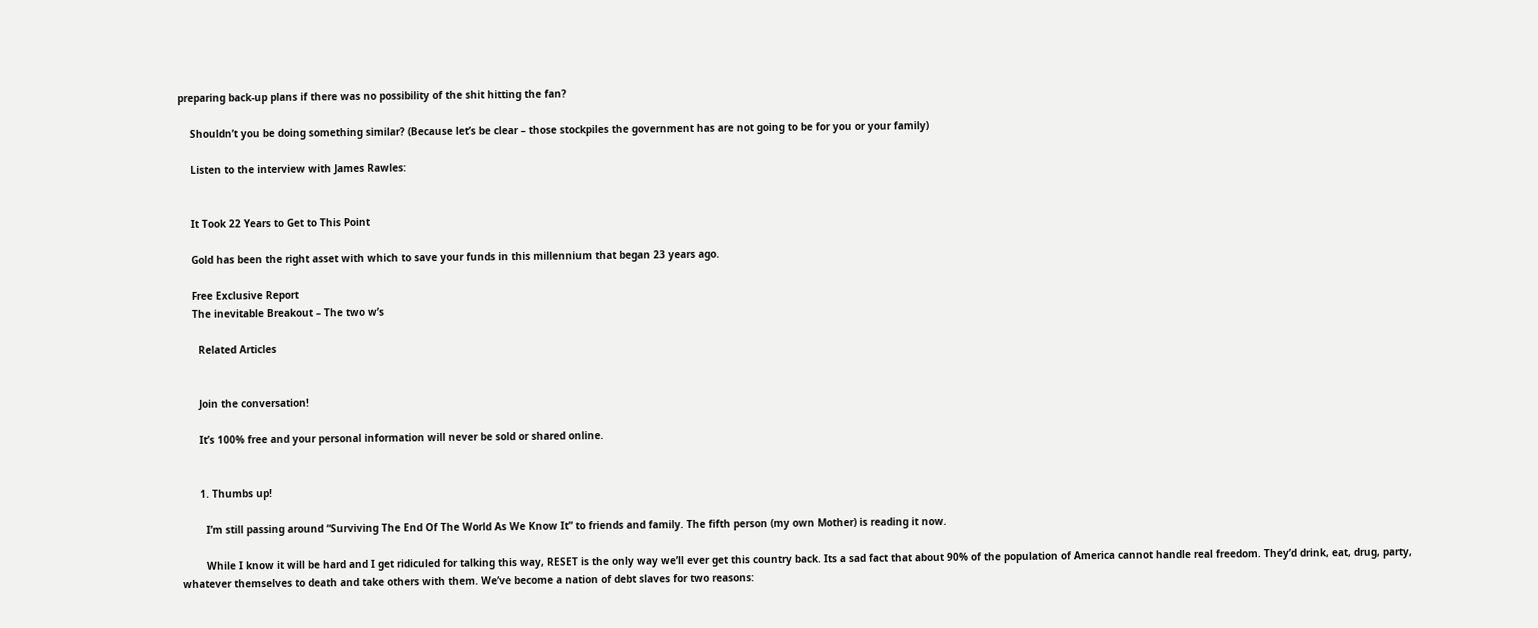preparing back-up plans if there was no possibility of the shit hitting the fan?

    Shouldn’t you be doing something similar? (Because let’s be clear – those stockpiles the government has are not going to be for you or your family)

    Listen to the interview with James Rawles:


    It Took 22 Years to Get to This Point

    Gold has been the right asset with which to save your funds in this millennium that began 23 years ago.

    Free Exclusive Report
    The inevitable Breakout – The two w’s

      Related Articles


      Join the conversation!

      It’s 100% free and your personal information will never be sold or shared online.


      1. Thumbs up!

        I’m still passing around “Surviving The End Of The World As We Know It” to friends and family. The fifth person (my own Mother) is reading it now.

        While I know it will be hard and I get ridiculed for talking this way, RESET is the only way we’ll ever get this country back. Its a sad fact that about 90% of the population of America cannot handle real freedom. They’d drink, eat, drug, party, whatever themselves to death and take others with them. We’ve become a nation of debt slaves for two reasons: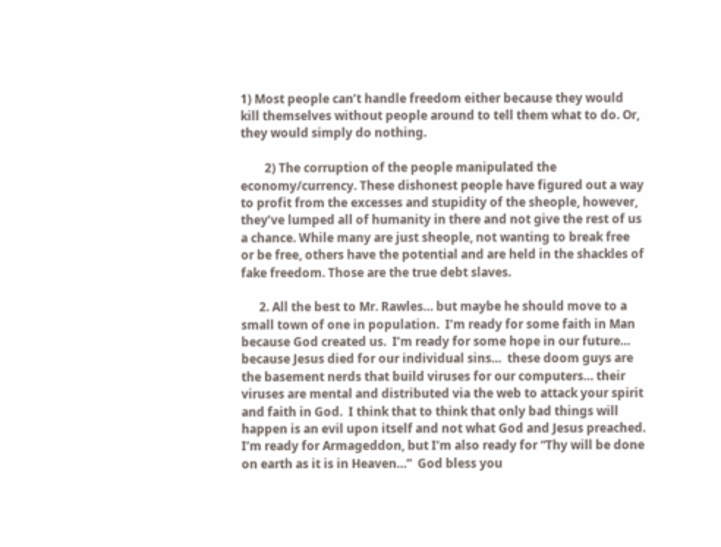1) Most people can’t handle freedom either because they would kill themselves without people around to tell them what to do. Or, they would simply do nothing.

        2) The corruption of the people manipulated the economy/currency. These dishonest people have figured out a way to profit from the excesses and stupidity of the sheople, however, they’ve lumped all of humanity in there and not give the rest of us a chance. While many are just sheople, not wanting to break free or be free, others have the potential and are held in the shackles of fake freedom. Those are the true debt slaves.

      2. All the best to Mr. Rawles… but maybe he should move to a small town of one in population.  I’m ready for some faith in Man because God created us.  I’m ready for some hope in our future… because Jesus died for our individual sins…  these doom guys are the basement nerds that build viruses for our computers… their viruses are mental and distributed via the web to attack your spirit and faith in God.  I think that to think that only bad things will happen is an evil upon itself and not what God and Jesus preached.  I’m ready for Armageddon, but I’m also ready for “Thy will be done on earth as it is in Heaven…”  God bless you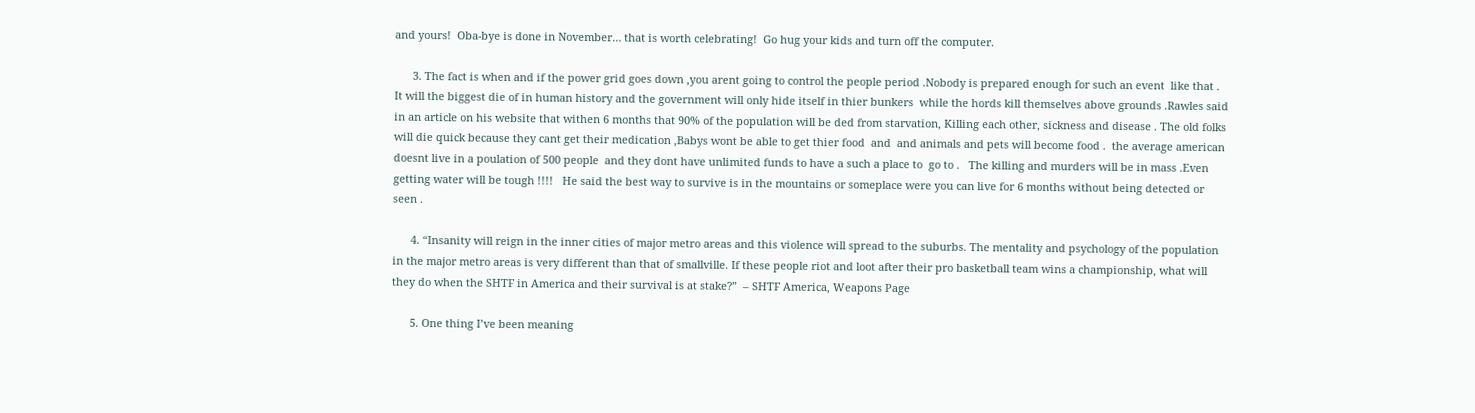and yours!  Oba-bye is done in November… that is worth celebrating!  Go hug your kids and turn off the computer.

      3. The fact is when and if the power grid goes down ,you arent going to control the people period .Nobody is prepared enough for such an event  like that .  It will the biggest die of in human history and the government will only hide itself in thier bunkers  while the hords kill themselves above grounds .Rawles said in an article on his website that withen 6 months that 90% of the population will be ded from starvation, Killing each other, sickness and disease . The old folks will die quick because they cant get their medication ,Babys wont be able to get thier food  and  and animals and pets will become food .  the average american doesnt live in a poulation of 500 people  and they dont have unlimited funds to have a such a place to  go to .   The killing and murders will be in mass .Even getting water will be tough !!!!   He said the best way to survive is in the mountains or someplace were you can live for 6 months without being detected or seen .

      4. “Insanity will reign in the inner cities of major metro areas and this violence will spread to the suburbs. The mentality and psychology of the population in the major metro areas is very different than that of smallville. If these people riot and loot after their pro basketball team wins a championship, what will they do when the SHTF in America and their survival is at stake?”  – SHTF America, Weapons Page

      5. One thing I’ve been meaning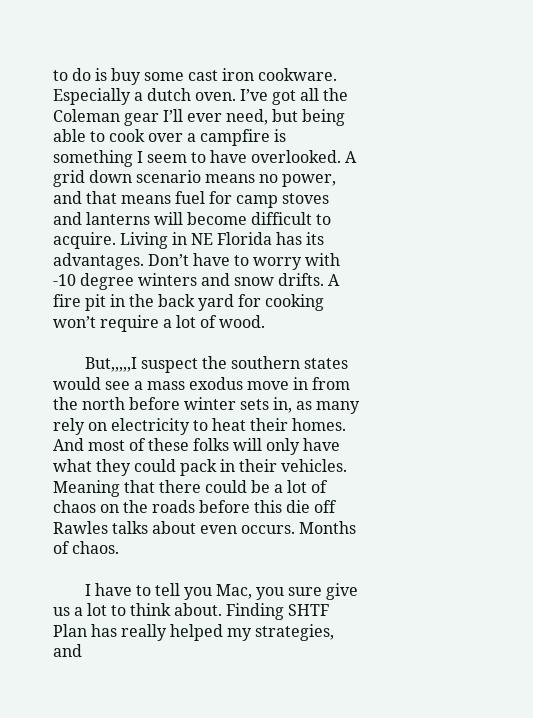to do is buy some cast iron cookware. Especially a dutch oven. I’ve got all the Coleman gear I’ll ever need, but being able to cook over a campfire is something I seem to have overlooked. A grid down scenario means no power, and that means fuel for camp stoves and lanterns will become difficult to acquire. Living in NE Florida has its advantages. Don’t have to worry with -10 degree winters and snow drifts. A fire pit in the back yard for cooking won’t require a lot of wood.

        But,,,,,I suspect the southern states would see a mass exodus move in from the north before winter sets in, as many rely on electricity to heat their homes. And most of these folks will only have what they could pack in their vehicles. Meaning that there could be a lot of chaos on the roads before this die off Rawles talks about even occurs. Months of chaos.

        I have to tell you Mac, you sure give us a lot to think about. Finding SHTF Plan has really helped my strategies, and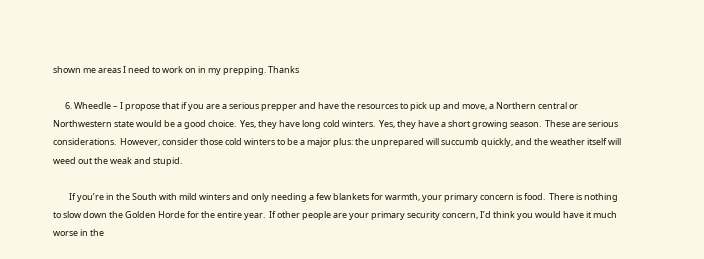shown me areas I need to work on in my prepping. Thanks

      6. Wheedle – I propose that if you are a serious prepper and have the resources to pick up and move, a Northern central or Northwestern state would be a good choice.  Yes, they have long cold winters.  Yes, they have a short growing season.  These are serious considerations.  However, consider those cold winters to be a major plus: the unprepared will succumb quickly, and the weather itself will weed out the weak and stupid.

        If you’re in the South with mild winters and only needing a few blankets for warmth, your primary concern is food.  There is nothing to slow down the Golden Horde for the entire year.  If other people are your primary security concern, I’d think you would have it much worse in the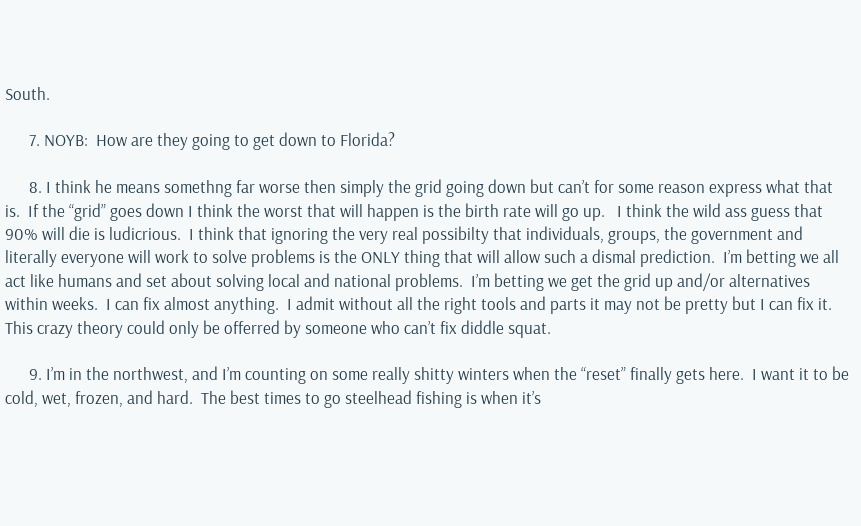South.

      7. NOYB:  How are they going to get down to Florida?

      8. I think he means somethng far worse then simply the grid going down but can’t for some reason express what that is.  If the “grid” goes down I think the worst that will happen is the birth rate will go up.   I think the wild ass guess that 90% will die is ludicrious.  I think that ignoring the very real possibilty that individuals, groups, the government and literally everyone will work to solve problems is the ONLY thing that will allow such a dismal prediction.  I’m betting we all act like humans and set about solving local and national problems.  I’m betting we get the grid up and/or alternatives within weeks.  I can fix almost anything.  I admit without all the right tools and parts it may not be pretty but I can fix it.  This crazy theory could only be offerred by someone who can’t fix diddle squat.

      9. I’m in the northwest, and I’m counting on some really shitty winters when the “reset” finally gets here.  I want it to be cold, wet, frozen, and hard.  The best times to go steelhead fishing is when it’s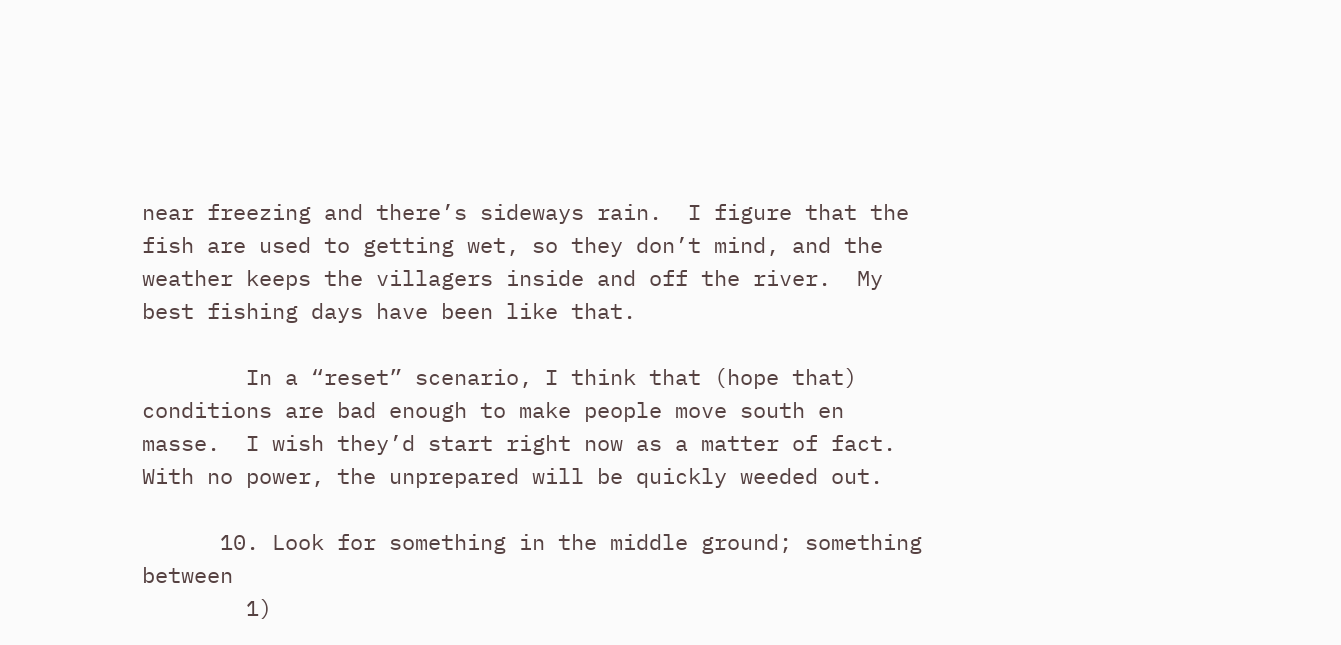near freezing and there’s sideways rain.  I figure that the fish are used to getting wet, so they don’t mind, and the weather keeps the villagers inside and off the river.  My best fishing days have been like that.

        In a “reset” scenario, I think that (hope that) conditions are bad enough to make people move south en masse.  I wish they’d start right now as a matter of fact.  With no power, the unprepared will be quickly weeded out.

      10. Look for something in the middle ground; something between
        1)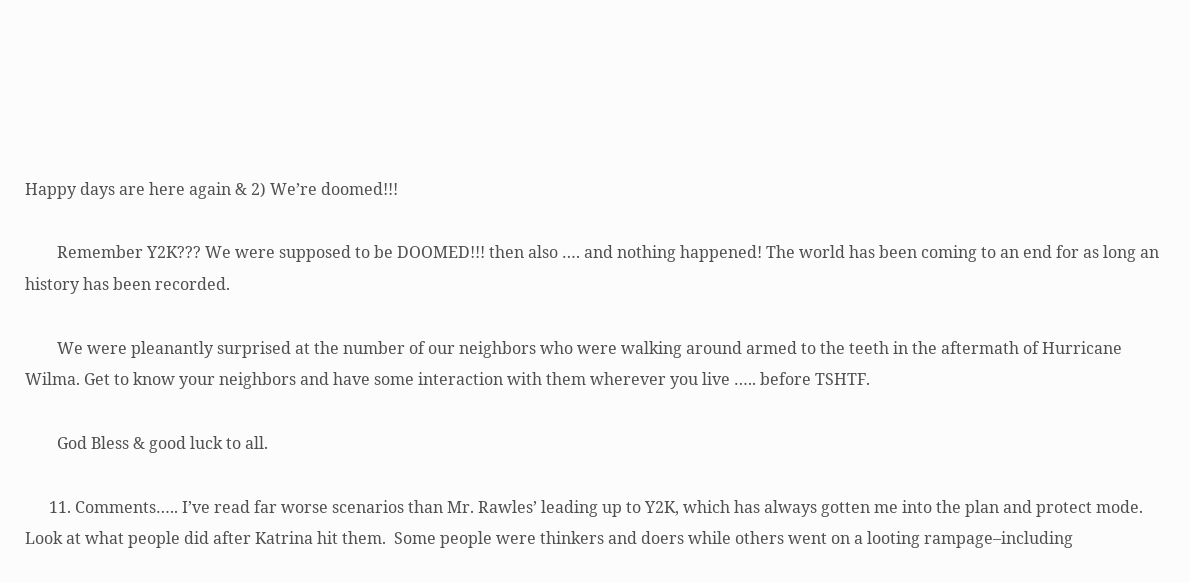Happy days are here again & 2) We’re doomed!!!

        Remember Y2K??? We were supposed to be DOOMED!!! then also …. and nothing happened! The world has been coming to an end for as long an history has been recorded.

        We were pleanantly surprised at the number of our neighbors who were walking around armed to the teeth in the aftermath of Hurricane Wilma. Get to know your neighbors and have some interaction with them wherever you live ….. before TSHTF.

        God Bless & good luck to all.

      11. Comments….. I’ve read far worse scenarios than Mr. Rawles’ leading up to Y2K, which has always gotten me into the plan and protect mode.  Look at what people did after Katrina hit them.  Some people were thinkers and doers while others went on a looting rampage–including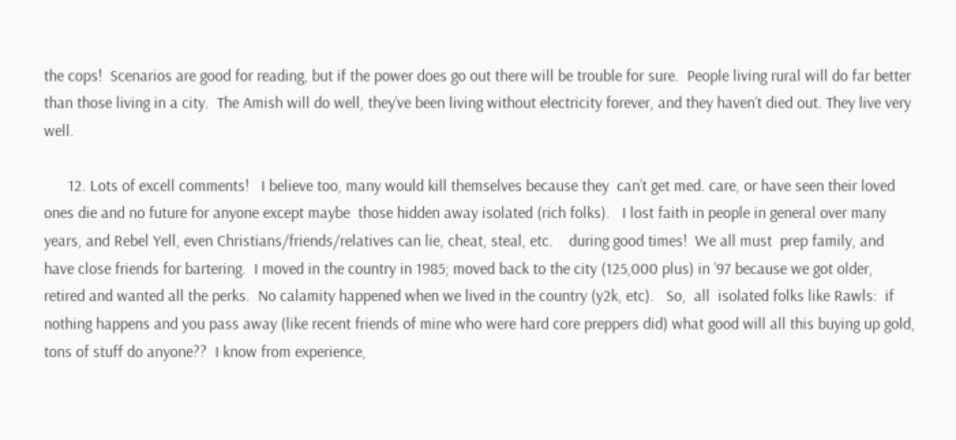the cops!  Scenarios are good for reading, but if the power does go out there will be trouble for sure.  People living rural will do far better than those living in a city.  The Amish will do well, they’ve been living without electricity forever, and they haven’t died out. They live very well.

      12. Lots of excell comments!   I believe too, many would kill themselves because they  can’t get med. care, or have seen their loved ones die and no future for anyone except maybe  those hidden away isolated (rich folks).   I lost faith in people in general over many years, and Rebel Yell, even Christians/friends/relatives can lie, cheat, steal, etc.    during good times!  We all must  prep family, and have close friends for bartering.  I moved in the country in 1985; moved back to the city (125,000 plus) in ’97 because we got older, retired and wanted all the perks.  No calamity happened when we lived in the country (y2k, etc).   So,  all  isolated folks like Rawls:  if nothing happens and you pass away (like recent friends of mine who were hard core preppers did) what good will all this buying up gold, tons of stuff do anyone??  I know from experience,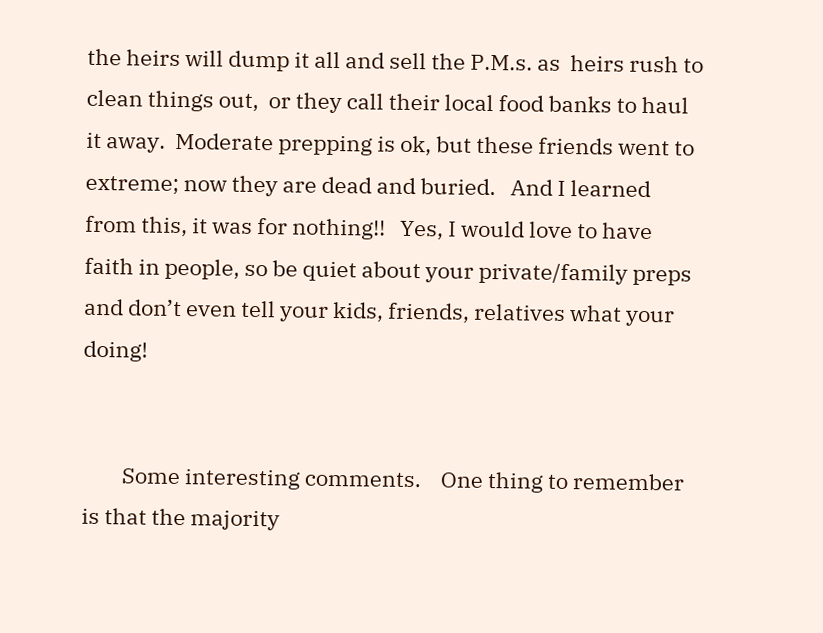the heirs will dump it all and sell the P.M.s. as  heirs rush to clean things out,  or they call their local food banks to haul it away.  Moderate prepping is ok, but these friends went to extreme; now they are dead and buried.   And I learned from this, it was for nothing!!   Yes, I would love to have  faith in people, so be quiet about your private/family preps and don’t even tell your kids, friends, relatives what your doing!


        Some interesting comments.    One thing to remember is that the majority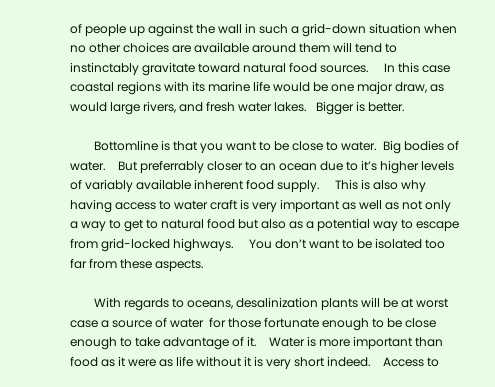of people up against the wall in such a grid-down situation when no other choices are available around them will tend to instinctably gravitate toward natural food sources.     In this case  coastal regions with its marine life would be one major draw, as would large rivers, and fresh water lakes.   Bigger is better.

        Bottomline is that you want to be close to water.  Big bodies of water.    But preferrably closer to an ocean due to it’s higher levels of variably available inherent food supply.     This is also why having access to water craft is very important as well as not only a way to get to natural food but also as a potential way to escape from grid-locked highways.     You don’t want to be isolated too far from these aspects.

        With regards to oceans, desalinization plants will be at worst case a source of water  for those fortunate enough to be close enough to take advantage of it.    Water is more important than food as it were as life without it is very short indeed.    Access to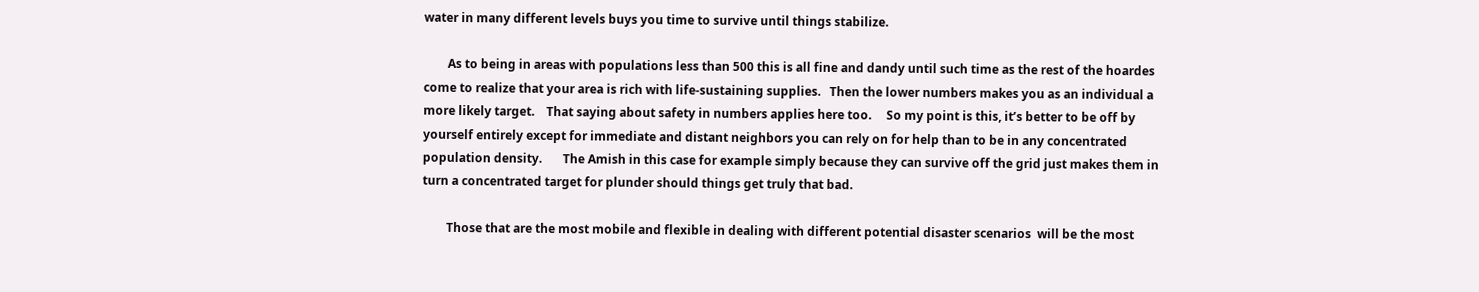water in many different levels buys you time to survive until things stabilize.

        As to being in areas with populations less than 500 this is all fine and dandy until such time as the rest of the hoardes come to realize that your area is rich with life-sustaining supplies.   Then the lower numbers makes you as an individual a more likely target.    That saying about safety in numbers applies here too.     So my point is this, it’s better to be off by yourself entirely except for immediate and distant neighbors you can rely on for help than to be in any concentrated population density.       The Amish in this case for example simply because they can survive off the grid just makes them in turn a concentrated target for plunder should things get truly that bad.

        Those that are the most mobile and flexible in dealing with different potential disaster scenarios  will be the most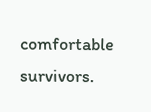comfortable survivors.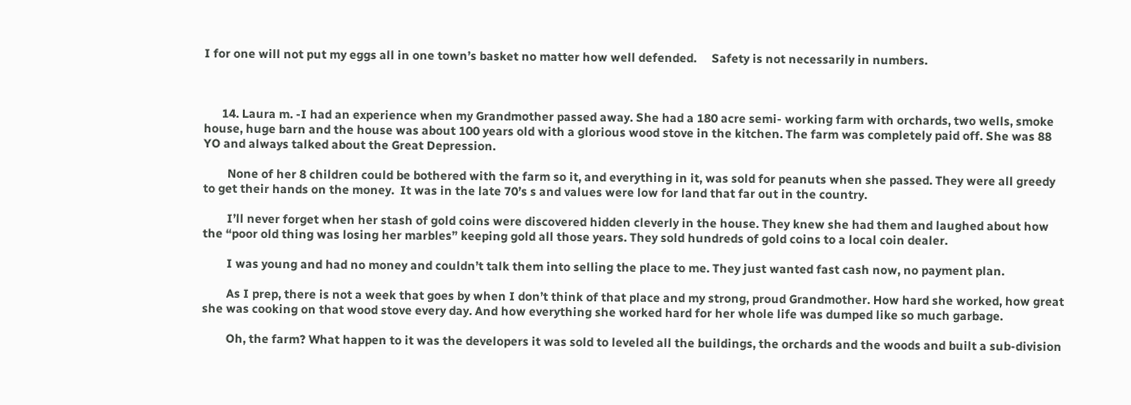I for one will not put my eggs all in one town’s basket no matter how well defended.     Safety is not necessarily in numbers.



      14. Laura m. -I had an experience when my Grandmother passed away. She had a 180 acre semi- working farm with orchards, two wells, smoke house, huge barn and the house was about 100 years old with a glorious wood stove in the kitchen. The farm was completely paid off. She was 88 YO and always talked about the Great Depression.

        None of her 8 children could be bothered with the farm so it, and everything in it, was sold for peanuts when she passed. They were all greedy to get their hands on the money.  It was in the late 70’s s and values were low for land that far out in the country.

        I’ll never forget when her stash of gold coins were discovered hidden cleverly in the house. They knew she had them and laughed about how the “poor old thing was losing her marbles” keeping gold all those years. They sold hundreds of gold coins to a local coin dealer.

        I was young and had no money and couldn’t talk them into selling the place to me. They just wanted fast cash now, no payment plan.

        As I prep, there is not a week that goes by when I don’t think of that place and my strong, proud Grandmother. How hard she worked, how great she was cooking on that wood stove every day. And how everything she worked hard for her whole life was dumped like so much garbage.

        Oh, the farm? What happen to it was the developers it was sold to leveled all the buildings, the orchards and the woods and built a sub-division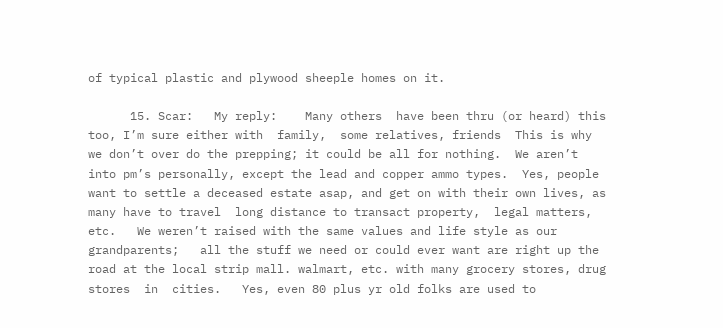of typical plastic and plywood sheeple homes on it.

      15. Scar:   My reply:    Many others  have been thru (or heard) this too, I’m sure either with  family,  some relatives, friends  This is why we don’t over do the prepping; it could be all for nothing.  We aren’t into pm’s personally, except the lead and copper ammo types.  Yes, people want to settle a deceased estate asap, and get on with their own lives, as many have to travel  long distance to transact property,  legal matters, etc.   We weren’t raised with the same values and life style as our grandparents;   all the stuff we need or could ever want are right up the road at the local strip mall. walmart, etc. with many grocery stores, drug stores  in  cities.   Yes, even 80 plus yr old folks are used to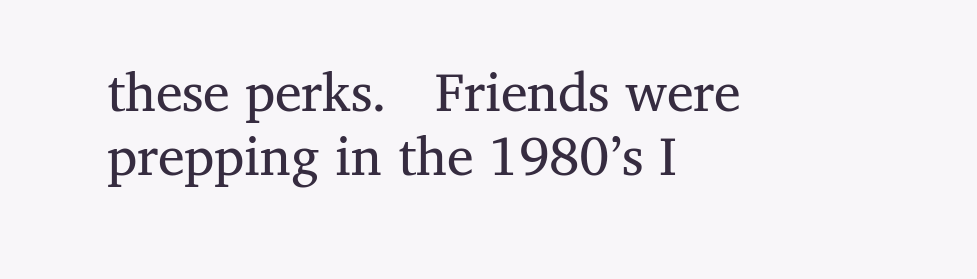these perks.   Friends were prepping in the 1980’s I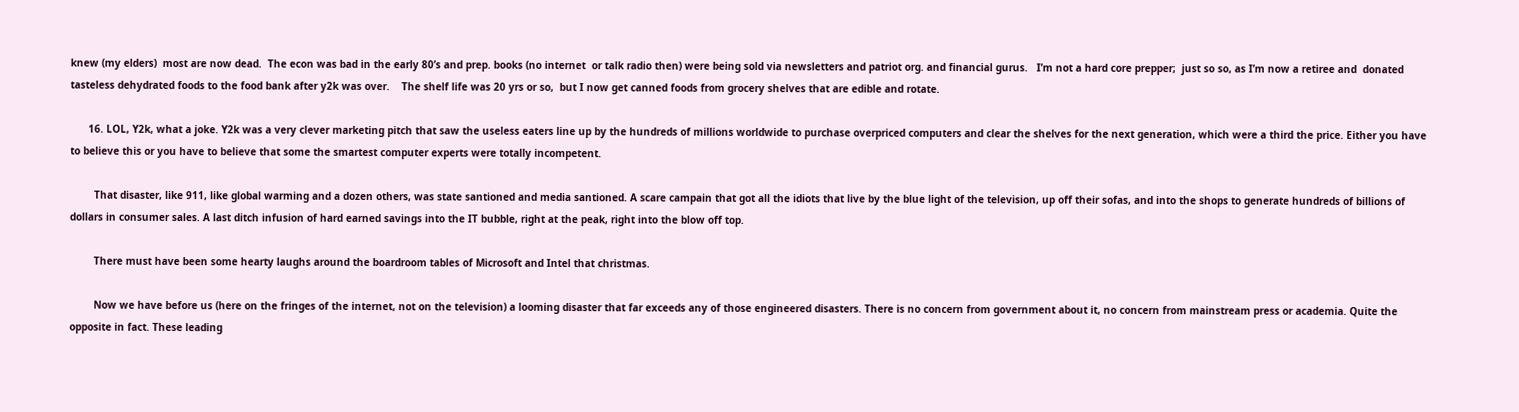knew (my elders)  most are now dead.  The econ was bad in the early 80’s and prep. books (no internet  or talk radio then) were being sold via newsletters and patriot org. and financial gurus.   I’m not a hard core prepper;  just so so, as I’m now a retiree and  donated  tasteless dehydrated foods to the food bank after y2k was over.    The shelf life was 20 yrs or so,  but I now get canned foods from grocery shelves that are edible and rotate.

      16. LOL, Y2k, what a joke. Y2k was a very clever marketing pitch that saw the useless eaters line up by the hundreds of millions worldwide to purchase overpriced computers and clear the shelves for the next generation, which were a third the price. Either you have to believe this or you have to believe that some the smartest computer experts were totally incompetent.

        That disaster, like 911, like global warming and a dozen others, was state santioned and media santioned. A scare campain that got all the idiots that live by the blue light of the television, up off their sofas, and into the shops to generate hundreds of billions of dollars in consumer sales. A last ditch infusion of hard earned savings into the IT bubble, right at the peak, right into the blow off top.

        There must have been some hearty laughs around the boardroom tables of Microsoft and Intel that christmas.

        Now we have before us (here on the fringes of the internet, not on the television) a looming disaster that far exceeds any of those engineered disasters. There is no concern from government about it, no concern from mainstream press or academia. Quite the opposite in fact. These leading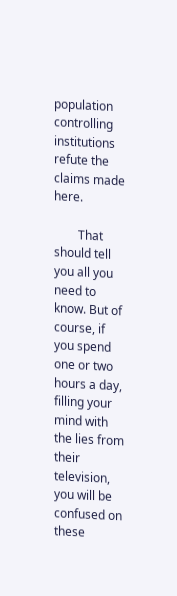population controlling institutions refute the claims made here.

        That should tell you all you need to know. But of course, if you spend one or two hours a day, filling your mind with the lies from their television, you will be confused on these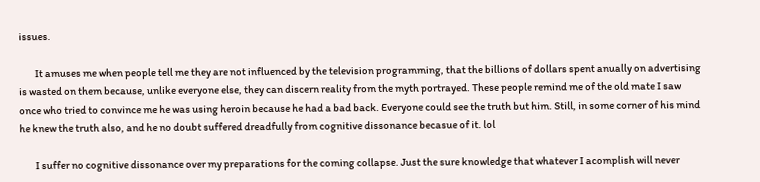issues.

        It amuses me when people tell me they are not influenced by the television programming, that the billions of dollars spent anually on advertising is wasted on them because, unlike everyone else, they can discern reality from the myth portrayed. These people remind me of the old mate I saw once who tried to convince me he was using heroin because he had a bad back. Everyone could see the truth but him. Still, in some corner of his mind he knew the truth also, and he no doubt suffered dreadfully from cognitive dissonance becasue of it. lol

        I suffer no cognitive dissonance over my preparations for the coming collapse. Just the sure knowledge that whatever I acomplish will never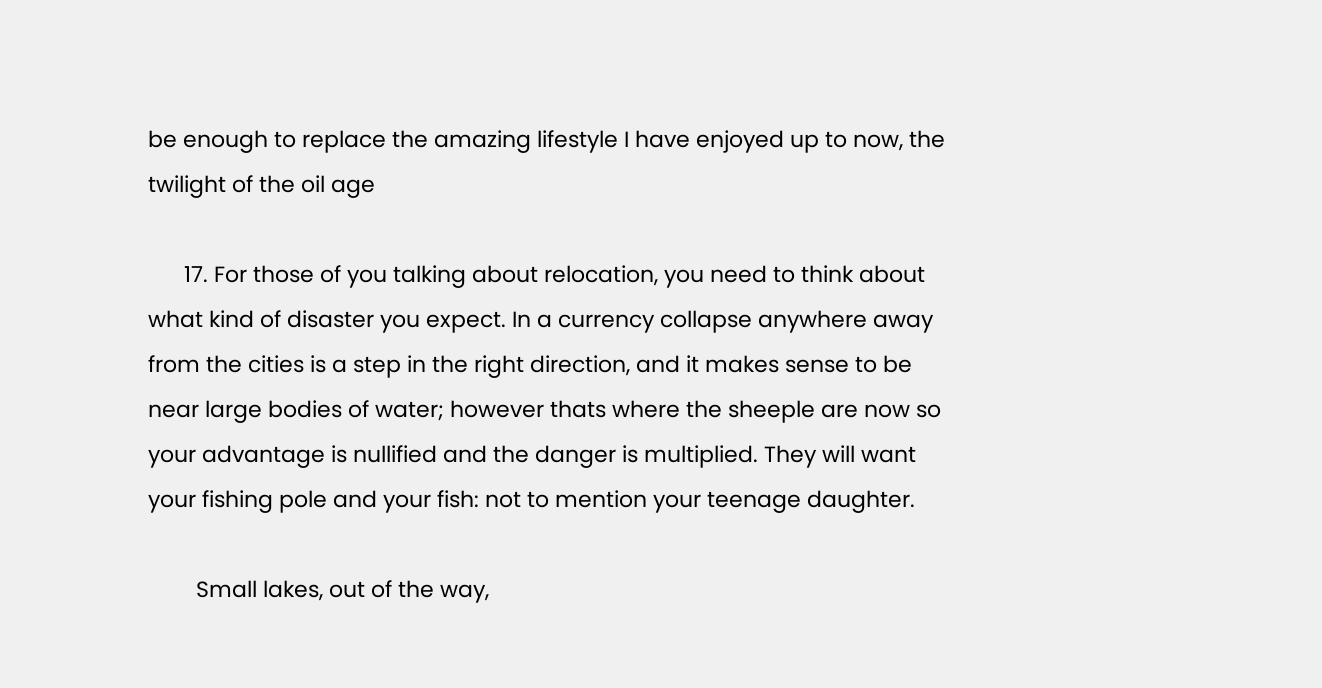be enough to replace the amazing lifestyle I have enjoyed up to now, the twilight of the oil age

      17. For those of you talking about relocation, you need to think about what kind of disaster you expect. In a currency collapse anywhere away from the cities is a step in the right direction, and it makes sense to be near large bodies of water; however thats where the sheeple are now so your advantage is nullified and the danger is multiplied. They will want your fishing pole and your fish: not to mention your teenage daughter.

        Small lakes, out of the way,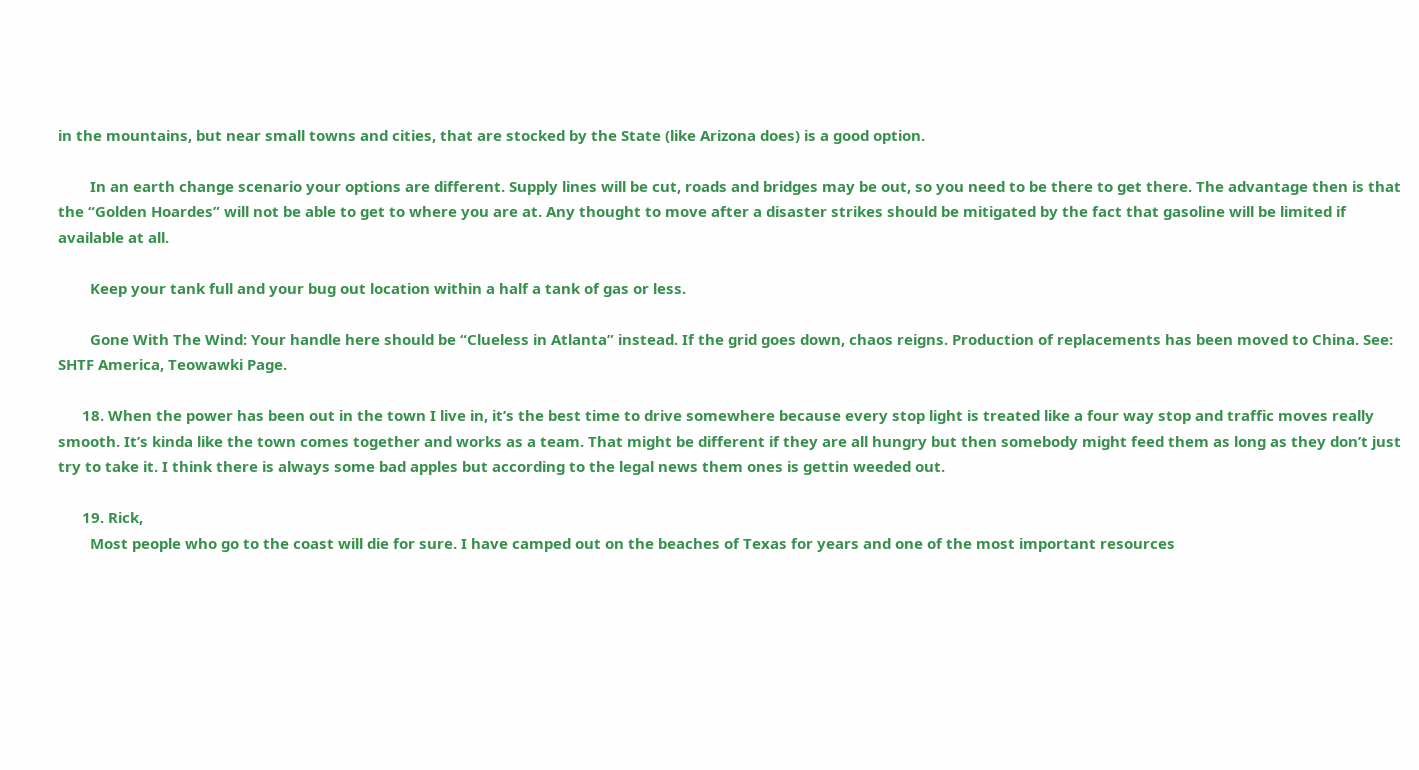in the mountains, but near small towns and cities, that are stocked by the State (like Arizona does) is a good option.

        In an earth change scenario your options are different. Supply lines will be cut, roads and bridges may be out, so you need to be there to get there. The advantage then is that the “Golden Hoardes” will not be able to get to where you are at. Any thought to move after a disaster strikes should be mitigated by the fact that gasoline will be limited if available at all.

        Keep your tank full and your bug out location within a half a tank of gas or less.

        Gone With The Wind: Your handle here should be “Clueless in Atlanta” instead. If the grid goes down, chaos reigns. Production of replacements has been moved to China. See: SHTF America, Teowawki Page.

      18. When the power has been out in the town I live in, it’s the best time to drive somewhere because every stop light is treated like a four way stop and traffic moves really smooth. It’s kinda like the town comes together and works as a team. That might be different if they are all hungry but then somebody might feed them as long as they don’t just try to take it. I think there is always some bad apples but according to the legal news them ones is gettin weeded out.

      19. Rick,
        Most people who go to the coast will die for sure. I have camped out on the beaches of Texas for years and one of the most important resources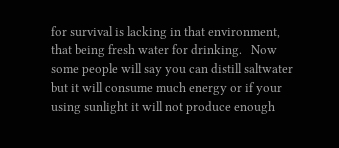for survival is lacking in that environment, that being fresh water for drinking.   Now some people will say you can distill saltwater but it will consume much energy or if your using sunlight it will not produce enough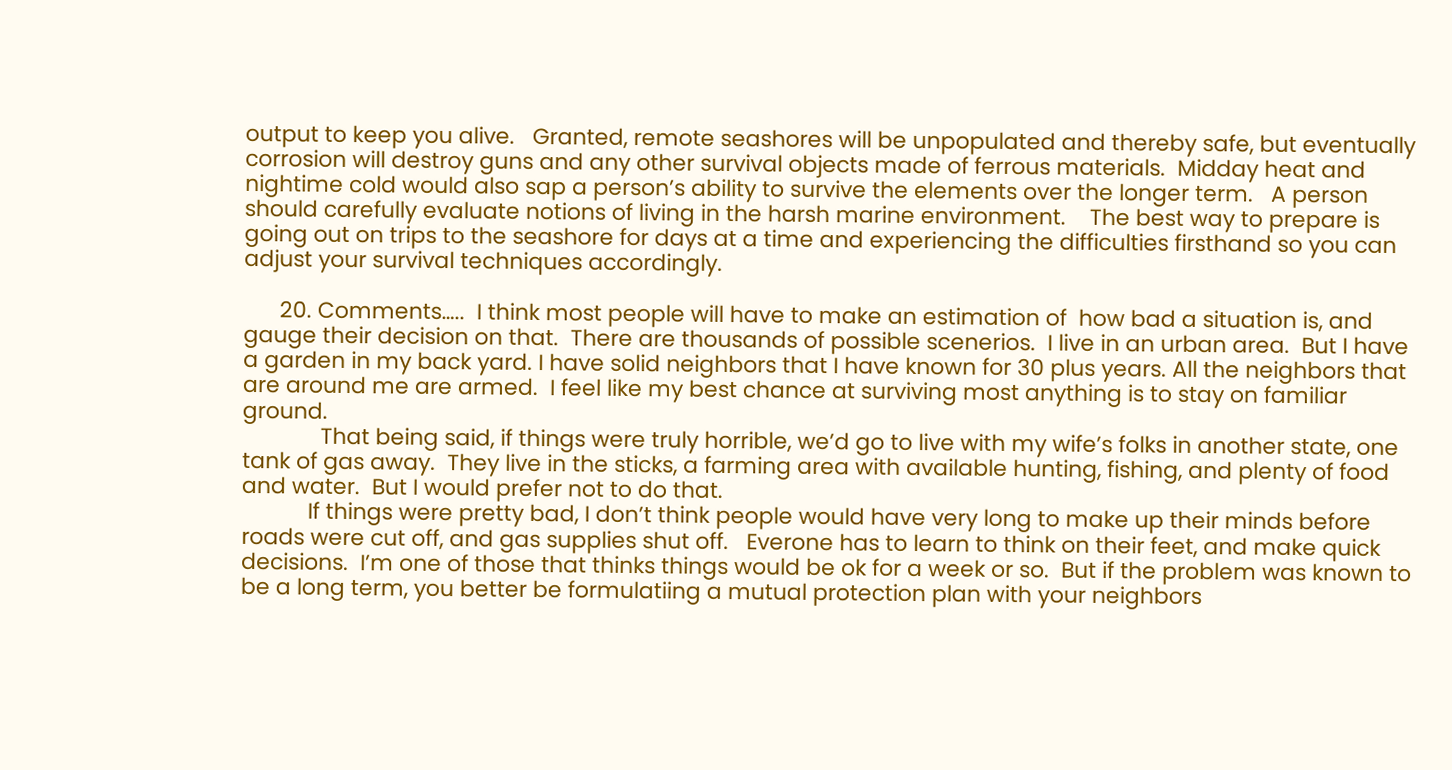output to keep you alive.   Granted, remote seashores will be unpopulated and thereby safe, but eventually corrosion will destroy guns and any other survival objects made of ferrous materials.  Midday heat and nightime cold would also sap a person’s ability to survive the elements over the longer term.   A person should carefully evaluate notions of living in the harsh marine environment.    The best way to prepare is going out on trips to the seashore for days at a time and experiencing the difficulties firsthand so you can adjust your survival techniques accordingly.

      20. Comments…..  I think most people will have to make an estimation of  how bad a situation is, and gauge their decision on that.  There are thousands of possible scenerios.  I live in an urban area.  But I have a garden in my back yard. I have solid neighbors that I have known for 30 plus years. All the neighbors that are around me are armed.  I feel like my best chance at surviving most anything is to stay on familiar ground.
             That being said, if things were truly horrible, we’d go to live with my wife’s folks in another state, one tank of gas away.  They live in the sticks, a farming area with available hunting, fishing, and plenty of food and water.  But I would prefer not to do that.
           If things were pretty bad, I don’t think people would have very long to make up their minds before roads were cut off, and gas supplies shut off.   Everone has to learn to think on their feet, and make quick decisions.  I’m one of those that thinks things would be ok for a week or so.  But if the problem was known to be a long term, you better be formulatiing a mutual protection plan with your neighbors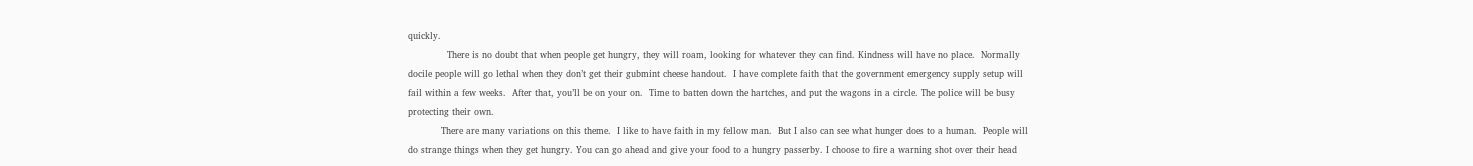quickly.
             There is no doubt that when people get hungry, they will roam, looking for whatever they can find. Kindness will have no place.  Normally docile people will go lethal when they don’t get their gubmint cheese handout.  I have complete faith that the government emergency supply setup will fail within a few weeks.  After that, you’ll be on your on.  Time to batten down the hartches, and put the wagons in a circle. The police will be busy protecting their own.
           There are many variations on this theme.  I like to have faith in my fellow man.  But I also can see what hunger does to a human.  People will do strange things when they get hungry. You can go ahead and give your food to a hungry passerby. I choose to fire a warning shot over their head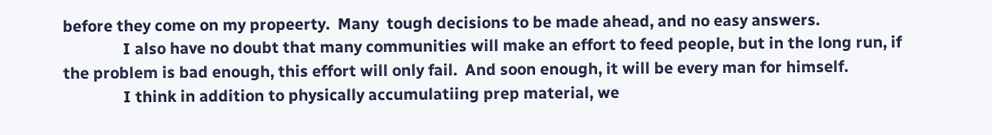before they come on my propeerty.  Many  tough decisions to be made ahead, and no easy answers.
               I also have no doubt that many communities will make an effort to feed people, but in the long run, if the problem is bad enough, this effort will only fail.  And soon enough, it will be every man for himself.
               I think in addition to physically accumulatiing prep material, we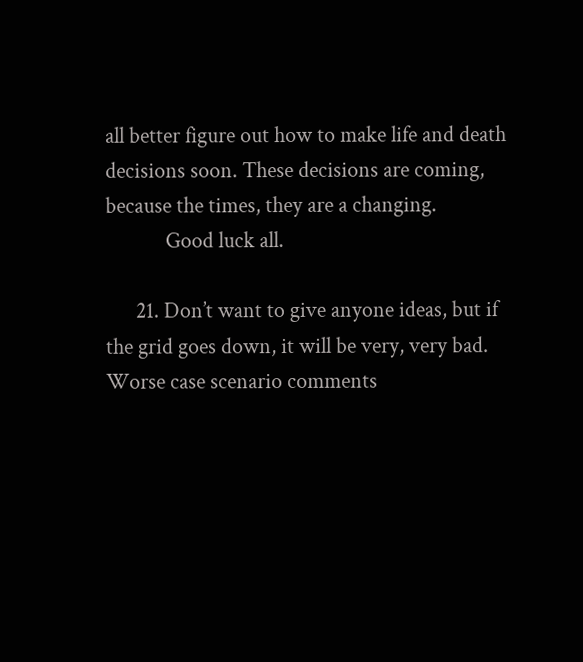all better figure out how to make life and death decisions soon. These decisions are coming, because the times, they are a changing.
            Good luck all.

      21. Don’t want to give anyone ideas, but if the grid goes down, it will be very, very bad.  Worse case scenario comments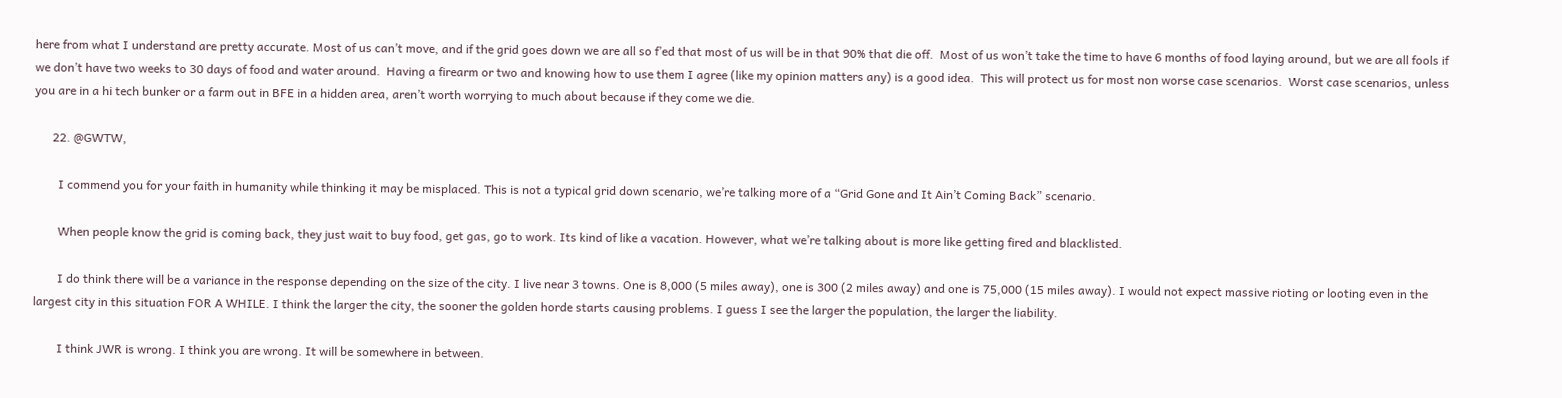here from what I understand are pretty accurate. Most of us can’t move, and if the grid goes down we are all so f’ed that most of us will be in that 90% that die off.  Most of us won’t take the time to have 6 months of food laying around, but we are all fools if we don’t have two weeks to 30 days of food and water around.  Having a firearm or two and knowing how to use them I agree (like my opinion matters any) is a good idea.  This will protect us for most non worse case scenarios.  Worst case scenarios, unless you are in a hi tech bunker or a farm out in BFE in a hidden area, aren’t worth worrying to much about because if they come we die.

      22. @GWTW,

        I commend you for your faith in humanity while thinking it may be misplaced. This is not a typical grid down scenario, we’re talking more of a “Grid Gone and It Ain’t Coming Back” scenario.

        When people know the grid is coming back, they just wait to buy food, get gas, go to work. Its kind of like a vacation. However, what we’re talking about is more like getting fired and blacklisted.

        I do think there will be a variance in the response depending on the size of the city. I live near 3 towns. One is 8,000 (5 miles away), one is 300 (2 miles away) and one is 75,000 (15 miles away). I would not expect massive rioting or looting even in the largest city in this situation FOR A WHILE. I think the larger the city, the sooner the golden horde starts causing problems. I guess I see the larger the population, the larger the liability.

        I think JWR is wrong. I think you are wrong. It will be somewhere in between.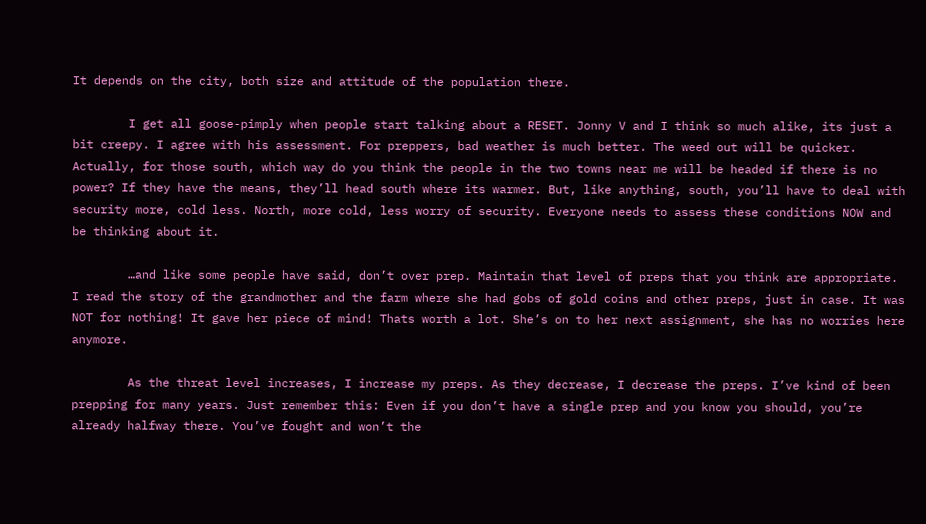It depends on the city, both size and attitude of the population there.

        I get all goose-pimply when people start talking about a RESET. Jonny V and I think so much alike, its just a bit creepy. I agree with his assessment. For preppers, bad weather is much better. The weed out will be quicker. Actually, for those south, which way do you think the people in the two towns near me will be headed if there is no power? If they have the means, they’ll head south where its warmer. But, like anything, south, you’ll have to deal with security more, cold less. North, more cold, less worry of security. Everyone needs to assess these conditions NOW and be thinking about it.

        …and like some people have said, don’t over prep. Maintain that level of preps that you think are appropriate. I read the story of the grandmother and the farm where she had gobs of gold coins and other preps, just in case. It was NOT for nothing! It gave her piece of mind! Thats worth a lot. She’s on to her next assignment, she has no worries here anymore.

        As the threat level increases, I increase my preps. As they decrease, I decrease the preps. I’ve kind of been prepping for many years. Just remember this: Even if you don’t have a single prep and you know you should, you’re already halfway there. You’ve fought and won’t the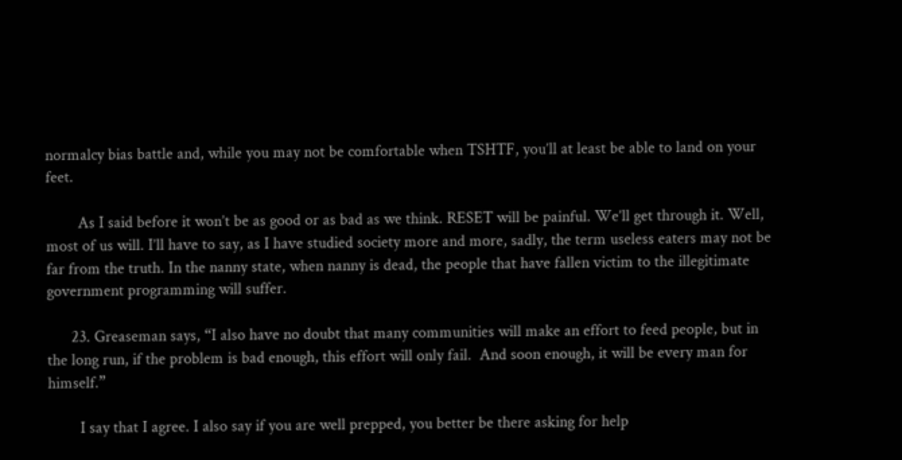normalcy bias battle and, while you may not be comfortable when TSHTF, you’ll at least be able to land on your feet.

        As I said before it won’t be as good or as bad as we think. RESET will be painful. We’ll get through it. Well, most of us will. I’ll have to say, as I have studied society more and more, sadly, the term useless eaters may not be far from the truth. In the nanny state, when nanny is dead, the people that have fallen victim to the illegitimate government programming will suffer.

      23. Greaseman says, “I also have no doubt that many communities will make an effort to feed people, but in the long run, if the problem is bad enough, this effort will only fail.  And soon enough, it will be every man for himself.”

        I say that I agree. I also say if you are well prepped, you better be there asking for help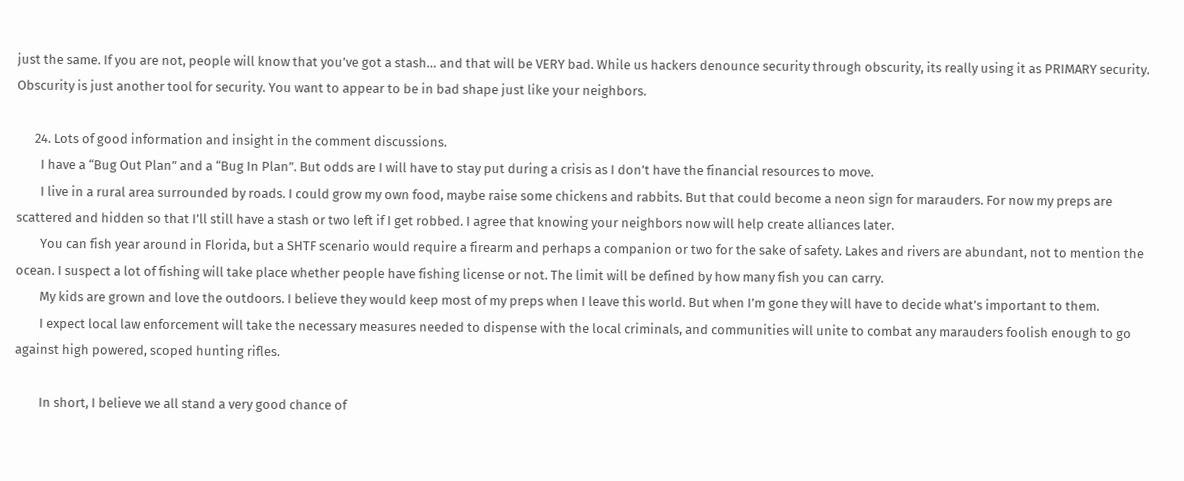just the same. If you are not, people will know that you’ve got a stash… and that will be VERY bad. While us hackers denounce security through obscurity, its really using it as PRIMARY security. Obscurity is just another tool for security. You want to appear to be in bad shape just like your neighbors.

      24. Lots of good information and insight in the comment discussions.
        I have a “Bug Out Plan” and a “Bug In Plan”. But odds are I will have to stay put during a crisis as I don’t have the financial resources to move.
        I live in a rural area surrounded by roads. I could grow my own food, maybe raise some chickens and rabbits. But that could become a neon sign for marauders. For now my preps are scattered and hidden so that I’ll still have a stash or two left if I get robbed. I agree that knowing your neighbors now will help create alliances later.
        You can fish year around in Florida, but a SHTF scenario would require a firearm and perhaps a companion or two for the sake of safety. Lakes and rivers are abundant, not to mention the ocean. I suspect a lot of fishing will take place whether people have fishing license or not. The limit will be defined by how many fish you can carry.
        My kids are grown and love the outdoors. I believe they would keep most of my preps when I leave this world. But when I’m gone they will have to decide what’s important to them.
        I expect local law enforcement will take the necessary measures needed to dispense with the local criminals, and communities will unite to combat any marauders foolish enough to go against high powered, scoped hunting rifles.

        In short, I believe we all stand a very good chance of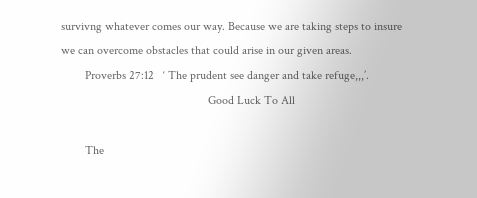survivng whatever comes our way. Because we are taking steps to insure we can overcome obstacles that could arise in our given areas.
        Proverbs 27:12   ‘ The prudent see danger and take refuge,,,’.
                                                 Good Luck To All

        The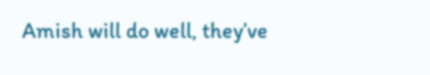Amish will do well, they’ve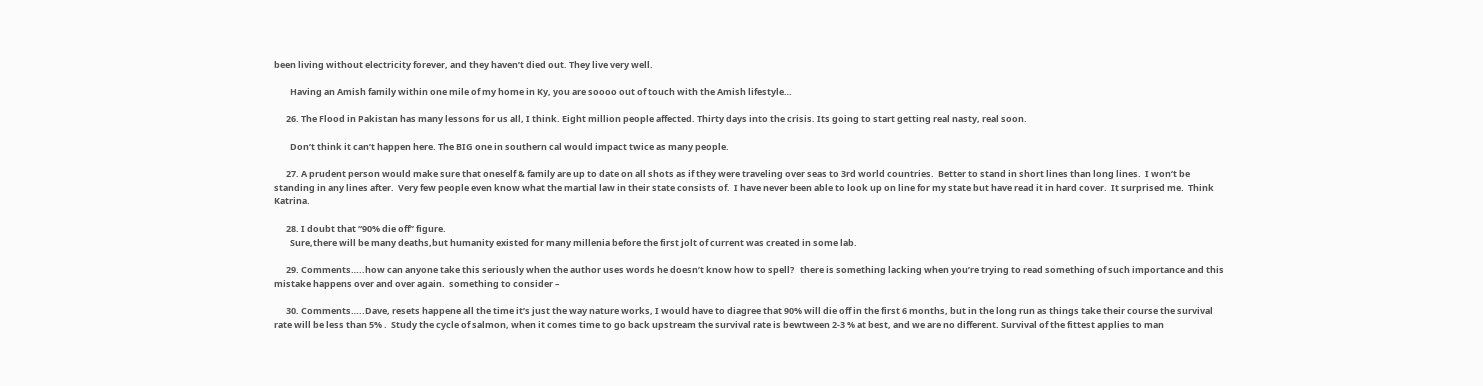been living without electricity forever, and they haven’t died out. They live very well.

        Having an Amish family within one mile of my home in Ky, you are soooo out of touch with the Amish lifestyle…

      26. The Flood in Pakistan has many lessons for us all, I think. Eight million people affected. Thirty days into the crisis. Its going to start getting real nasty, real soon.

        Don’t think it can’t happen here. The BIG one in southern cal would impact twice as many people.

      27. A prudent person would make sure that oneself & family are up to date on all shots as if they were traveling over seas to 3rd world countries.  Better to stand in short lines than long lines.  I won’t be standing in any lines after.  Very few people even know what the martial law in their state consists of.  I have never been able to look up on line for my state but have read it in hard cover.  It surprised me.  Think Katrina.

      28. I doubt that “90% die off” figure.
        Sure,there will be many deaths,but humanity existed for many millenia before the first jolt of current was created in some lab.

      29. Comments…..how can anyone take this seriously when the author uses words he doesn’t know how to spell?   there is something lacking when you’re trying to read something of such importance and this mistake happens over and over again.  something to consider –

      30. Comments…..Dave, resets happene all the time it’s just the way nature works, I would have to diagree that 90% will die off in the first 6 months, but in the long run as things take their course the survival rate will be less than 5% .  Study the cycle of salmon, when it comes time to go back upstream the survival rate is bewtween 2-3 % at best, and we are no different. Survival of the fittest applies to man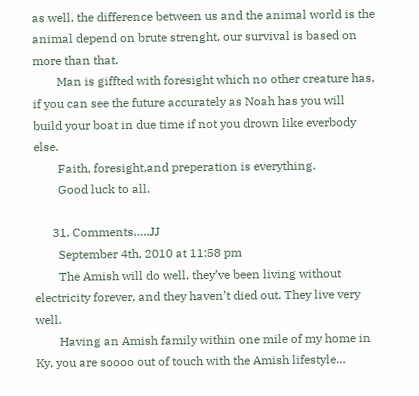as well, the difference between us and the animal world is the animal depend on brute strenght, our survival is based on more than that.
        Man is giffted with foresight which no other creature has, if you can see the future accurately as Noah has you will build your boat in due time if not you drown like everbody else.
        Faith, foresight,and preperation is everything.
        Good luck to all.

      31. Comments…..JJ
        September 4th, 2010 at 11:58 pm
        The Amish will do well, they’ve been living without electricity forever, and they haven’t died out. They live very well.
        Having an Amish family within one mile of my home in Ky, you are soooo out of touch with the Amish lifestyle…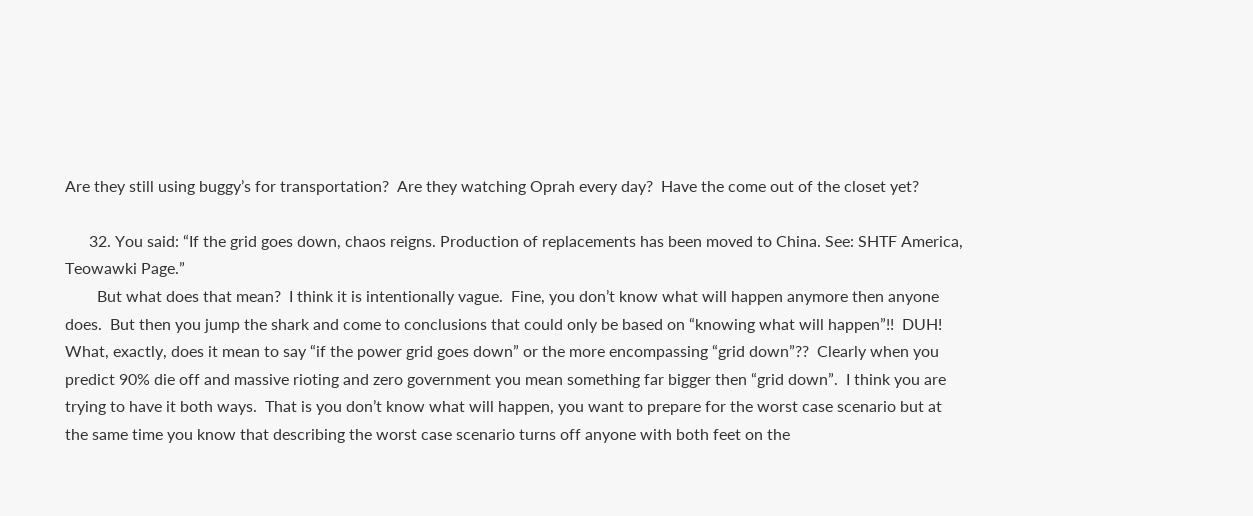Are they still using buggy’s for transportation?  Are they watching Oprah every day?  Have the come out of the closet yet?

      32. You said: “If the grid goes down, chaos reigns. Production of replacements has been moved to China. See: SHTF America, Teowawki Page.”
        But what does that mean?  I think it is intentionally vague.  Fine, you don’t know what will happen anymore then anyone does.  But then you jump the shark and come to conclusions that could only be based on “knowing what will happen”!!  DUH!  What, exactly, does it mean to say “if the power grid goes down” or the more encompassing “grid down”??  Clearly when you predict 90% die off and massive rioting and zero government you mean something far bigger then “grid down”.  I think you are trying to have it both ways.  That is you don’t know what will happen, you want to prepare for the worst case scenario but at the same time you know that describing the worst case scenario turns off anyone with both feet on the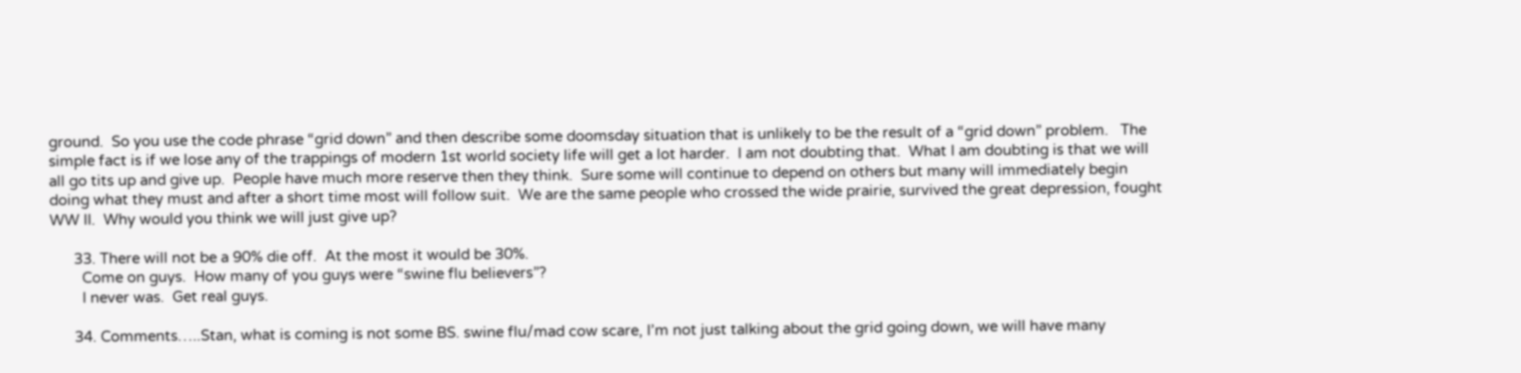ground.  So you use the code phrase “grid down” and then describe some doomsday situation that is unlikely to be the result of a “grid down” problem.   The simple fact is if we lose any of the trappings of modern 1st world society life will get a lot harder.  I am not doubting that.  What I am doubting is that we will all go tits up and give up.  People have much more reserve then they think.  Sure some will continue to depend on others but many will immediately begin doing what they must and after a short time most will follow suit.  We are the same people who crossed the wide prairie, survived the great depression, fought WW II.  Why would you think we will just give up?

      33. There will not be a 90% die off.  At the most it would be 30%.
        Come on guys.  How many of you guys were “swine flu believers”?
        I never was.  Get real guys.

      34. Comments…..Stan, what is coming is not some BS. swine flu/mad cow scare, I’m not just talking about the grid going down, we will have many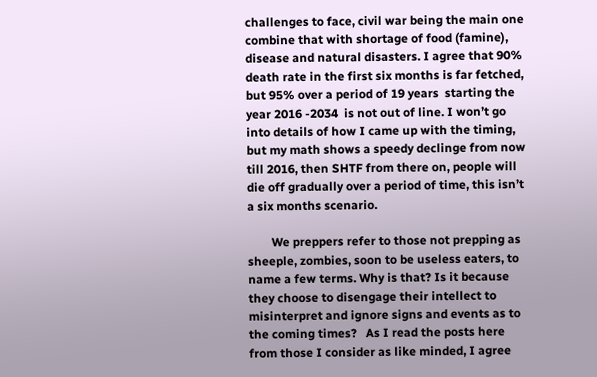challenges to face, civil war being the main one combine that with shortage of food (famine), disease and natural disasters. I agree that 90% death rate in the first six months is far fetched, but 95% over a period of 19 years  starting the year 2016 -2034  is not out of line. I won’t go into details of how I came up with the timing, but my math shows a speedy declinge from now till 2016, then SHTF from there on, people will die off gradually over a period of time, this isn’t a six months scenario.

        We preppers refer to those not prepping as sheeple, zombies, soon to be useless eaters, to name a few terms. Why is that? Is it because they choose to disengage their intellect to misinterpret and ignore signs and events as to the coming times?   As I read the posts here from those I consider as like minded, I agree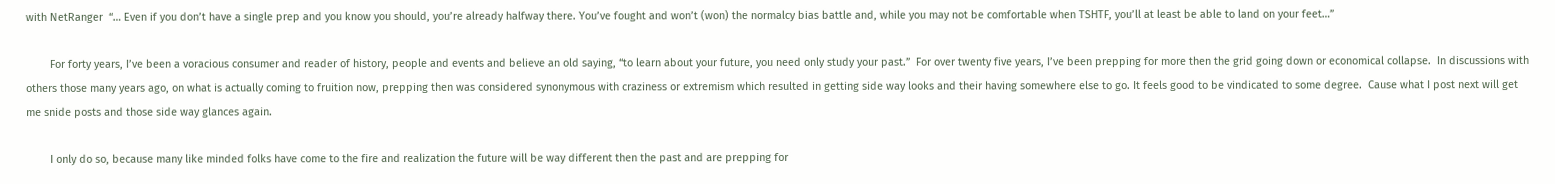with NetRanger  “… Even if you don’t have a single prep and you know you should, you’re already halfway there. You’ve fought and won’t (won) the normalcy bias battle and, while you may not be comfortable when TSHTF, you’ll at least be able to land on your feet…”

        For forty years, I’ve been a voracious consumer and reader of history, people and events and believe an old saying, “to learn about your future, you need only study your past.”  For over twenty five years, I’ve been prepping for more then the grid going down or economical collapse.  In discussions with others those many years ago, on what is actually coming to fruition now, prepping then was considered synonymous with craziness or extremism which resulted in getting side way looks and their having somewhere else to go. It feels good to be vindicated to some degree.  Cause what I post next will get me snide posts and those side way glances again.

        I only do so, because many like minded folks have come to the fire and realization the future will be way different then the past and are prepping for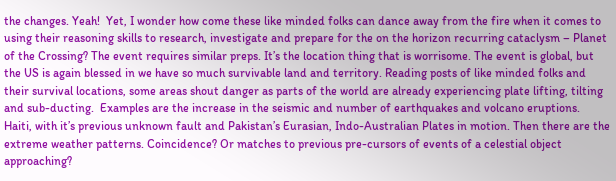the changes. Yeah!  Yet, I wonder how come these like minded folks can dance away from the fire when it comes to using their reasoning skills to research, investigate and prepare for the on the horizon recurring cataclysm – Planet of the Crossing? The event requires similar preps. It’s the location thing that is worrisome. The event is global, but the US is again blessed in we have so much survivable land and territory. Reading posts of like minded folks and their survival locations, some areas shout danger as parts of the world are already experiencing plate lifting, tilting and sub-ducting.  Examples are the increase in the seismic and number of earthquakes and volcano eruptions.  Haiti, with it’s previous unknown fault and Pakistan’s Eurasian, Indo-Australian Plates in motion. Then there are the extreme weather patterns. Coincidence? Or matches to previous pre-cursors of events of a celestial object approaching?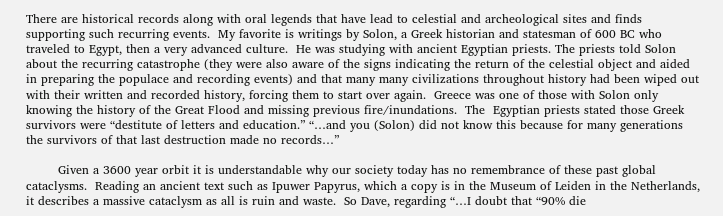There are historical records along with oral legends that have lead to celestial and archeological sites and finds supporting such recurring events.  My favorite is writings by Solon, a Greek historian and statesman of 600 BC who traveled to Egypt, then a very advanced culture.  He was studying with ancient Egyptian priests. The priests told Solon about the recurring catastrophe (they were also aware of the signs indicating the return of the celestial object and aided in preparing the populace and recording events) and that many many civilizations throughout history had been wiped out with their written and recorded history, forcing them to start over again.  Greece was one of those with Solon only knowing the history of the Great Flood and missing previous fire/inundations.  The  Egyptian priests stated those Greek survivors were “destitute of letters and education.” “…and you (Solon) did not know this because for many generations the survivors of that last destruction made no records…”

        Given a 3600 year orbit it is understandable why our society today has no remembrance of these past global cataclysms.  Reading an ancient text such as Ipuwer Papyrus, which a copy is in the Museum of Leiden in the Netherlands, it describes a massive cataclysm as all is ruin and waste.  So Dave, regarding “…I doubt that “90% die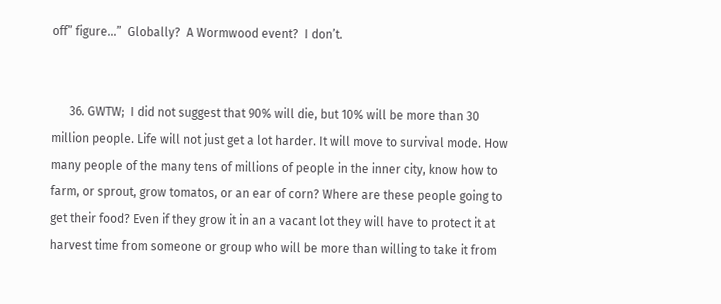off” figure…”  Globally?  A Wormwood event?  I don’t.


      36. GWTW;  I did not suggest that 90% will die, but 10% will be more than 30 million people. Life will not just get a lot harder. It will move to survival mode. How many people of the many tens of millions of people in the inner city, know how to farm, or sprout, grow tomatos, or an ear of corn? Where are these people going to get their food? Even if they grow it in an a vacant lot they will have to protect it at harvest time from someone or group who will be more than willing to take it from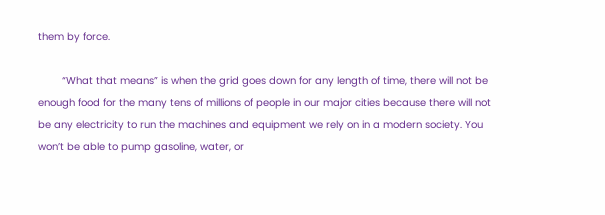them by force.

        “What that means” is when the grid goes down for any length of time, there will not be enough food for the many tens of millions of people in our major cities because there will not be any electricity to run the machines and equipment we rely on in a modern society. You won’t be able to pump gasoline, water, or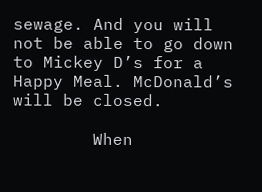sewage. And you will not be able to go down to Mickey D’s for a Happy Meal. McDonald’s will be closed.

        When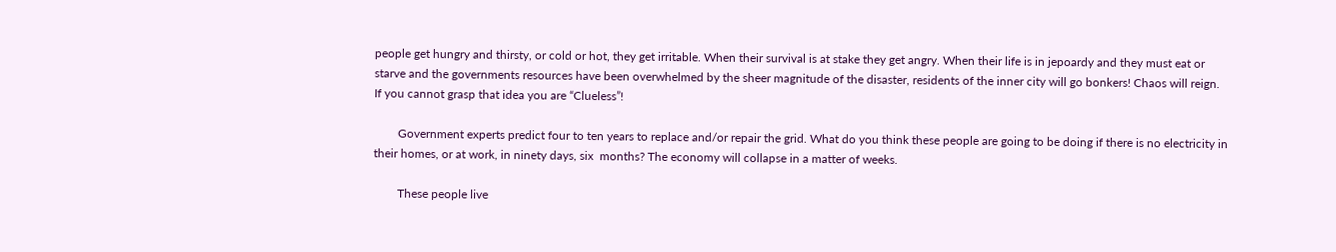people get hungry and thirsty, or cold or hot, they get irritable. When their survival is at stake they get angry. When their life is in jepoardy and they must eat or starve and the governments resources have been overwhelmed by the sheer magnitude of the disaster, residents of the inner city will go bonkers! Chaos will reign. If you cannot grasp that idea you are “Clueless”!

        Government experts predict four to ten years to replace and/or repair the grid. What do you think these people are going to be doing if there is no electricity in their homes, or at work, in ninety days, six  months? The economy will collapse in a matter of weeks.

        These people live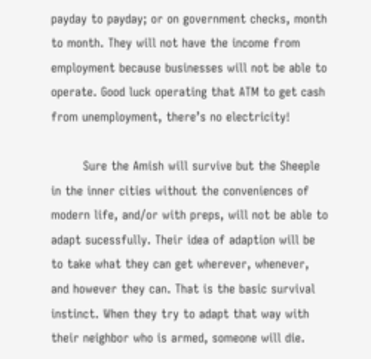payday to payday; or on government checks, month to month. They will not have the income from employment because businesses will not be able to operate. Good luck operating that ATM to get cash from unemployment, there’s no electricity!

        Sure the Amish will survive but the Sheeple in the inner cities without the conveniences of modern life, and/or with preps, will not be able to adapt sucessfully. Their idea of adaption will be to take what they can get wherever, whenever, and however they can. That is the basic survival instinct. When they try to adapt that way with their neighbor who is armed, someone will die.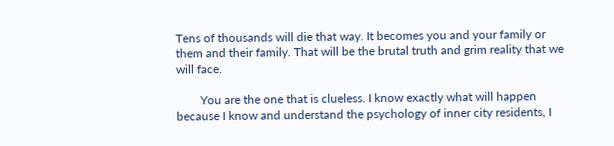Tens of thousands will die that way. It becomes you and your family or them and their family. That will be the brutal truth and grim reality that we will face.

        You are the one that is clueless. I know exactly what will happen because I know and understand the psychology of inner city residents, I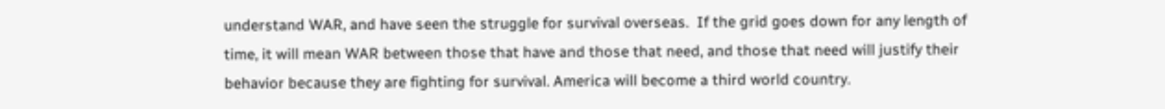understand WAR, and have seen the struggle for survival overseas.  If the grid goes down for any length of time, it will mean WAR between those that have and those that need, and those that need will justify their behavior because they are fighting for survival. America will become a third world country.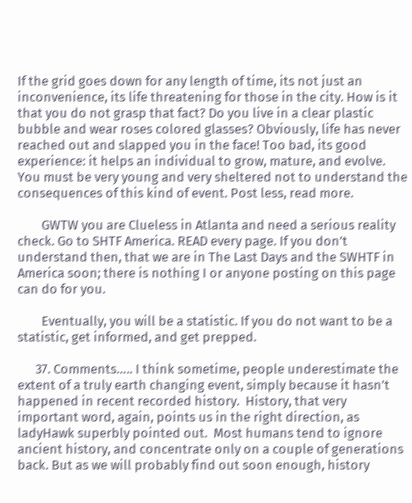If the grid goes down for any length of time, its not just an inconvenience, its life threatening for those in the city. How is it that you do not grasp that fact? Do you live in a clear plastic bubble and wear roses colored glasses? Obviously, life has never reached out and slapped you in the face! Too bad, its good experience: it helps an individual to grow, mature, and evolve. You must be very young and very sheltered not to understand the consequences of this kind of event. Post less, read more.

        GWTW you are Clueless in Atlanta and need a serious reality check. Go to SHTF America. READ every page. If you don’t understand then, that we are in The Last Days and the SWHTF in America soon; there is nothing I or anyone posting on this page can do for you.

        Eventually, you will be a statistic. If you do not want to be a statistic, get informed, and get prepped.

      37. Comments….. I think sometime, people underestimate the extent of a truly earth changing event, simply because it hasn’t happened in recent recorded history.  History, that very important word, again, points us in the right direction, as ladyHawk superbly pointed out.  Most humans tend to ignore ancient history, and concentrate only on a couple of generations back. But as we will probably find out soon enough, history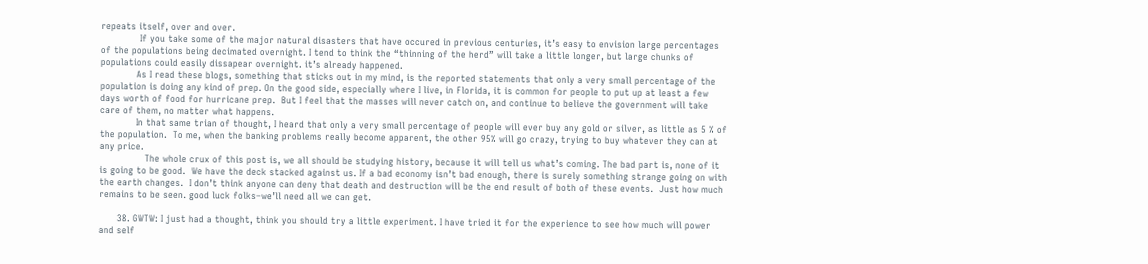repeats itself, over and over.
             If you take some of the major natural disasters that have occured in previous centuries, it’s easy to envision large percentages of the populations being decimated overnight. I tend to think the “thinning of the herd” will take a little longer, but large chunks of populations could easily dissapear overnight. it’s already happened.
            As I read these blogs, something that sticks out in my mind, is the reported statements that only a very small percentage of the population is doing any kind of prep. On the good side, especially where I live, in Florida, it is common for people to put up at least a few days worth of food for hurricane prep.  But I feel that the masses will never catch on, and continue to believe the government will take care of them, no matter what happens.
            In that same trian of thought, I heard that only a very small percentage of people will ever buy any gold or silver, as little as 5 % of the population.  To me, when the banking problems really become apparent, the other 95% will go crazy, trying to buy whatever they can at any price.
               The whole crux of this post is, we all should be studying history, because it will tell us what’s coming. The bad part is, none of it is going to be good.  We have the deck stacked against us. If a bad economy isn’t bad enough, there is surely something strange going on with the earth changes.  I don’t think anyone can deny that death and destruction will be the end result of both of these events.  Just how much remains to be seen. good luck folks–we’ll need all we can get.

      38. GWTW: I just had a thought, think you should try a little experiment. I have tried it for the experience to see how much will power and self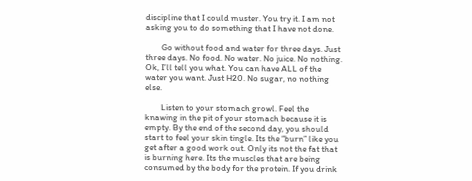discipline that I could muster. You try it. I am not asking you to do something that I have not done.

        Go without food and water for three days. Just three days. No food. No water. No juice. No nothing. Ok, I’ll tell you what. You can have ALL of the water you want. Just H20. No sugar, no nothing else.

        Listen to your stomach growl. Feel the knawing in the pit of your stomach because it is empty. By the end of the second day, you should start to feel your skin tingle. Its the “burn” like you get after a good work out. Only its not the fat that is burning here. Its the muscles that are being consumed by the body for the protein. If you drink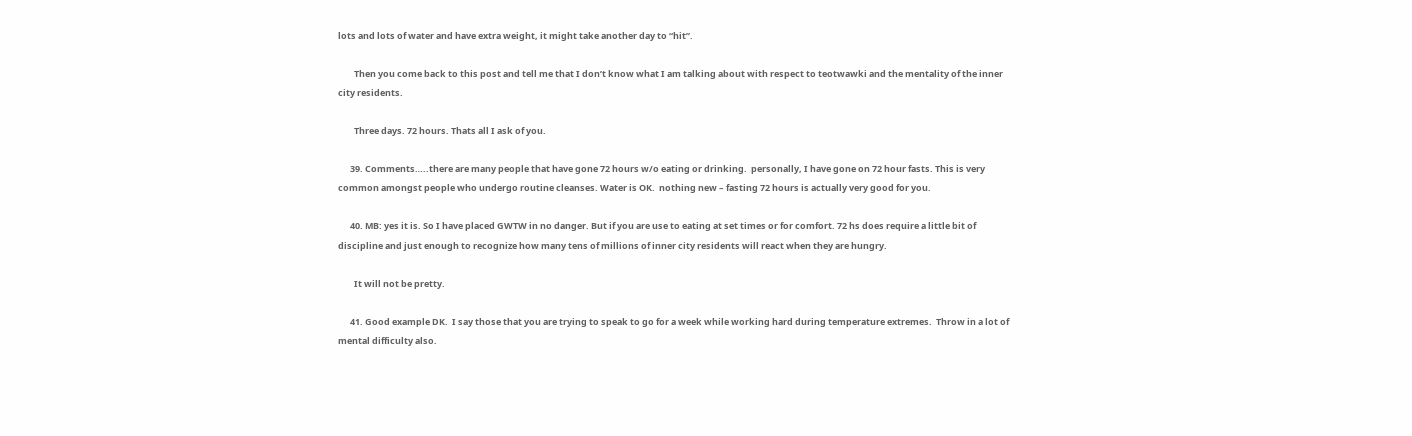lots and lots of water and have extra weight, it might take another day to “hit”.

        Then you come back to this post and tell me that I don’t know what I am talking about with respect to teotwawki and the mentality of the inner city residents.

        Three days. 72 hours. Thats all I ask of you.

      39. Comments…..there are many people that have gone 72 hours w/o eating or drinking.  personally, I have gone on 72 hour fasts. This is very common amongst people who undergo routine cleanses. Water is OK.  nothing new – fasting 72 hours is actually very good for you.

      40. MB: yes it is. So I have placed GWTW in no danger. But if you are use to eating at set times or for comfort. 72 hs does require a little bit of discipline and just enough to recognize how many tens of millions of inner city residents will react when they are hungry.

        It will not be pretty.

      41. Good example DK.  I say those that you are trying to speak to go for a week while working hard during temperature extremes.  Throw in a lot of mental difficulty also.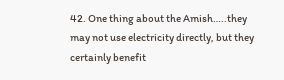42. One thing about the Amish…..they may not use electricity directly, but they certainly benefit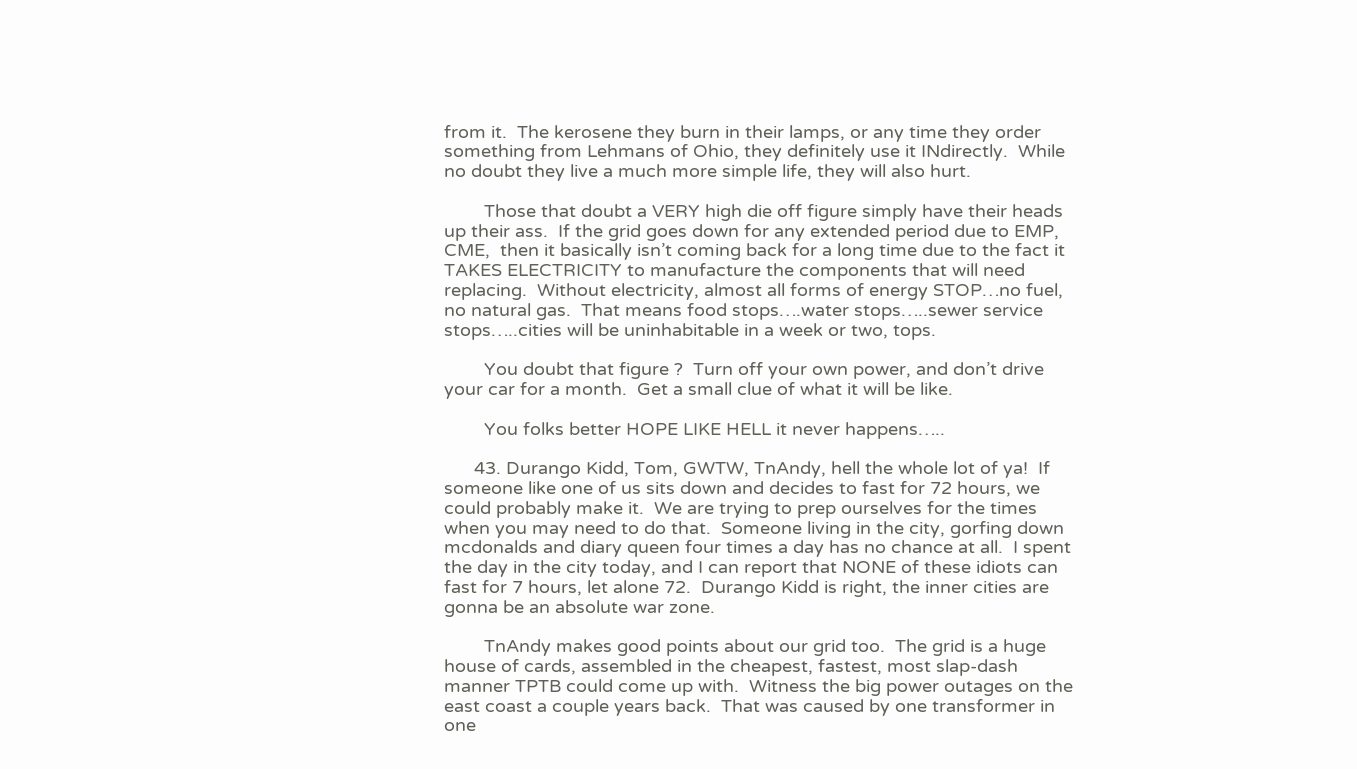from it.  The kerosene they burn in their lamps, or any time they order something from Lehmans of Ohio, they definitely use it INdirectly.  While no doubt they live a much more simple life, they will also hurt.

        Those that doubt a VERY high die off figure simply have their heads up their ass.  If the grid goes down for any extended period due to EMP, CME,  then it basically isn’t coming back for a long time due to the fact it TAKES ELECTRICITY to manufacture the components that will need replacing.  Without electricity, almost all forms of energy STOP…no fuel, no natural gas.  That means food stops….water stops…..sewer service stops…..cities will be uninhabitable in a week or two, tops.

        You doubt that figure ?  Turn off your own power, and don’t drive your car for a month.  Get a small clue of what it will be like.

        You folks better HOPE LIKE HELL it never happens…..

      43. Durango Kidd, Tom, GWTW, TnAndy, hell the whole lot of ya!  If someone like one of us sits down and decides to fast for 72 hours, we could probably make it.  We are trying to prep ourselves for the times when you may need to do that.  Someone living in the city, gorfing down mcdonalds and diary queen four times a day has no chance at all.  I spent the day in the city today, and I can report that NONE of these idiots can fast for 7 hours, let alone 72.  Durango Kidd is right, the inner cities are gonna be an absolute war zone.

        TnAndy makes good points about our grid too.  The grid is a huge house of cards, assembled in the cheapest, fastest, most slap-dash manner TPTB could come up with.  Witness the big power outages on the east coast a couple years back.  That was caused by one transformer in one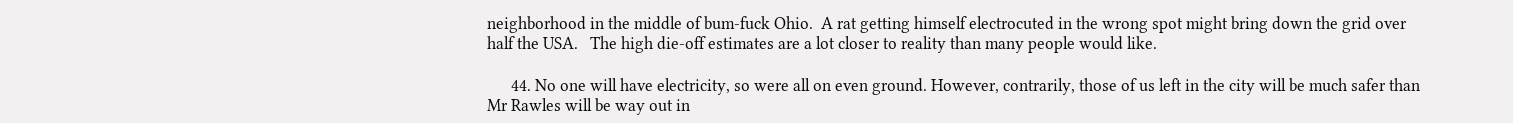neighborhood in the middle of bum-fuck Ohio.  A rat getting himself electrocuted in the wrong spot might bring down the grid over half the USA.   The high die-off estimates are a lot closer to reality than many people would like.

      44. No one will have electricity, so were all on even ground. However, contrarily, those of us left in the city will be much safer than Mr Rawles will be way out in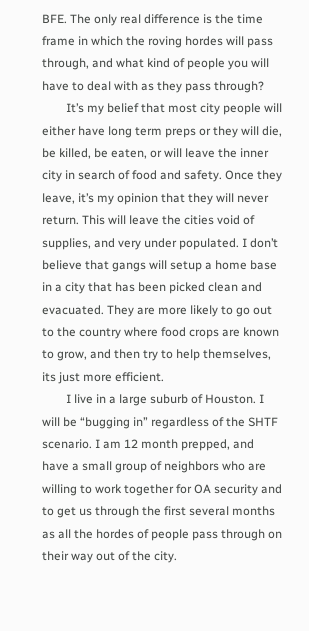BFE. The only real difference is the time frame in which the roving hordes will pass through, and what kind of people you will have to deal with as they pass through?
        It’s my belief that most city people will either have long term preps or they will die, be killed, be eaten, or will leave the inner city in search of food and safety. Once they leave, it’s my opinion that they will never return. This will leave the cities void of supplies, and very under populated. I don’t believe that gangs will setup a home base in a city that has been picked clean and evacuated. They are more likely to go out to the country where food crops are known to grow, and then try to help themselves, its just more efficient.
        I live in a large suburb of Houston. I will be “bugging in” regardless of the SHTF scenario. I am 12 month prepped, and have a small group of neighbors who are willing to work together for OA security and to get us through the first several months as all the hordes of people pass through on their way out of the city.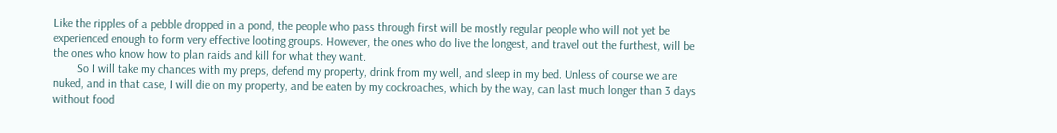Like the ripples of a pebble dropped in a pond, the people who pass through first will be mostly regular people who will not yet be experienced enough to form very effective looting groups. However, the ones who do live the longest, and travel out the furthest, will be the ones who know how to plan raids and kill for what they want.
        So I will take my chances with my preps, defend my property, drink from my well, and sleep in my bed. Unless of course we are nuked, and in that case, I will die on my property, and be eaten by my cockroaches, which by the way, can last much longer than 3 days without food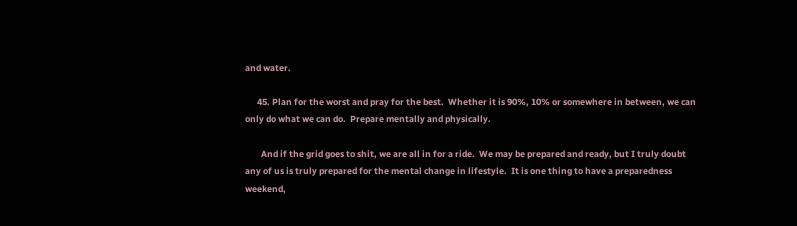and water.

      45. Plan for the worst and pray for the best.  Whether it is 90%, 10% or somewhere in between, we can only do what we can do.  Prepare mentally and physically.

        And if the grid goes to shit, we are all in for a ride.  We may be prepared and ready, but I truly doubt any of us is truly prepared for the mental change in lifestyle.  It is one thing to have a preparedness weekend,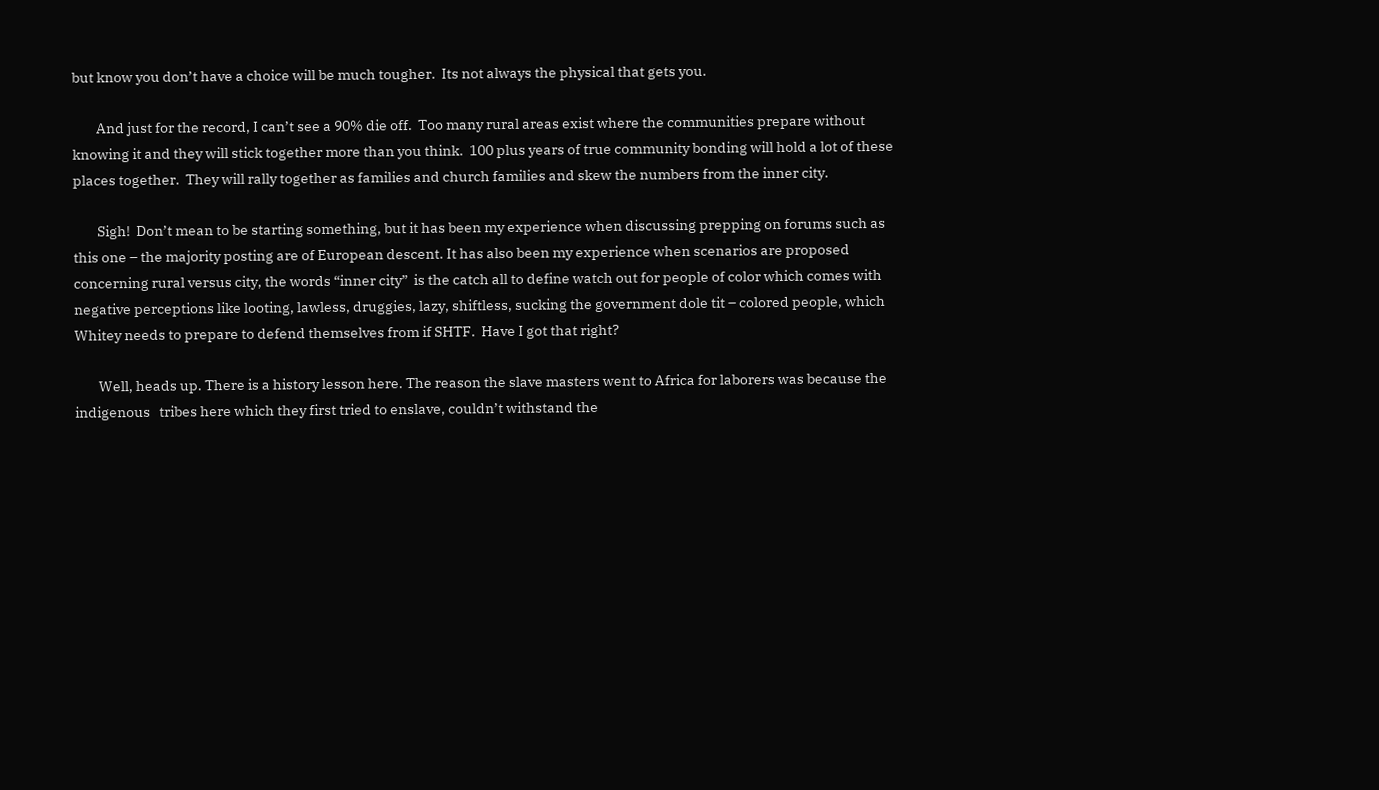but know you don’t have a choice will be much tougher.  Its not always the physical that gets you.

        And just for the record, I can’t see a 90% die off.  Too many rural areas exist where the communities prepare without knowing it and they will stick together more than you think.  100 plus years of true community bonding will hold a lot of these places together.  They will rally together as families and church families and skew the numbers from the inner city.

        Sigh!  Don’t mean to be starting something, but it has been my experience when discussing prepping on forums such as this one – the majority posting are of European descent. It has also been my experience when scenarios are proposed concerning rural versus city, the words “inner city”  is the catch all to define watch out for people of color which comes with negative perceptions like looting, lawless, druggies, lazy, shiftless, sucking the government dole tit – colored people, which Whitey needs to prepare to defend themselves from if SHTF.  Have I got that right?

        Well, heads up. There is a history lesson here. The reason the slave masters went to Africa for laborers was because the indigenous   tribes here which they first tried to enslave, couldn’t withstand the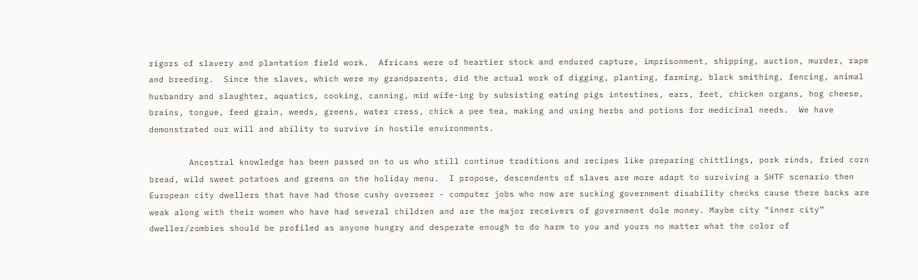rigors of slavery and plantation field work.  Africans were of heartier stock and endured capture, imprisonment, shipping, auction, murder, rape and breeding.  Since the slaves, which were my grandparents, did the actual work of digging, planting, farming, black smithing, fencing, animal husbandry and slaughter, aquatics, cooking, canning, mid wife-ing by subsisting eating pigs intestines, ears, feet, chicken organs, hog cheese, brains, tongue, feed grain, weeds, greens, water cress, chick a pee tea, making and using herbs and potions for medicinal needs.  We have demonstrated our will and ability to survive in hostile environments.

        Ancestral knowledge has been passed on to us who still continue traditions and recipes like preparing chittlings, pork rinds, fried corn bread, wild sweet potatoes and greens on the holiday menu.  I propose, descendents of slaves are more adapt to surviving a SHTF scenario then European city dwellers that have had those cushy overseer - computer jobs who now are sucking government disability checks cause there backs are weak along with their women who have had several children and are the major receivers of government dole money. Maybe city “inner city” dweller/zombies should be profiled as anyone hungry and desperate enough to do harm to you and yours no matter what the color of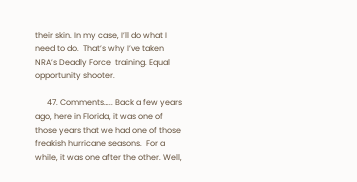their skin. In my case, I’ll do what I need to do.  That’s why I’ve taken NRA’s Deadly Force  training. Equal opportunity shooter.

      47. Comments….. Back a few years ago, here in Florida, it was one of those years that we had one of those freakish hurricane seasons.  For a while, it was one after the other. Well,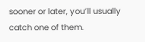sooner or later, you’ll usually catch one of them.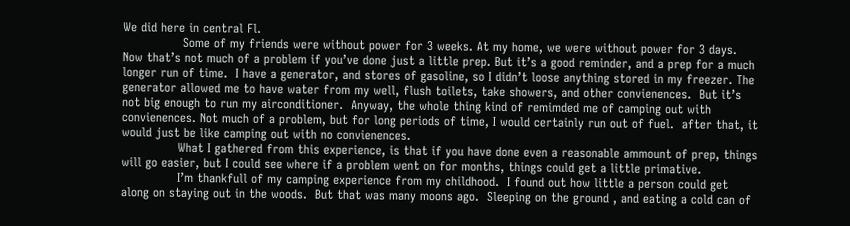We did here in central Fl.
               Some of my friends were without power for 3 weeks. At my home, we were without power for 3 days.  Now that’s not much of a problem if you’ve done just a little prep. But it’s a good reminder, and a prep for a much longer run of time.  I have a generator, and stores of gasoline, so I didn’t loose anything stored in my freezer. The generator allowed me to have water from my well, flush toilets, take showers, and other convienences.  But it’s not big enough to run my airconditioner.  Anyway, the whole thing kind of remimded me of camping out with convienences. Not much of a problem, but for long periods of time, I would certainly run out of fuel.  after that, it would just be like camping out with no convienences.
              What I gathered from this experience, is that if you have done even a reasonable ammount of prep, things will go easier, but I could see where if a problem went on for months, things could get a little primative.
              I’m thankfull of my camping experience from my childhood.  I found out how little a person could get along on staying out in the woods.  But that was many moons ago.  Sleeping on the ground , and eating a cold can of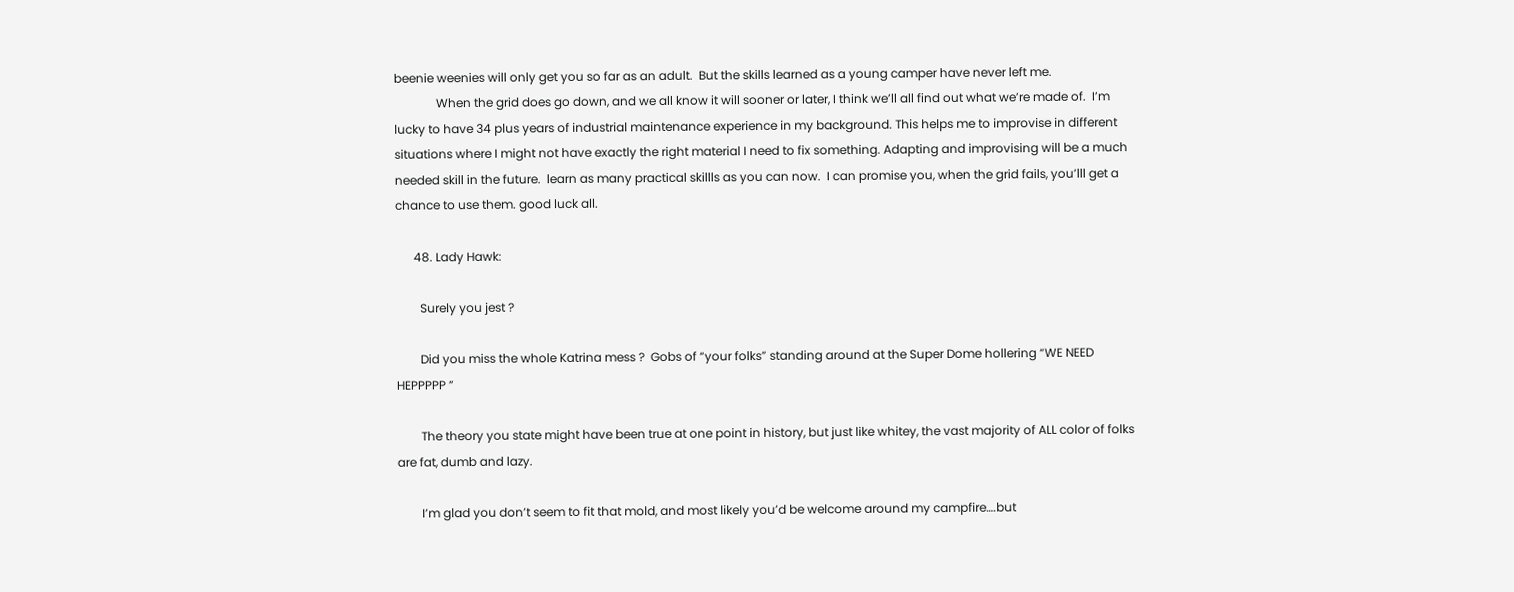beenie weenies will only get you so far as an adult.  But the skills learned as a young camper have never left me.
              When the grid does go down, and we all know it will sooner or later, I think we’ll all find out what we’re made of.  I’m lucky to have 34 plus years of industrial maintenance experience in my background. This helps me to improvise in different situations where I might not have exactly the right material I need to fix something. Adapting and improvising will be a much needed skill in the future.  learn as many practical skillls as you can now.  I can promise you, when the grid fails, you’lll get a chance to use them. good luck all.

      48. Lady Hawk:

        Surely you jest ?

        Did you miss the whole Katrina mess ?  Gobs of “your folks” standing around at the Super Dome hollering “WE NEED HEPPPPP ”

        The theory you state might have been true at one point in history, but just like whitey, the vast majority of ALL color of folks are fat, dumb and lazy.

        I’m glad you don’t seem to fit that mold, and most likely you’d be welcome around my campfire….but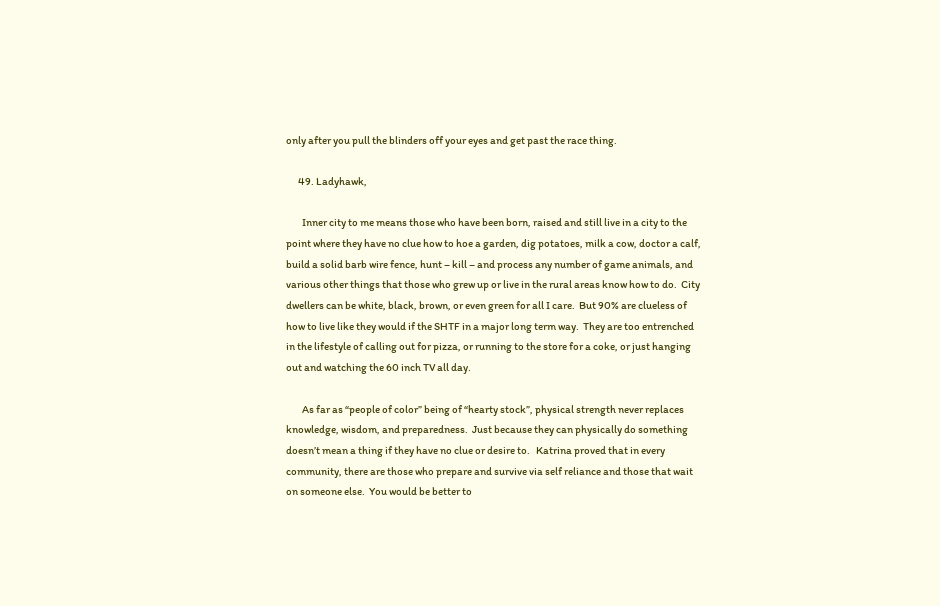only after you pull the blinders off your eyes and get past the race thing.

      49. Ladyhawk,

        Inner city to me means those who have been born, raised and still live in a city to the point where they have no clue how to hoe a garden, dig potatoes, milk a cow, doctor a calf, build a solid barb wire fence, hunt – kill – and process any number of game animals, and various other things that those who grew up or live in the rural areas know how to do.  City dwellers can be white, black, brown, or even green for all I care.  But 90% are clueless of how to live like they would if the SHTF in a major long term way.  They are too entrenched in the lifestyle of calling out for pizza, or running to the store for a coke, or just hanging out and watching the 60 inch TV all day.

        As far as “people of color” being of “hearty stock”, physical strength never replaces knowledge, wisdom, and preparedness.  Just because they can physically do something doesn’t mean a thing if they have no clue or desire to.   Katrina proved that in every community, there are those who prepare and survive via self reliance and those that wait on someone else.  You would be better to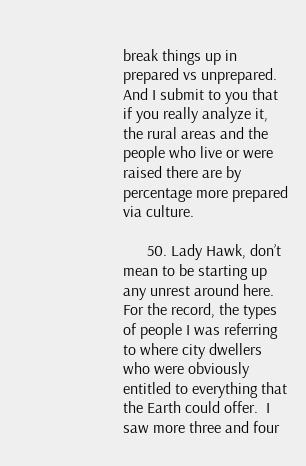break things up in prepared vs unprepared.  And I submit to you that if you really analyze it, the rural areas and the people who live or were raised there are by percentage more prepared via culture.

      50. Lady Hawk, don’t mean to be starting up any unrest around here.  For the record, the types of people I was referring to where city dwellers who were obviously entitled to everything that the Earth could offer.  I saw more three and four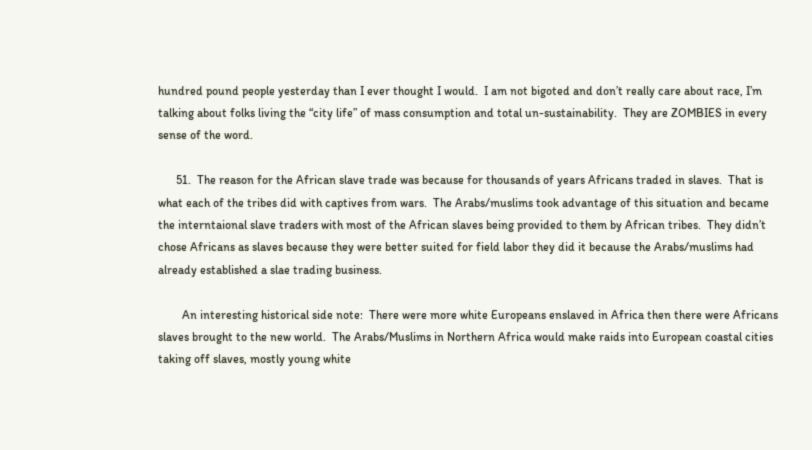hundred pound people yesterday than I ever thought I would.  I am not bigoted and don’t really care about race, I’m talking about folks living the “city life” of mass consumption and total un-sustainability.  They are ZOMBIES in every sense of the word.

      51.  The reason for the African slave trade was because for thousands of years Africans traded in slaves.  That is what each of the tribes did with captives from wars.  The Arabs/muslims took advantage of this situation and became the interntaional slave traders with most of the African slaves being provided to them by African tribes.  They didn’t chose Africans as slaves because they were better suited for field labor they did it because the Arabs/muslims had already established a slae trading business.

        An interesting historical side note:  There were more white Europeans enslaved in Africa then there were Africans slaves brought to the new world.  The Arabs/Muslims in Northern Africa would make raids into European coastal cities taking off slaves, mostly young white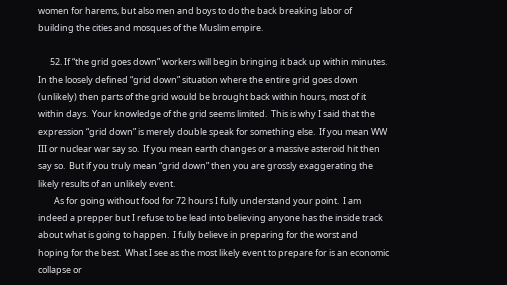women for harems, but also men and boys to do the back breaking labor of building the cities and mosques of the Muslim empire.

      52. If “the grid goes down” workers will begin bringing it back up within minutes.  In the loosely defined “grid down” situation where the entire grid goes down (unlikely) then parts of the grid would be brought back within hours, most of it within days.  Your knowledge of the grid seems limited.  This is why I said that the expression “grid down” is merely double speak for something else.  If you mean WW III or nuclear war say so.  If you mean earth changes or a massive asteroid hit then say so.  But if you truly mean “grid down” then you are grossly exaggerating the likely results of an unlikely event.
        As for going without food for 72 hours I fully understand your point.  I am indeed a prepper but I refuse to be lead into believing anyone has the inside track about what is going to happen.  I fully believe in preparing for the worst and hoping for the best.  What I see as the most likely event to prepare for is an economic collapse or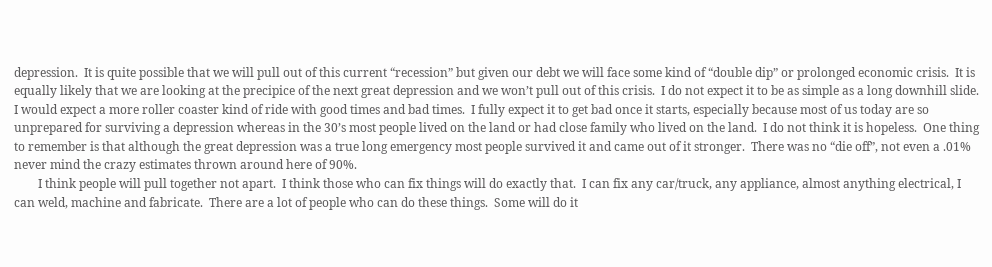depression.  It is quite possible that we will pull out of this current “recession” but given our debt we will face some kind of “double dip” or prolonged economic crisis.  It is equally likely that we are looking at the precipice of the next great depression and we won’t pull out of this crisis.  I do not expect it to be as simple as a long downhill slide.  I would expect a more roller coaster kind of ride with good times and bad times.  I fully expect it to get bad once it starts, especially because most of us today are so unprepared for surviving a depression whereas in the 30’s most people lived on the land or had close family who lived on the land.  I do not think it is hopeless.  One thing to remember is that although the great depression was a true long emergency most people survived it and came out of it stronger.  There was no “die off”, not even a .01% never mind the crazy estimates thrown around here of 90%.
        I think people will pull together not apart.  I think those who can fix things will do exactly that.  I can fix any car/truck, any appliance, almost anything electrical, I can weld, machine and fabricate.  There are a lot of people who can do these things.  Some will do it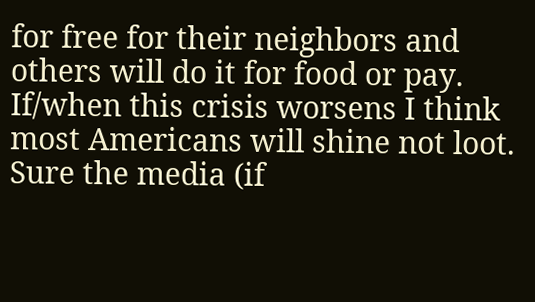for free for their neighbors and others will do it for food or pay.  If/when this crisis worsens I think most Americans will shine not loot.  Sure the media (if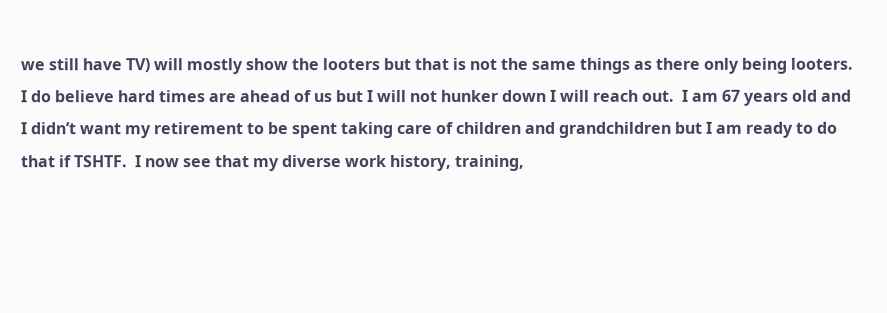we still have TV) will mostly show the looters but that is not the same things as there only being looters.  I do believe hard times are ahead of us but I will not hunker down I will reach out.  I am 67 years old and I didn’t want my retirement to be spent taking care of children and grandchildren but I am ready to do that if TSHTF.  I now see that my diverse work history, training,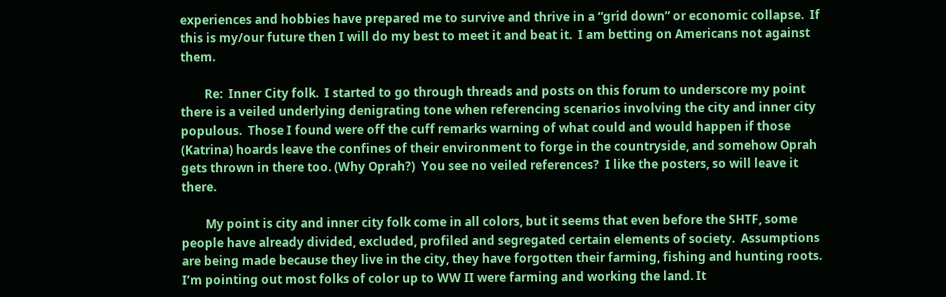experiences and hobbies have prepared me to survive and thrive in a “grid down” or economic collapse.  If this is my/our future then I will do my best to meet it and beat it.  I am betting on Americans not against them.

        Re:  Inner City folk.  I started to go through threads and posts on this forum to underscore my point there is a veiled underlying denigrating tone when referencing scenarios involving the city and inner city populous.  Those I found were off the cuff remarks warning of what could and would happen if those (Katrina) hoards leave the confines of their environment to forge in the countryside, and somehow Oprah gets thrown in there too. (Why Oprah?)  You see no veiled references?  I like the posters, so will leave it there.

        My point is city and inner city folk come in all colors, but it seems that even before the SHTF, some people have already divided, excluded, profiled and segregated certain elements of society.  Assumptions are being made because they live in the city, they have forgotten their farming, fishing and hunting roots. I’m pointing out most folks of color up to WW II were farming and working the land. It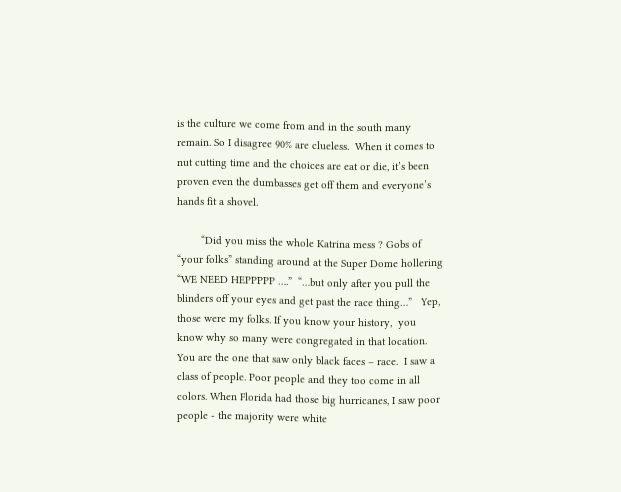is the culture we come from and in the south many remain. So I disagree 90% are clueless.  When it comes to nut cutting time and the choices are eat or die, it’s been proven even the dumbasses get off them and everyone’s hands fit a shovel.

        “Did you miss the whole Katrina mess ? Gobs of “your folks” standing around at the Super Dome hollering “WE NEED HEPPPPP ….”  “…but only after you pull the blinders off your eyes and get past the race thing…”   Yep, those were my folks. If you know your history,  you know why so many were congregated in that location.  You are the one that saw only black faces – race.  I saw a class of people. Poor people and they too come in all colors. When Florida had those big hurricanes, I saw poor people - the majority were white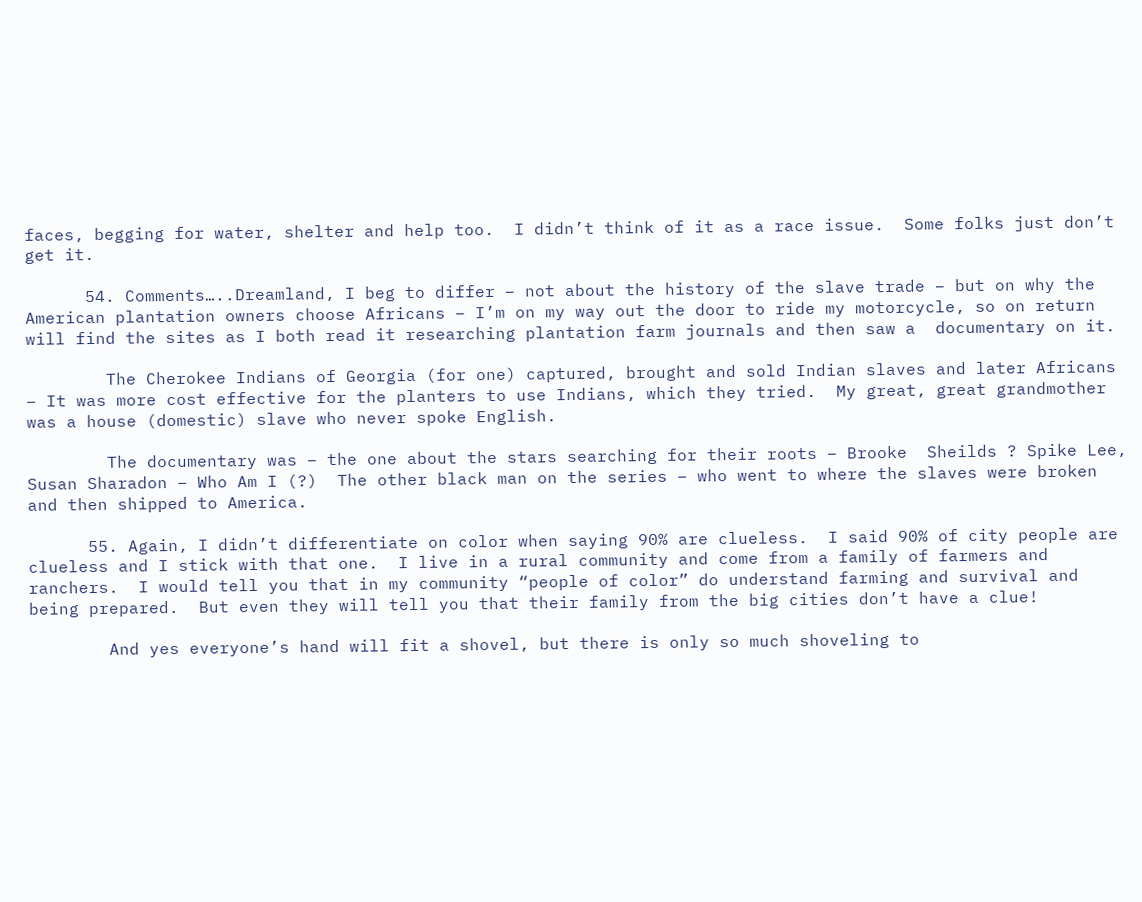faces, begging for water, shelter and help too.  I didn’t think of it as a race issue.  Some folks just don’t get it.

      54. Comments…..Dreamland, I beg to differ – not about the history of the slave trade – but on why the American plantation owners choose Africans – I’m on my way out the door to ride my motorcycle, so on return will find the sites as I both read it researching plantation farm journals and then saw a  documentary on it.

        The Cherokee Indians of Georgia (for one) captured, brought and sold Indian slaves and later Africans – It was more cost effective for the planters to use Indians, which they tried.  My great, great grandmother was a house (domestic) slave who never spoke English.

        The documentary was – the one about the stars searching for their roots – Brooke  Sheilds ? Spike Lee, Susan Sharadon – Who Am I (?)  The other black man on the series – who went to where the slaves were broken and then shipped to America.

      55. Again, I didn’t differentiate on color when saying 90% are clueless.  I said 90% of city people are clueless and I stick with that one.  I live in a rural community and come from a family of farmers and ranchers.  I would tell you that in my community “people of color” do understand farming and survival and being prepared.  But even they will tell you that their family from the big cities don’t have a clue!

        And yes everyone’s hand will fit a shovel, but there is only so much shoveling to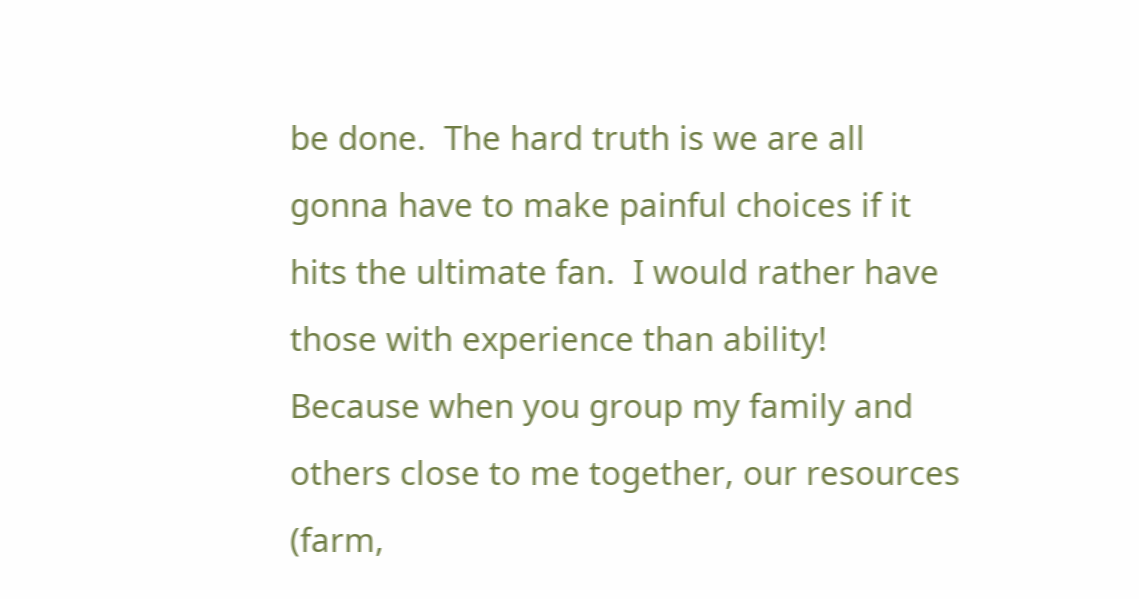be done.  The hard truth is we are all gonna have to make painful choices if it hits the ultimate fan.  I would rather have those with experience than ability!  Because when you group my family and others close to me together, our resources (farm,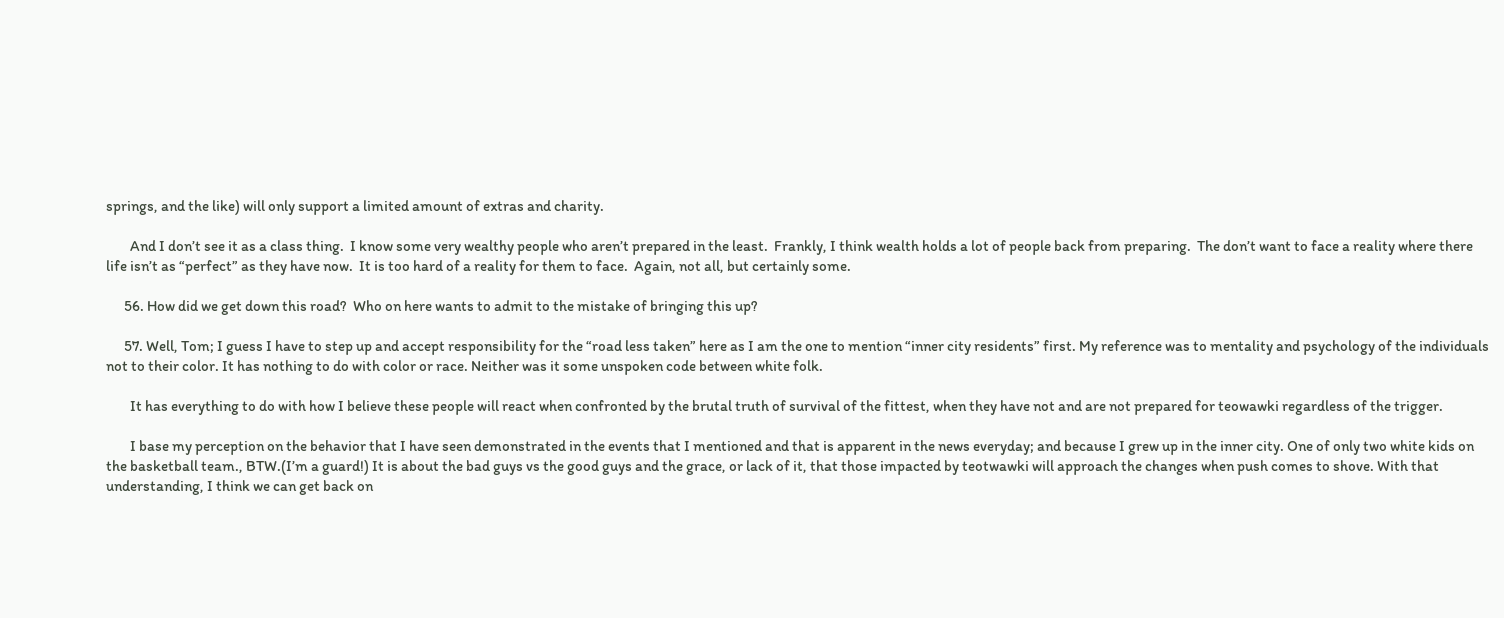springs, and the like) will only support a limited amount of extras and charity.

        And I don’t see it as a class thing.  I know some very wealthy people who aren’t prepared in the least.  Frankly, I think wealth holds a lot of people back from preparing.  The don’t want to face a reality where there life isn’t as “perfect” as they have now.  It is too hard of a reality for them to face.  Again, not all, but certainly some.

      56. How did we get down this road?  Who on here wants to admit to the mistake of bringing this up?

      57. Well, Tom; I guess I have to step up and accept responsibility for the “road less taken” here as I am the one to mention “inner city residents” first. My reference was to mentality and psychology of the individuals not to their color. It has nothing to do with color or race. Neither was it some unspoken code between white folk.

        It has everything to do with how I believe these people will react when confronted by the brutal truth of survival of the fittest, when they have not and are not prepared for teowawki regardless of the trigger.

        I base my perception on the behavior that I have seen demonstrated in the events that I mentioned and that is apparent in the news everyday; and because I grew up in the inner city. One of only two white kids on the basketball team., BTW.(I’m a guard!) It is about the bad guys vs the good guys and the grace, or lack of it, that those impacted by teotwawki will approach the changes when push comes to shove. With that understanding, I think we can get back on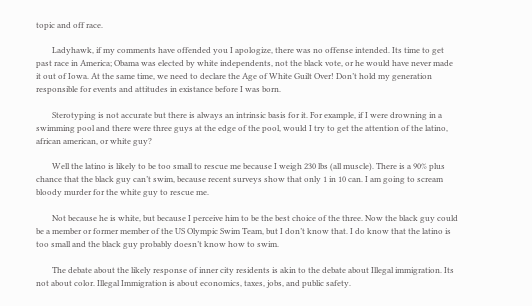topic and off race.

        Ladyhawk, if my comments have offended you I apologize, there was no offense intended. Its time to get past race in America; Obama was elected by white independents, not the black vote, or he would have never made it out of Iowa. At the same time, we need to declare the Age of White Guilt Over! Don’t hold my generation responsible for events and attitudes in existance before I was born.

        Sterotyping is not accurate but there is always an intrinsic basis for it. For example, if I were drowning in a swimming pool and there were three guys at the edge of the pool, would I try to get the attention of the latino, african american, or white guy?

        Well the latino is likely to be too small to rescue me because I weigh 230 lbs (all muscle). There is a 90% plus chance that the black guy can’t swim, because recent surveys show that only 1 in 10 can. I am going to scream bloody murder for the white guy to rescue me.

        Not because he is white, but because I perceive him to be the best choice of the three. Now the black guy could be a member or former member of the US Olympic Swim Team, but I don’t know that. I do know that the latino is too small and the black guy probably doesn’t know how to swim.

        The debate about the likely response of inner city residents is akin to the debate about Illegal immigration. Its not about color. Illegal Immigration is about economics, taxes, jobs, and public safety.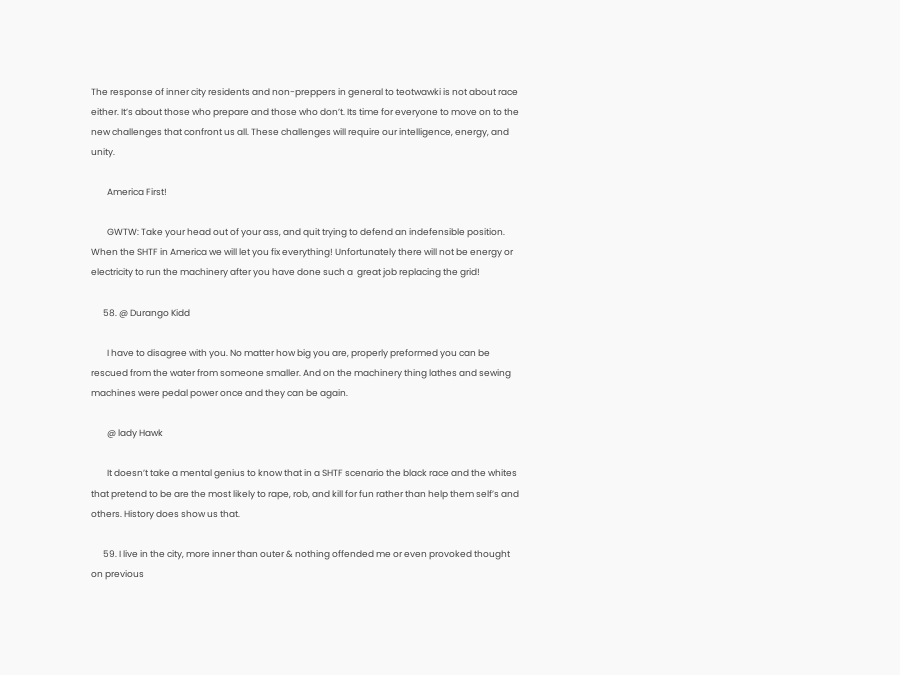The response of inner city residents and non-preppers in general to teotwawki is not about race either. It’s about those who prepare and those who don’t. Its time for everyone to move on to the new challenges that confront us all. These challenges will require our intelligence, energy, and unity.

        America First!

        GWTW: Take your head out of your ass, and quit trying to defend an indefensible position. When the SHTF in America we will let you fix everything! Unfortunately there will not be energy or electricity to run the machinery after you have done such a  great job replacing the grid!

      58. @ Durango Kidd

        I have to disagree with you. No matter how big you are, properly preformed you can be rescued from the water from someone smaller. And on the machinery thing lathes and sewing machines were pedal power once and they can be again.

        @ lady Hawk

        It doesn’t take a mental genius to know that in a SHTF scenario the black race and the whites that pretend to be are the most likely to rape, rob, and kill for fun rather than help them self’s and others. History does show us that.

      59. I live in the city, more inner than outer & nothing offended me or even provoked thought on previous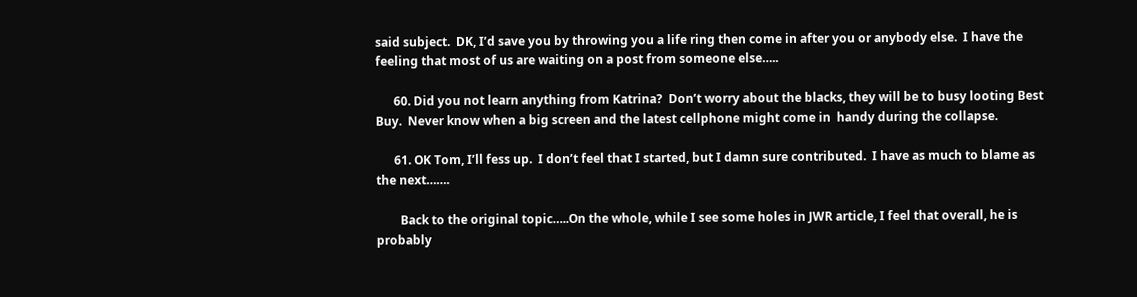said subject.  DK, I’d save you by throwing you a life ring then come in after you or anybody else.  I have the feeling that most of us are waiting on a post from someone else…..

      60. Did you not learn anything from Katrina?  Don’t worry about the blacks, they will be to busy looting Best Buy.  Never know when a big screen and the latest cellphone might come in  handy during the collapse.

      61. OK Tom, I’ll fess up.  I don’t feel that I started, but I damn sure contributed.  I have as much to blame as the next…….

        Back to the original topic…..On the whole, while I see some holes in JWR article, I feel that overall, he is probably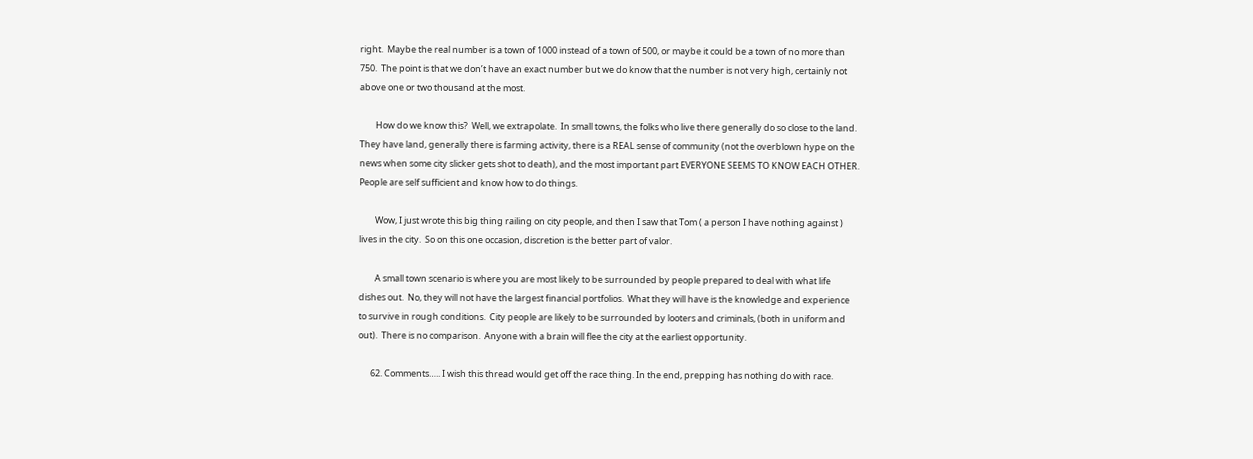right.  Maybe the real number is a town of 1000 instead of a town of 500, or maybe it could be a town of no more than 750.  The point is that we don’t have an exact number but we do know that the number is not very high, certainly not above one or two thousand at the most.

        How do we know this?  Well, we extrapolate.  In small towns, the folks who live there generally do so close to the land.  They have land, generally there is farming activity, there is a REAL sense of community (not the overblown hype on the news when some city slicker gets shot to death), and the most important part EVERYONE SEEMS TO KNOW EACH OTHER.  People are self sufficient and know how to do things.

        Wow, I just wrote this big thing railing on city people, and then I saw that Tom ( a person I have nothing against ) lives in the city.  So on this one occasion, discretion is the better part of valor.

        A small town scenario is where you are most likely to be surrounded by people prepared to deal with what life dishes out.  No, they will not have the largest financial portfolios.  What they will have is the knowledge and experience to survive in rough conditions.  City people are likely to be surrounded by looters and criminals, (both in uniform and out).  There is no comparison.  Anyone with a brain will flee the city at the earliest opportunity.

      62. Comments….. I wish this thread would get off the race thing. In the end, prepping has nothing do with race.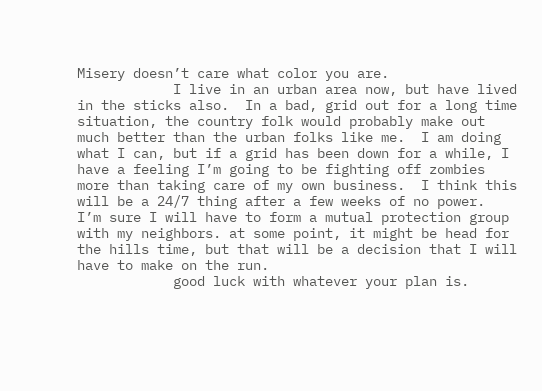Misery doesn’t care what color you are.
            I live in an urban area now, but have lived in the sticks also.  In a bad, grid out for a long time situation, the country folk would probably make out much better than the urban folks like me.  I am doing what I can, but if a grid has been down for a while, I have a feeling I’m going to be fighting off zombies more than taking care of my own business.  I think this will be a 24/7 thing after a few weeks of no power.  I’m sure I will have to form a mutual protection group with my neighbors. at some point, it might be head for the hills time, but that will be a decision that I will have to make on the run.
            good luck with whatever your plan is.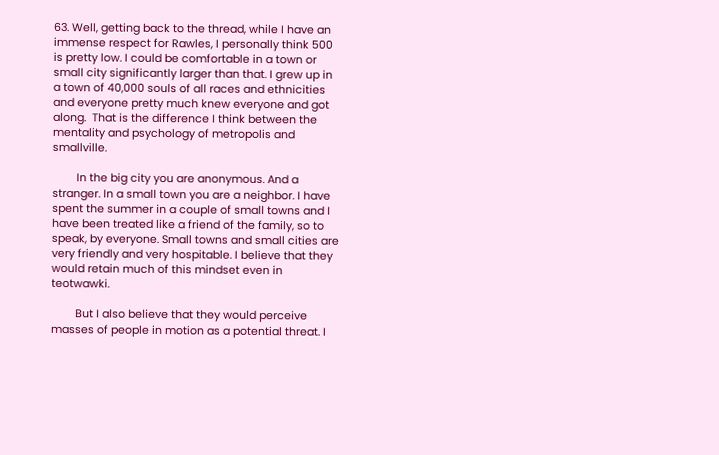63. Well, getting back to the thread, while I have an immense respect for Rawles, I personally think 500 is pretty low. I could be comfortable in a town or small city significantly larger than that. I grew up in a town of 40,000 souls of all races and ethnicities and everyone pretty much knew everyone and got along.  That is the difference I think between the mentality and psychology of metropolis and smallville.

        In the big city you are anonymous. And a stranger. In a small town you are a neighbor. I have spent the summer in a couple of small towns and I have been treated like a friend of the family, so to speak, by everyone. Small towns and small cities are very friendly and very hospitable. I believe that they would retain much of this mindset even in teotwawki.

        But I also believe that they would perceive masses of people in motion as a potential threat. I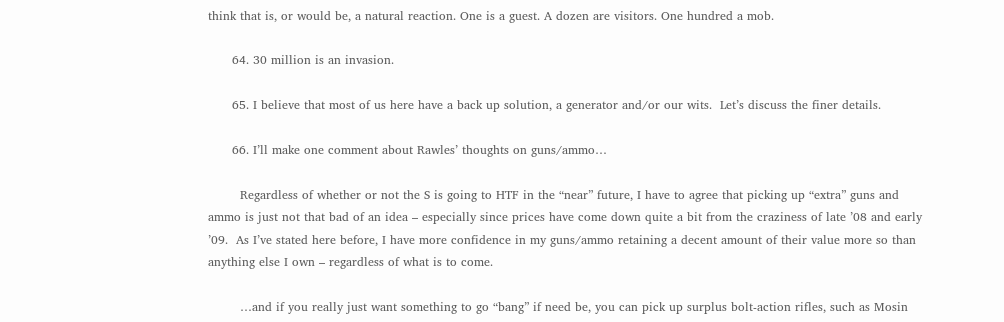think that is, or would be, a natural reaction. One is a guest. A dozen are visitors. One hundred a mob.

      64. 30 million is an invasion.

      65. I believe that most of us here have a back up solution, a generator and/or our wits.  Let’s discuss the finer details.

      66. I’ll make one comment about Rawles’ thoughts on guns/ammo…

        Regardless of whether or not the S is going to HTF in the “near” future, I have to agree that picking up “extra” guns and ammo is just not that bad of an idea – especially since prices have come down quite a bit from the craziness of late ’08 and early ’09.  As I’ve stated here before, I have more confidence in my guns/ammo retaining a decent amount of their value more so than anything else I own – regardless of what is to come.

        …and if you really just want something to go “bang” if need be, you can pick up surplus bolt-action rifles, such as Mosin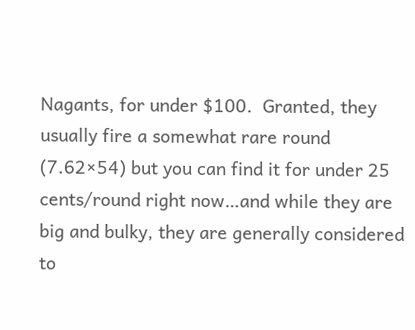Nagants, for under $100.  Granted, they usually fire a somewhat rare round (7.62×54) but you can find it for under 25 cents/round right now…and while they are big and bulky, they are generally considered to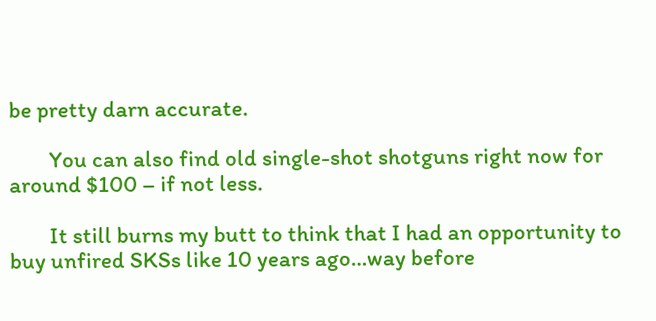be pretty darn accurate.

        You can also find old single-shot shotguns right now for around $100 – if not less.

        It still burns my butt to think that I had an opportunity to buy unfired SKSs like 10 years ago…way before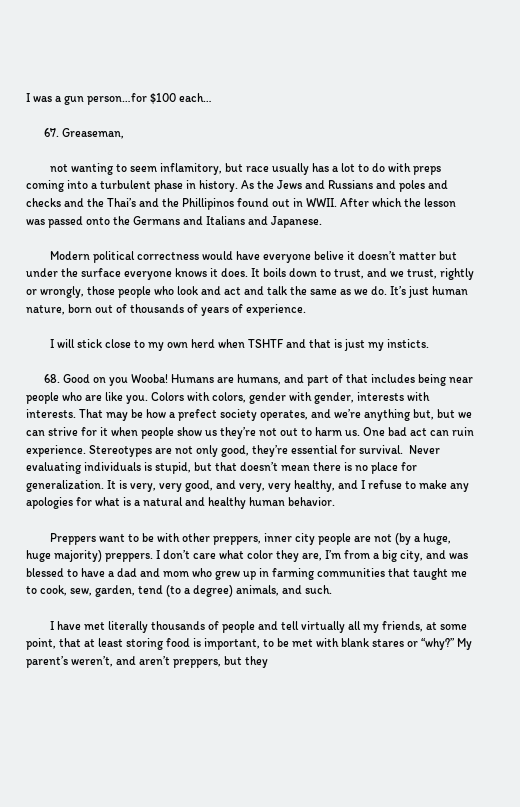I was a gun person…for $100 each…

      67. Greaseman,

        not wanting to seem inflamitory, but race usually has a lot to do with preps coming into a turbulent phase in history. As the Jews and Russians and poles and checks and the Thai’s and the Phillipinos found out in WWII. After which the lesson was passed onto the Germans and Italians and Japanese.

        Modern political correctness would have everyone belive it doesn’t matter but under the surface everyone knows it does. It boils down to trust, and we trust, rightly or wrongly, those people who look and act and talk the same as we do. It’s just human nature, born out of thousands of years of experience.

        I will stick close to my own herd when TSHTF and that is just my insticts.

      68. Good on you Wooba! Humans are humans, and part of that includes being near people who are like you. Colors with colors, gender with gender, interests with interests. That may be how a prefect society operates, and we’re anything but, but we can strive for it when people show us they’re not out to harm us. One bad act can ruin experience. Stereotypes are not only good, they’re essential for survival.  Never evaluating individuals is stupid, but that doesn’t mean there is no place for generalization. It is very, very good, and very, very healthy, and I refuse to make any apologies for what is a natural and healthy human behavior.

        Preppers want to be with other preppers, inner city people are not (by a huge, huge majority) preppers. I don’t care what color they are, I’m from a big city, and was blessed to have a dad and mom who grew up in farming communities that taught me to cook, sew, garden, tend (to a degree) animals, and such.

        I have met literally thousands of people and tell virtually all my friends, at some point, that at least storing food is important, to be met with blank stares or “why?” My parent’s weren’t, and aren’t preppers, but they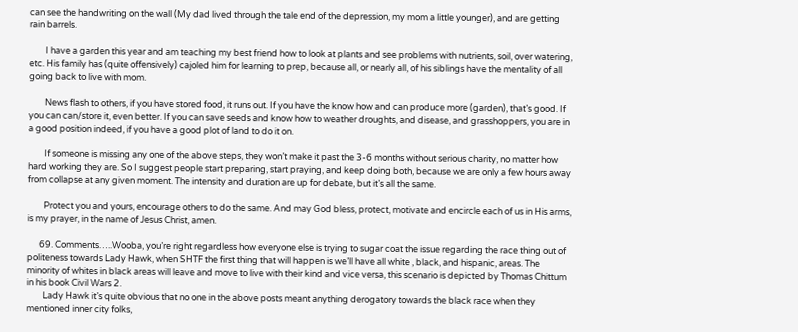can see the handwriting on the wall (My dad lived through the tale end of the depression, my mom a little younger), and are getting rain barrels.

        I have a garden this year and am teaching my best friend how to look at plants and see problems with nutrients, soil, over watering, etc. His family has (quite offensively) cajoled him for learning to prep, because all, or nearly all, of his siblings have the mentality of all going back to live with mom.

        News flash to others, if you have stored food, it runs out. If you have the know how and can produce more (garden), that’s good. If you can can/store it, even better. If you can save seeds and know how to weather droughts, and disease, and grasshoppers, you are in a good position indeed, if you have a good plot of land to do it on.

        If someone is missing any one of the above steps, they won’t make it past the 3-6 months without serious charity, no matter how hard working they are. So I suggest people start preparing, start praying, and keep doing both, because we are only a few hours away from collapse at any given moment. The intensity and duration are up for debate, but it’s all the same.

        Protect you and yours, encourage others to do the same. And may God bless, protect, motivate and encircle each of us in His arms, is my prayer, in the name of Jesus Christ, amen.

      69. Comments…..Wooba, you’re right regardless how everyone else is trying to sugar coat the issue regarding the race thing out of politeness towards Lady Hawk, when SHTF the first thing that will happen is we’ll have all white , black, and hispanic, areas. The minority of whites in black areas will leave and move to live with their kind and vice versa, this scenario is depicted by Thomas Chittum in his book Civil Wars 2.
        Lady Hawk it’s quite obvious that no one in the above posts meant anything derogatory towards the black race when they mentioned inner city folks,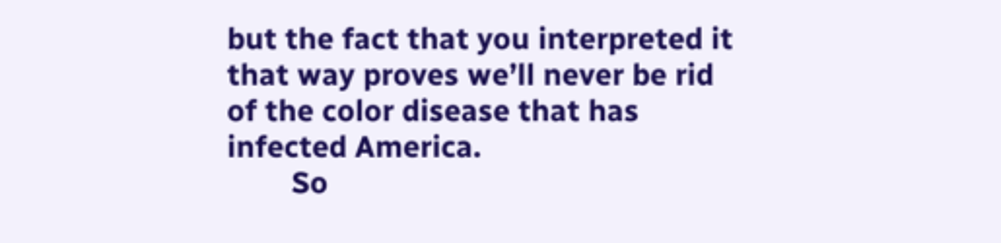but the fact that you interpreted it that way proves we’ll never be rid of the color disease that has infected America.
        So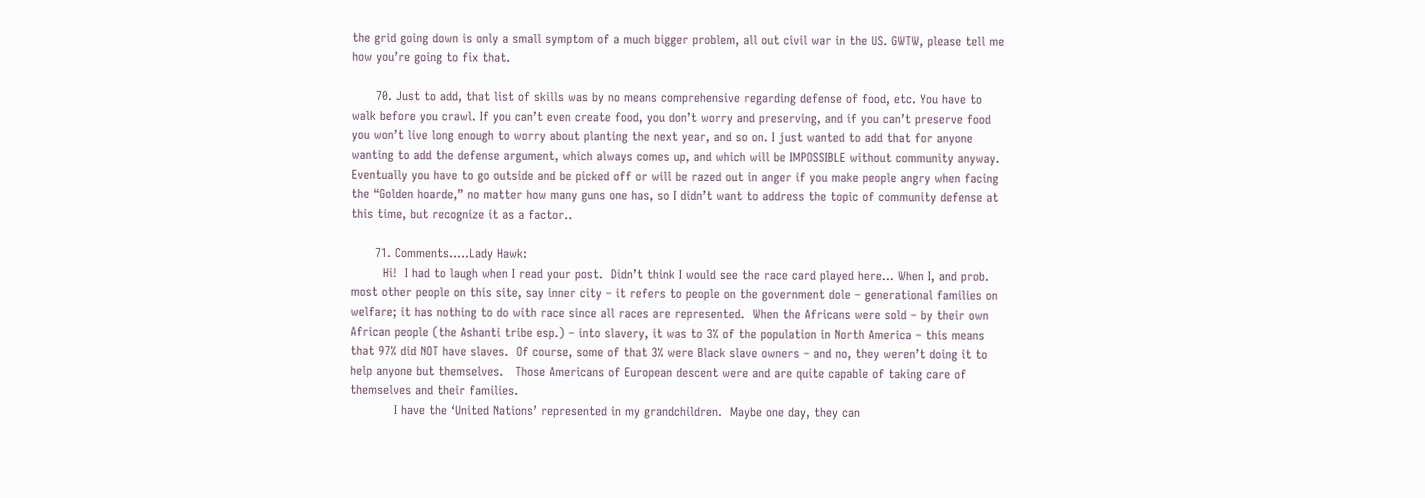the grid going down is only a small symptom of a much bigger problem, all out civil war in the US. GWTW, please tell me how you’re going to fix that.

      70. Just to add, that list of skills was by no means comprehensive regarding defense of food, etc. You have to walk before you crawl. If you can’t even create food, you don’t worry and preserving, and if you can’t preserve food you won’t live long enough to worry about planting the next year, and so on. I just wanted to add that for anyone wanting to add the defense argument, which always comes up, and which will be IMPOSSIBLE without community anyway. Eventually you have to go outside and be picked off or will be razed out in anger if you make people angry when facing the “Golden hoarde,” no matter how many guns one has, so I didn’t want to address the topic of community defense at this time, but recognize it as a factor..

      71. Comments…..Lady Hawk:
        Hi!  I had to laugh when I read your post.  Didn’t think I would see the race card played here… When I, and prob. most other people on this site, say inner city – it refers to people on the government dole – generational families on welfare; it has nothing to do with race since all races are represented.  When the Africans were sold – by their own  African people (the Ashanti tribe esp.) – into slavery, it was to 3% of the population in North America – this means that 97% did NOT have slaves.  Of course, some of that 3% were Black slave owners – and no, they weren’t doing it to help anyone but themselves.   Those Americans of European descent were and are quite capable of taking care of themselves and their families.
           I have the ‘United Nations’ represented in my grandchildren.  Maybe one day, they can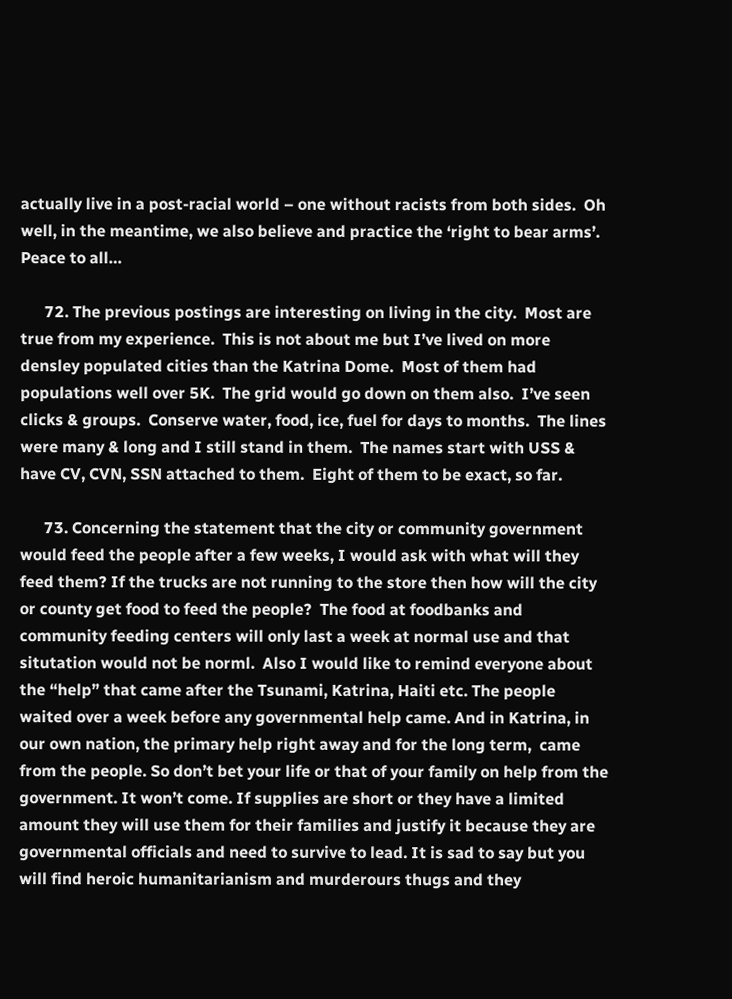actually live in a post-racial world – one without racists from both sides.  Oh well, in the meantime, we also believe and practice the ‘right to bear arms’.  Peace to all…

      72. The previous postings are interesting on living in the city.  Most are true from my experience.  This is not about me but I’ve lived on more densley populated cities than the Katrina Dome.  Most of them had populations well over 5K.  The grid would go down on them also.  I’ve seen clicks & groups.  Conserve water, food, ice, fuel for days to months.  The lines were many & long and I still stand in them.  The names start with USS & have CV, CVN, SSN attached to them.  Eight of them to be exact, so far.

      73. Concerning the statement that the city or community government would feed the people after a few weeks, I would ask with what will they feed them? If the trucks are not running to the store then how will the city or county get food to feed the people?  The food at foodbanks and community feeding centers will only last a week at normal use and that situtation would not be norml.  Also I would like to remind everyone about the “help” that came after the Tsunami, Katrina, Haiti etc. The people waited over a week before any governmental help came. And in Katrina, in our own nation, the primary help right away and for the long term,  came from the people. So don’t bet your life or that of your family on help from the government. It won’t come. If supplies are short or they have a limited amount they will use them for their families and justify it because they are governmental officials and need to survive to lead. It is sad to say but you will find heroic humanitarianism and murderours thugs and they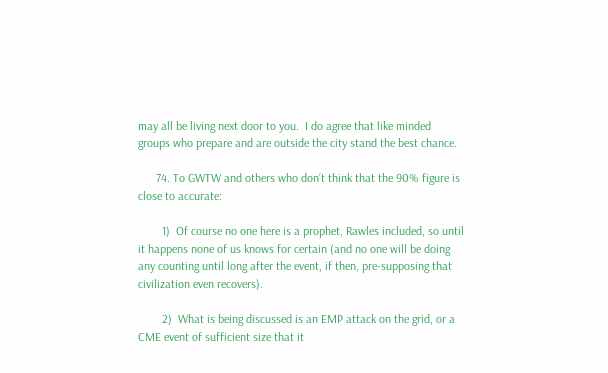may all be living next door to you.  I do agree that like minded groups who prepare and are outside the city stand the best chance.

      74. To GWTW and others who don’t think that the 90% figure is close to accurate:

        1)  Of course no one here is a prophet, Rawles included, so until it happens none of us knows for certain (and no one will be doing any counting until long after the event, if then, pre-supposing that civilization even recovers).

        2)  What is being discussed is an EMP attack on the grid, or a CME event of sufficient size that it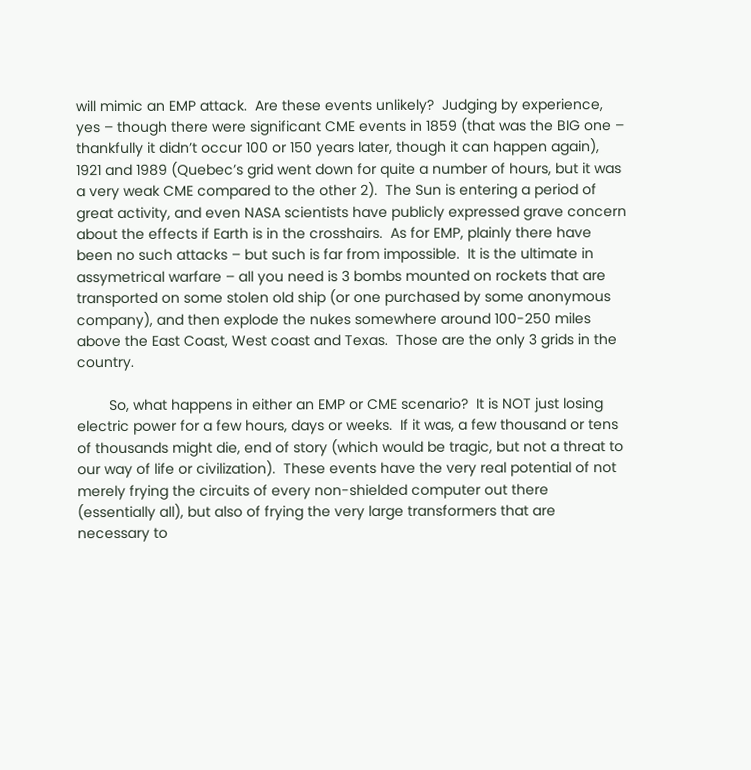will mimic an EMP attack.  Are these events unlikely?  Judging by experience, yes – though there were significant CME events in 1859 (that was the BIG one – thankfully it didn’t occur 100 or 150 years later, though it can happen again), 1921 and 1989 (Quebec’s grid went down for quite a number of hours, but it was a very weak CME compared to the other 2).  The Sun is entering a period of great activity, and even NASA scientists have publicly expressed grave concern about the effects if Earth is in the crosshairs.  As for EMP, plainly there have been no such attacks – but such is far from impossible.  It is the ultimate in assymetrical warfare – all you need is 3 bombs mounted on rockets that are transported on some stolen old ship (or one purchased by some anonymous company), and then explode the nukes somewhere around 100-250 miles above the East Coast, West coast and Texas.  Those are the only 3 grids in the country.

        So, what happens in either an EMP or CME scenario?  It is NOT just losing electric power for a few hours, days or weeks.  If it was, a few thousand or tens of thousands might die, end of story (which would be tragic, but not a threat to our way of life or civilization).  These events have the very real potential of not merely frying the circuits of every non-shielded computer out there (essentially all), but also of frying the very large transformers that are necessary to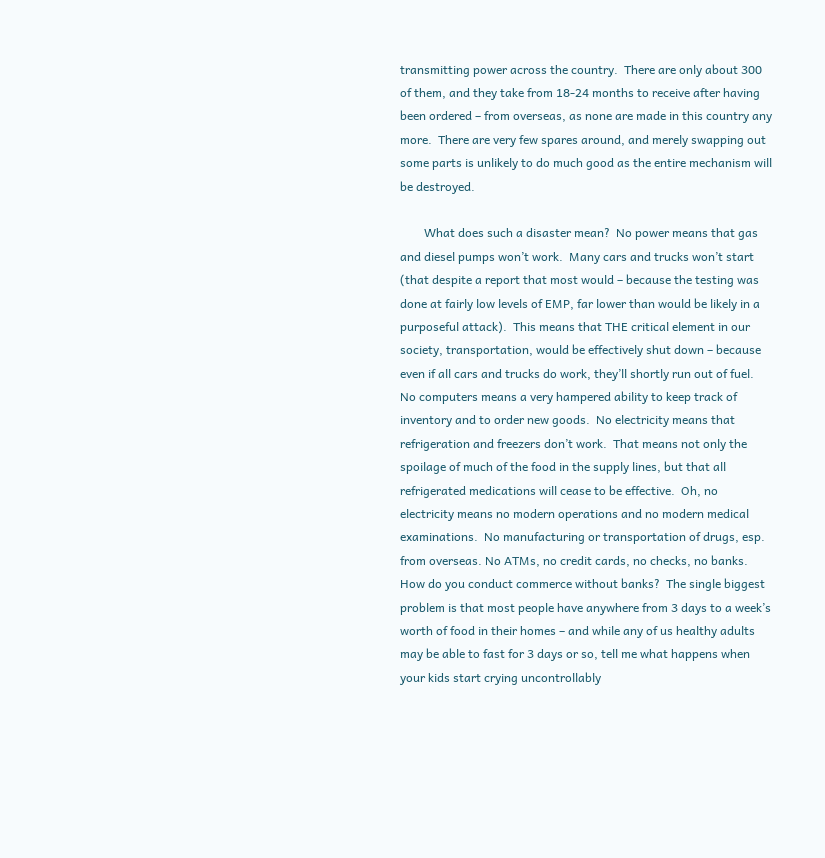transmitting power across the country.  There are only about 300 of them, and they take from 18-24 months to receive after having been ordered – from overseas, as none are made in this country any more.  There are very few spares around, and merely swapping out some parts is unlikely to do much good as the entire mechanism will be destroyed.

        What does such a disaster mean?  No power means that gas and diesel pumps won’t work.  Many cars and trucks won’t start (that despite a report that most would – because the testing was done at fairly low levels of EMP, far lower than would be likely in a purposeful attack).  This means that THE critical element in our society, transportation, would be effectively shut down – because even if all cars and trucks do work, they’ll shortly run out of fuel.  No computers means a very hampered ability to keep track of inventory and to order new goods.  No electricity means that refrigeration and freezers don’t work.  That means not only the spoilage of much of the food in the supply lines, but that all refrigerated medications will cease to be effective.  Oh, no electricity means no modern operations and no modern medical examinations.  No manufacturing or transportation of drugs, esp. from overseas. No ATMs, no credit cards, no checks, no banks.  How do you conduct commerce without banks?  The single biggest problem is that most people have anywhere from 3 days to a week’s worth of food in their homes – and while any of us healthy adults may be able to fast for 3 days or so, tell me what happens when your kids start crying uncontrollably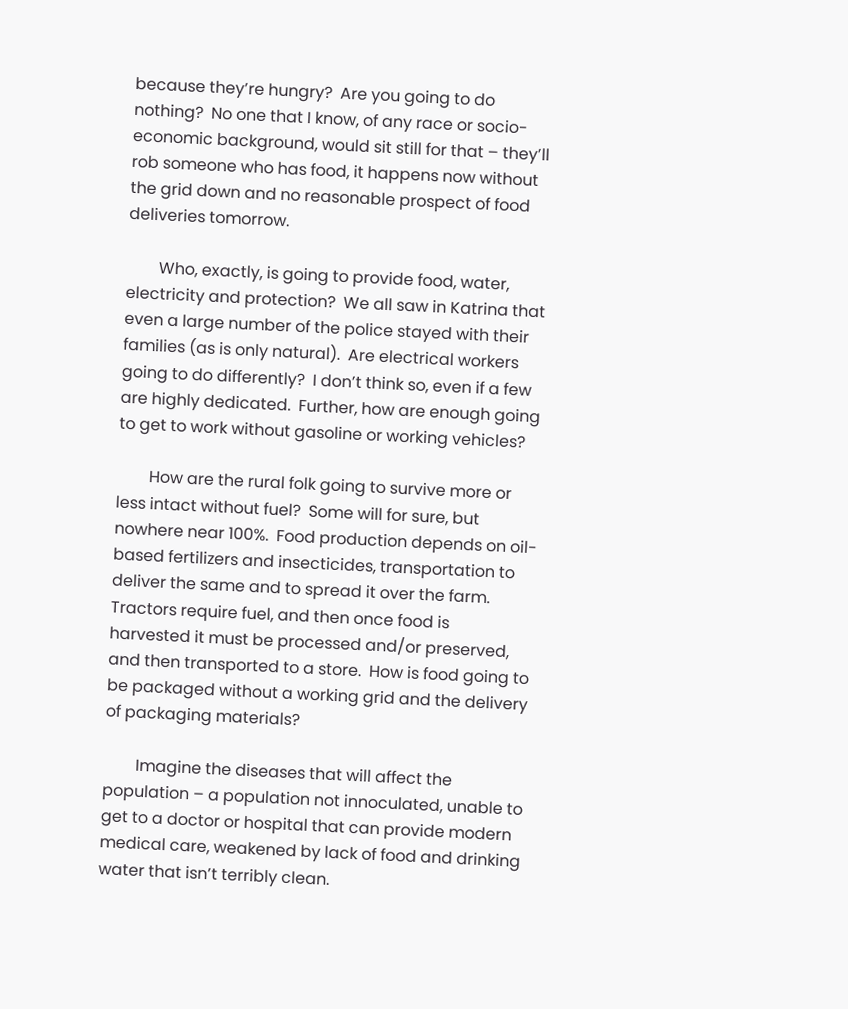because they’re hungry?  Are you going to do nothing?  No one that I know, of any race or socio-economic background, would sit still for that – they’ll rob someone who has food, it happens now without the grid down and no reasonable prospect of food deliveries tomorrow.

        Who, exactly, is going to provide food, water, electricity and protection?  We all saw in Katrina that even a large number of the police stayed with their families (as is only natural).  Are electrical workers going to do differently?  I don’t think so, even if a few are highly dedicated.  Further, how are enough going to get to work without gasoline or working vehicles?

        How are the rural folk going to survive more or less intact without fuel?  Some will for sure, but nowhere near 100%.  Food production depends on oil-based fertilizers and insecticides, transportation to deliver the same and to spread it over the farm.  Tractors require fuel, and then once food is harvested it must be processed and/or preserved, and then transported to a store.  How is food going to be packaged without a working grid and the delivery of packaging materials?

        Imagine the diseases that will affect the population – a population not innoculated, unable to get to a doctor or hospital that can provide modern medical care, weakened by lack of food and drinking water that isn’t terribly clean.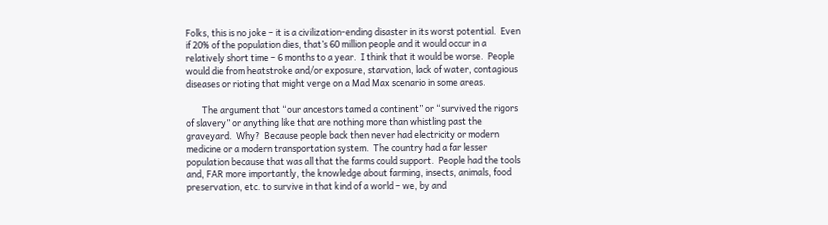Folks, this is no joke – it is a civilization-ending disaster in its worst potential.  Even if 20% of the population dies, that’s 60 million people and it would occur in a relatively short time – 6 months to a year.  I think that it would be worse.  People would die from heatstroke and/or exposure, starvation, lack of water, contagious diseases or rioting that might verge on a Mad Max scenario in some areas.

        The argument that “our ancestors tamed a continent” or “survived the rigors of slavery” or anything like that are nothing more than whistling past the graveyard.  Why?  Because people back then never had electricity or modern medicine or a modern transportation system.  The country had a far lesser  population because that was all that the farms could support.  People had the tools and, FAR more importantly, the knowledge about farming, insects, animals, food preservation, etc. to survive in that kind of a world – we, by and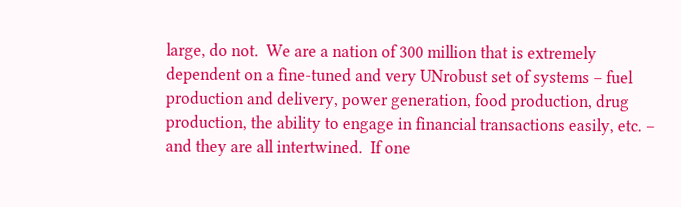large, do not.  We are a nation of 300 million that is extremely dependent on a fine-tuned and very UNrobust set of systems – fuel production and delivery, power generation, food production, drug production, the ability to engage in financial transactions easily, etc. – and they are all intertwined.  If one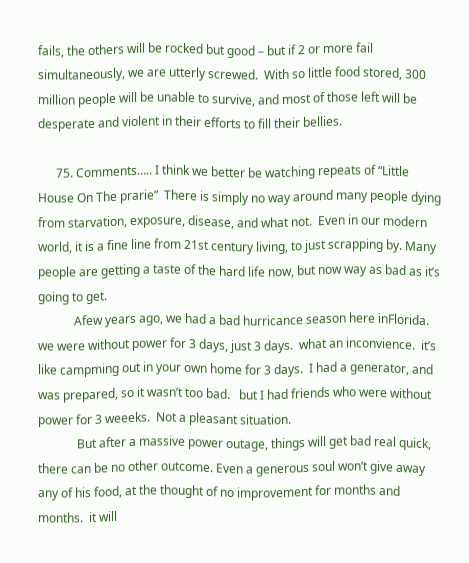fails, the others will be rocked but good – but if 2 or more fail simultaneously, we are utterly screwed.  With so little food stored, 300 million people will be unable to survive, and most of those left will be desperate and violent in their efforts to fill their bellies.

      75. Comments….. I think we better be watching repeats of “Little House On The prarie”  There is simply no way around many people dying from starvation, exposure, disease, and what not.  Even in our modern world, it is a fine line from 21st century living, to just scrapping by. Many people are getting a taste of the hard life now, but now way as bad as it’s going to get.
            Afew years ago, we had a bad hurricance season here inFlorida.  we were without power for 3 days, just 3 days.  what an inconvience.  it’s like campming out in your own home for 3 days.  I had a generator, and was prepared, so it wasn’t too bad.   but I had friends who were without power for 3 weeeks.  Not a pleasant situation.
             But after a massive power outage, things will get bad real quick, there can be no other outcome. Even a generous soul won’t give away any of his food, at the thought of no improvement for months and months.  it will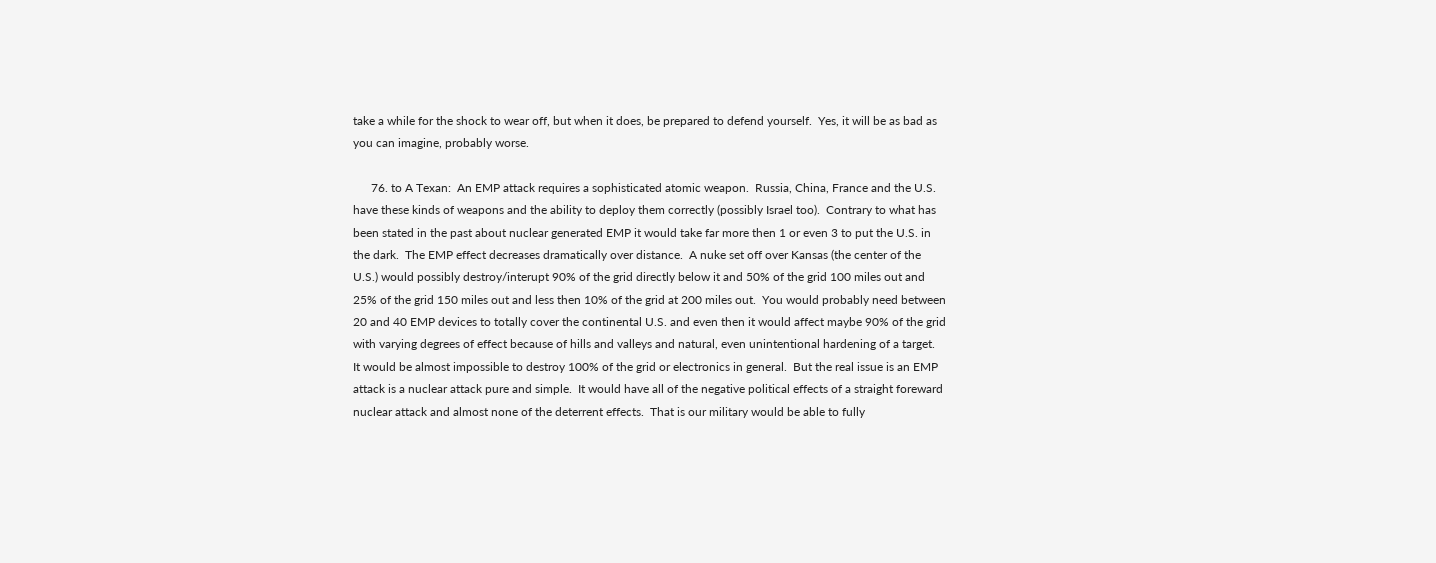take a while for the shock to wear off, but when it does, be prepared to defend yourself.  Yes, it will be as bad as you can imagine, probably worse.

      76. to A Texan:  An EMP attack requires a sophisticated atomic weapon.  Russia, China, France and the U.S. have these kinds of weapons and the ability to deploy them correctly (possibly Israel too).  Contrary to what has been stated in the past about nuclear generated EMP it would take far more then 1 or even 3 to put the U.S. in the dark.  The EMP effect decreases dramatically over distance.  A nuke set off over Kansas (the center of the U.S.) would possibly destroy/interupt 90% of the grid directly below it and 50% of the grid 100 miles out and 25% of the grid 150 miles out and less then 10% of the grid at 200 miles out.  You would probably need between 20 and 40 EMP devices to totally cover the continental U.S. and even then it would affect maybe 90% of the grid with varying degrees of effect because of hills and valleys and natural, even unintentional hardening of a target.  It would be almost impossible to destroy 100% of the grid or electronics in general.  But the real issue is an EMP attack is a nuclear attack pure and simple.  It would have all of the negative political effects of a straight foreward nuclear attack and almost none of the deterrent effects.  That is our military would be able to fully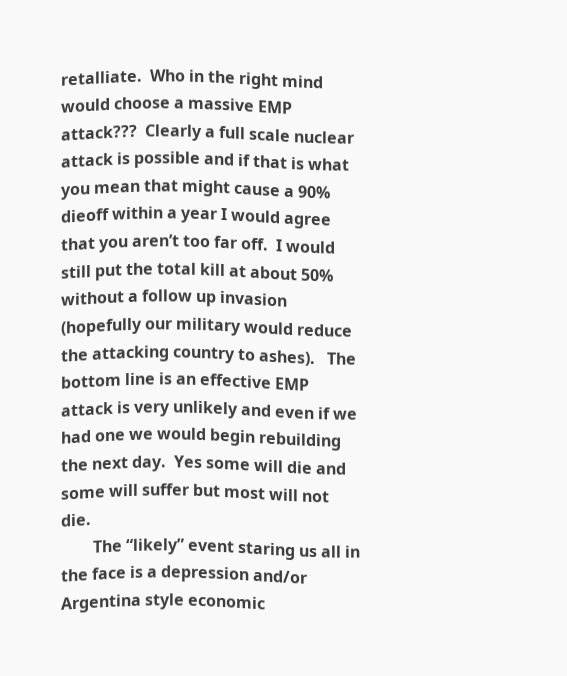retalliate.  Who in the right mind would choose a massive EMP attack???  Clearly a full scale nuclear attack is possible and if that is what you mean that might cause a 90% dieoff within a year I would agree that you aren’t too far off.  I would still put the total kill at about 50% without a follow up invasion (hopefully our military would reduce the attacking country to ashes).   The bottom line is an effective EMP attack is very unlikely and even if we had one we would begin rebuilding the next day.  Yes some will die and some will suffer but most will not die.
        The “likely” event staring us all in the face is a depression and/or Argentina style economic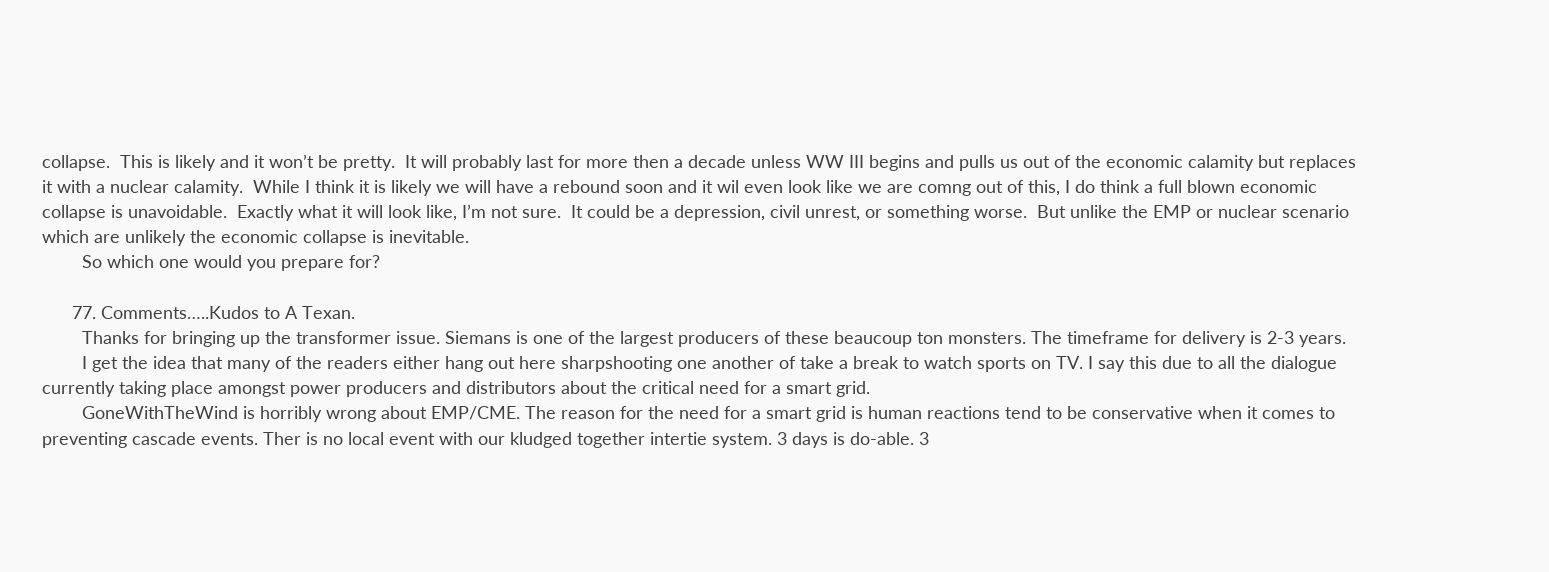collapse.  This is likely and it won’t be pretty.  It will probably last for more then a decade unless WW III begins and pulls us out of the economic calamity but replaces it with a nuclear calamity.  While I think it is likely we will have a rebound soon and it wil even look like we are comng out of this, I do think a full blown economic collapse is unavoidable.  Exactly what it will look like, I’m not sure.  It could be a depression, civil unrest, or something worse.  But unlike the EMP or nuclear scenario which are unlikely the economic collapse is inevitable.
        So which one would you prepare for?

      77. Comments…..Kudos to A Texan.
        Thanks for bringing up the transformer issue. Siemans is one of the largest producers of these beaucoup ton monsters. The timeframe for delivery is 2-3 years.
        I get the idea that many of the readers either hang out here sharpshooting one another of take a break to watch sports on TV. I say this due to all the dialogue currently taking place amongst power producers and distributors about the critical need for a smart grid.
        GoneWithTheWind is horribly wrong about EMP/CME. The reason for the need for a smart grid is human reactions tend to be conservative when it comes to preventing cascade events. Ther is no local event with our kludged together intertie system. 3 days is do-able. 3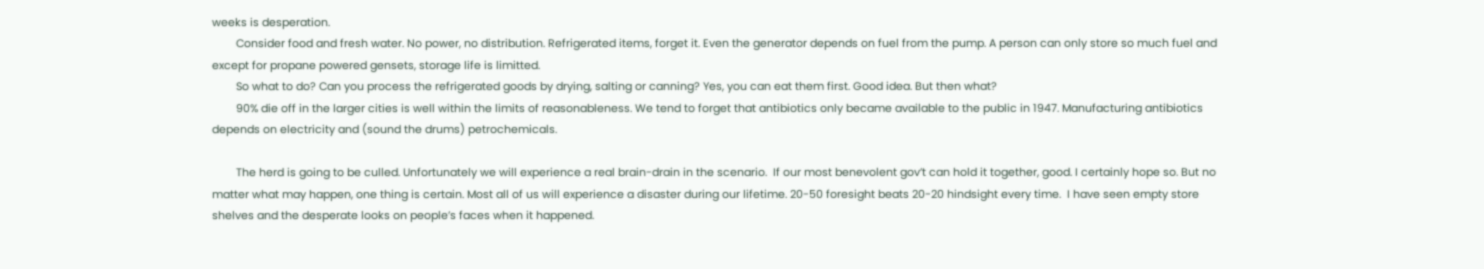weeks is desperation.
        Consider food and fresh water. No power, no distribution. Refrigerated items, forget it. Even the generator depends on fuel from the pump. A person can only store so much fuel and except for propane powered gensets, storage life is limitted.
        So what to do? Can you process the refrigerated goods by drying, salting or canning? Yes, you can eat them first. Good idea. But then what?
        90% die off in the larger cities is well within the limits of reasonableness. We tend to forget that antibiotics only became available to the public in 1947. Manufacturing antibiotics depends on electricity and (sound the drums) petrochemicals.

        The herd is going to be culled. Unfortunately we will experience a real brain-drain in the scenario.  If our most benevolent gov’t can hold it together, good. I certainly hope so. But no matter what may happen, one thing is certain. Most all of us will experience a disaster during our lifetime. 20-50 foresight beats 20-20 hindsight every time.  I have seen empty store shelves and the desperate looks on people’s faces when it happened.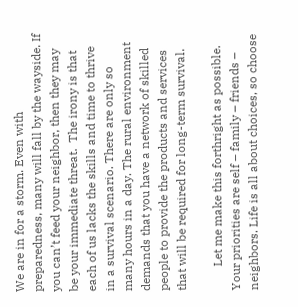We are in for a storm. Even with preparedness, many will fall by the wayside. If you can’t feed your neighbor, then they may be your immediate threat.  The irony is that each of us lacks the skills and time to thrive in a survival scenario. There are only so many hours in a day. The rural environment demands that you have a network of skilled people to provide the products and services that will be required for long-term survival.

        Let me make this forthright as possible. Your priorities are self – family – friends – neighbors. Life is all about choices, so choose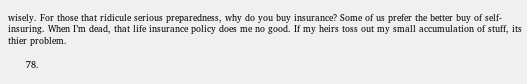wisely. For those that ridicule serious preparedness, why do you buy insurance? Some of us prefer the better buy of self-insuring. When I’m dead, that life insurance policy does me no good. If my heirs toss out my small accumulation of stuff, its thier problem.

      78.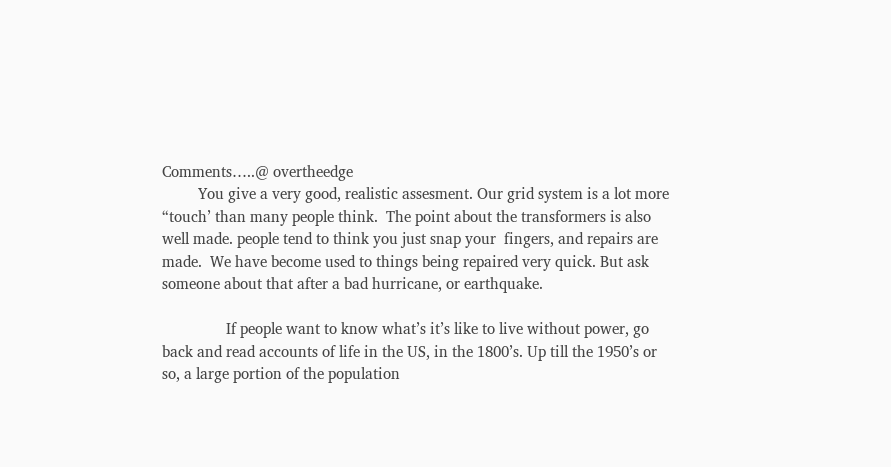Comments…..@ overtheedge
         You give a very good, realistic assesment. Our grid system is a lot more  “touch’ than many people think.  The point about the transformers is also well made. people tend to think you just snap your  fingers, and repairs are made.  We have become used to things being repaired very quick. But ask someone about that after a bad hurricane, or earthquake.

                If people want to know what’s it’s like to live without power, go back and read accounts of life in the US, in the 1800’s. Up till the 1950’s or so, a large portion of the population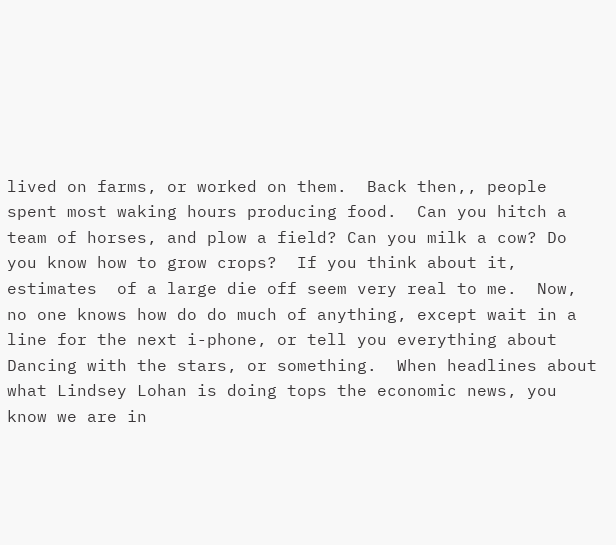lived on farms, or worked on them.  Back then,, people spent most waking hours producing food.  Can you hitch a team of horses, and plow a field? Can you milk a cow? Do you know how to grow crops?  If you think about it, estimates  of a large die off seem very real to me.  Now, no one knows how do do much of anything, except wait in a line for the next i-phone, or tell you everything about Dancing with the stars, or something.  When headlines about what Lindsey Lohan is doing tops the economic news, you know we are in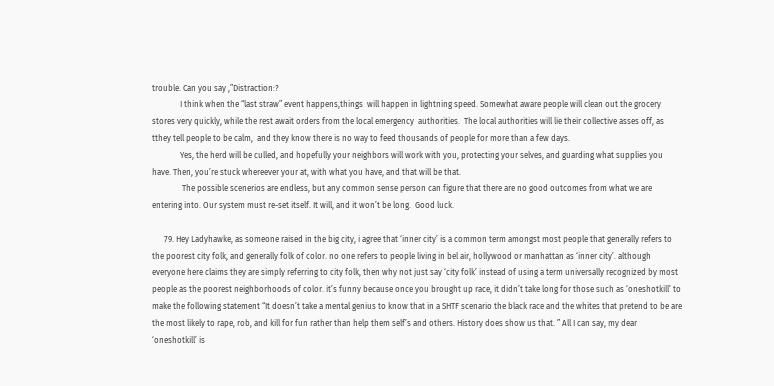trouble. Can you say ,”Distraction:?
              I think when the “last straw” event happens,things  will happen in lightning speed. Somewhat aware people will clean out the grocery stores very quickly, while the rest await orders from the local emergency  authorities.  The local authorities will lie their collective asses off, as tthey tell people to be calm,  and they know there is no way to feed thousands of people for more than a few days.
              Yes, the herd will be culled, and hopefully your neighbors will work with you, protecting your selves, and guarding what supplies you have. Then, you’re stuck whereever your at, with what you have, and that will be that.
               The possible scenerios are endless, but any common sense person can figure that there are no good outcomes from what we are entering into. Our system must re-set itself. It will, and it won’t be long.  Good luck.

      79. Hey Ladyhawke, as someone raised in the big city, i agree that ‘inner city’ is a common term amongst most people that generally refers to the poorest city folk, and generally folk of color. no one refers to people living in bel air, hollywood or manhattan as ‘inner city’. although everyone here claims they are simply referring to city folk, then why not just say ‘city folk’ instead of using a term universally recognized by most people as the poorest neighborhoods of color. it’s funny because once you brought up race, it didn’t take long for those such as ‘oneshotkill’ to make the following statement “It doesn’t take a mental genius to know that in a SHTF scenario the black race and the whites that pretend to be are the most likely to rape, rob, and kill for fun rather than help them self’s and others. History does show us that. ” All I can say, my dear ‘oneshotkill’ is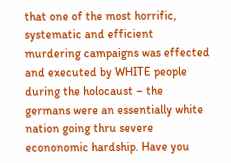that one of the most horrific, systematic and efficient murdering campaigns was effected and executed by WHITE people during the holocaust – the germans were an essentially white nation going thru severe econonomic hardship. Have you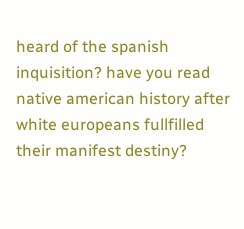heard of the spanish inquisition? have you read native american history after white europeans fullfilled their manifest destiny?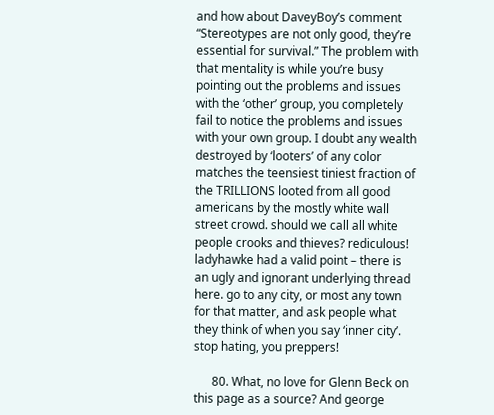and how about DaveyBoy’s comment “Stereotypes are not only good, they’re essential for survival.” The problem with that mentality is while you’re busy pointing out the problems and issues with the ‘other’ group, you completely fail to notice the problems and issues with your own group. I doubt any wealth destroyed by ‘looters’ of any color matches the teensiest tiniest fraction of the TRILLIONS looted from all good americans by the mostly white wall street crowd. should we call all white people crooks and thieves? rediculous! ladyhawke had a valid point – there is an ugly and ignorant underlying thread here. go to any city, or most any town for that matter, and ask people what they think of when you say ‘inner city’. stop hating, you preppers!

      80. What, no love for Glenn Beck on this page as a source? And george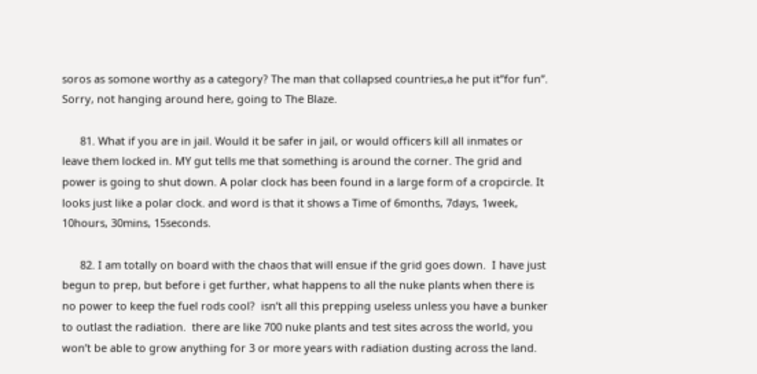soros as somone worthy as a category? The man that collapsed countries,a he put it”for fun”. Sorry, not hanging around here, going to The Blaze.

      81. What if you are in jail. Would it be safer in jail, or would officers kill all inmates or leave them locked in. MY gut tells me that something is around the corner. The grid and power is going to shut down. A polar clock has been found in a large form of a cropcircle. It looks just like a polar clock. and word is that it shows a Time of 6months, 7days, 1week, 10hours, 30mins, 15seconds.

      82. I am totally on board with the chaos that will ensue if the grid goes down.  I have just begun to prep, but before i get further, what happens to all the nuke plants when there is no power to keep the fuel rods cool?  isn’t all this prepping useless unless you have a bunker to outlast the radiation.  there are like 700 nuke plants and test sites across the world, you won’t be able to grow anything for 3 or more years with radiation dusting across the land.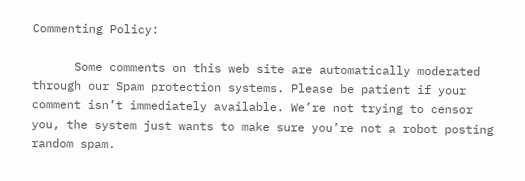Commenting Policy:

      Some comments on this web site are automatically moderated through our Spam protection systems. Please be patient if your comment isn’t immediately available. We’re not trying to censor you, the system just wants to make sure you’re not a robot posting random spam.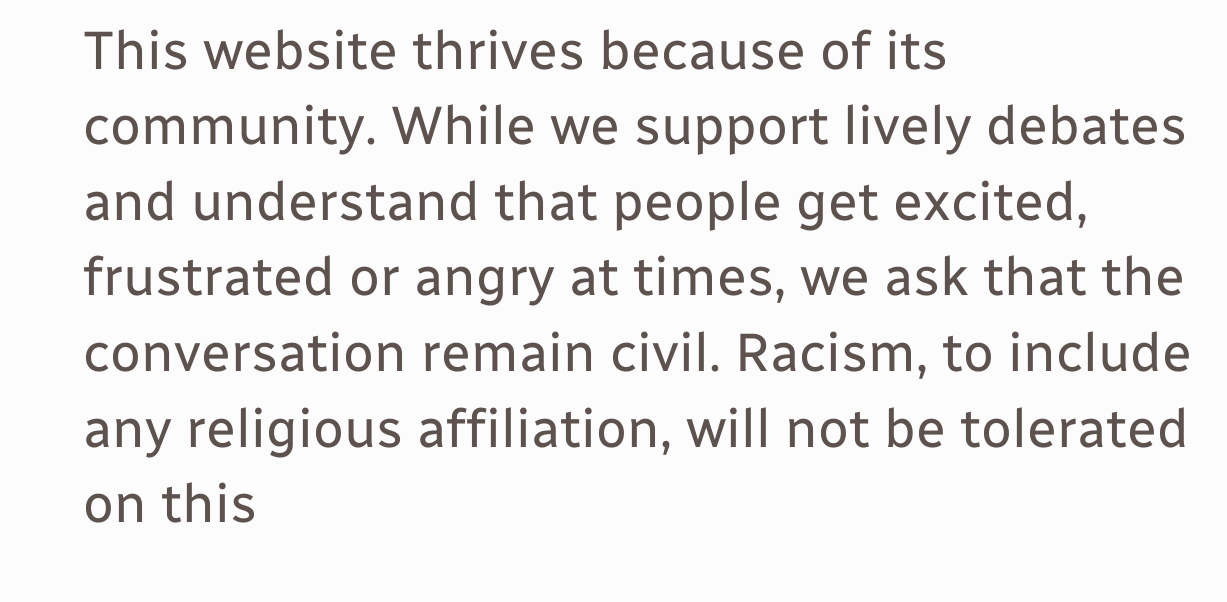This website thrives because of its community. While we support lively debates and understand that people get excited, frustrated or angry at times, we ask that the conversation remain civil. Racism, to include any religious affiliation, will not be tolerated on this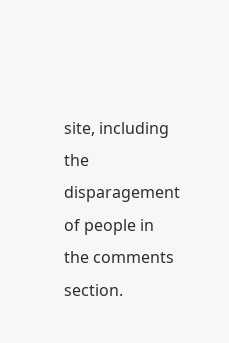site, including the disparagement of people in the comments section.